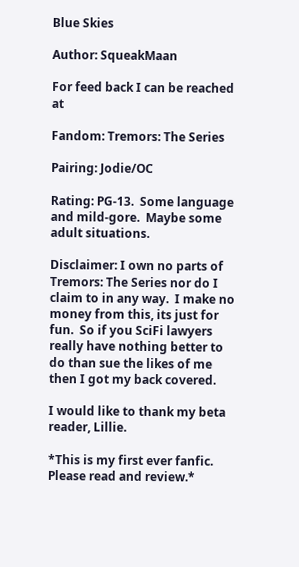Blue Skies

Author: SqueakMaan

For feed back I can be reached at

Fandom: Tremors: The Series

Pairing: Jodie/OC

Rating: PG-13.  Some language and mild-gore.  Maybe some adult situations.

Disclaimer: I own no parts of Tremors: The Series nor do I claim to in any way.  I make no money from this, its just for fun.  So if you SciFi lawyers really have nothing better to do than sue the likes of me then I got my back covered.

I would like to thank my beta reader, Lillie.

*This is my first ever fanfic.  Please read and review.*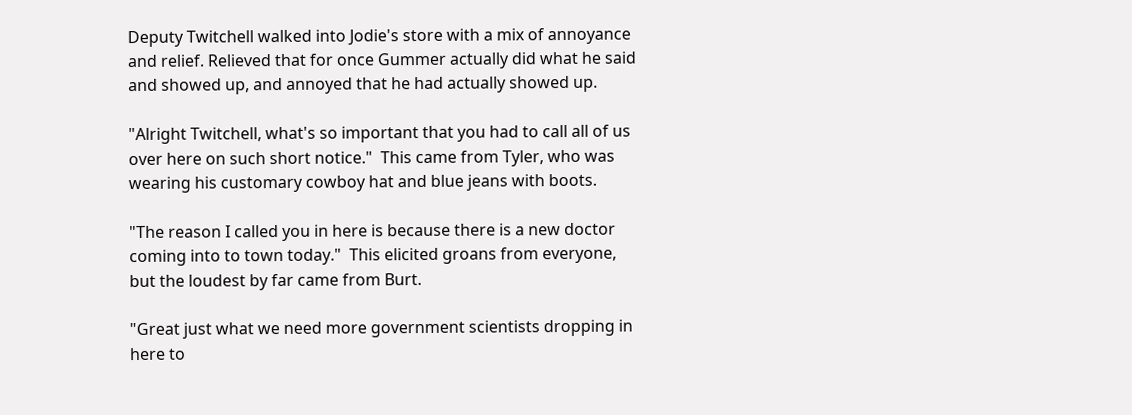Deputy Twitchell walked into Jodie's store with a mix of annoyance and relief. Relieved that for once Gummer actually did what he said and showed up, and annoyed that he had actually showed up.

"Alright Twitchell, what's so important that you had to call all of us over here on such short notice."  This came from Tyler, who was wearing his customary cowboy hat and blue jeans with boots.

"The reason I called you in here is because there is a new doctor coming into to town today."  This elicited groans from everyone, but the loudest by far came from Burt.

"Great just what we need more government scientists dropping in here to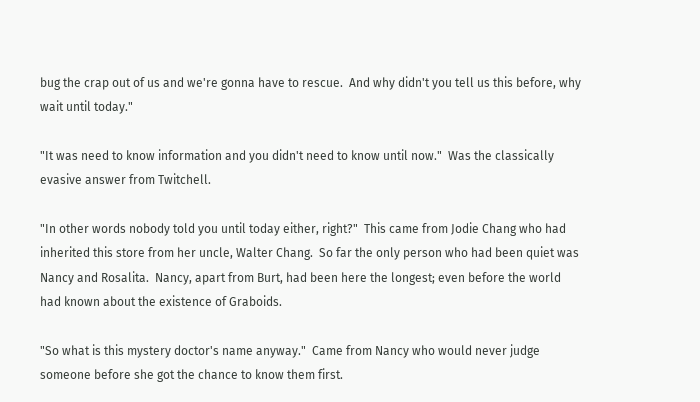bug the crap out of us and we're gonna have to rescue.  And why didn't you tell us this before, why wait until today."

"It was need to know information and you didn't need to know until now."  Was the classically evasive answer from Twitchell.

"In other words nobody told you until today either, right?"  This came from Jodie Chang who had inherited this store from her uncle, Walter Chang.  So far the only person who had been quiet was Nancy and Rosalita.  Nancy, apart from Burt, had been here the longest; even before the world had known about the existence of Graboids.

"So what is this mystery doctor's name anyway."  Came from Nancy who would never judge someone before she got the chance to know them first.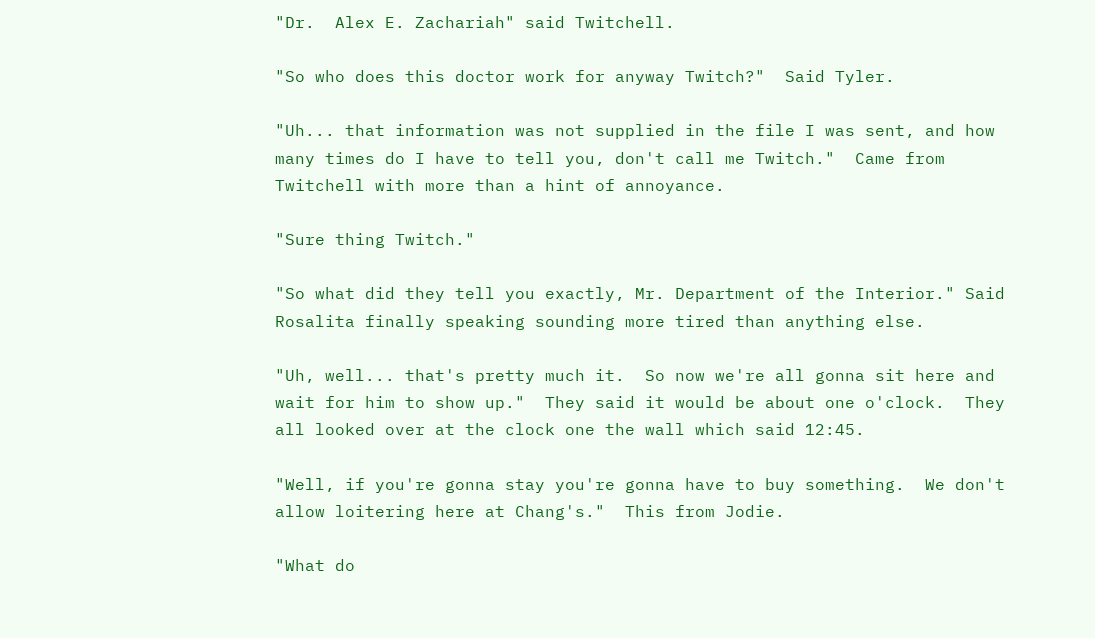"Dr.  Alex E. Zachariah" said Twitchell.

"So who does this doctor work for anyway Twitch?"  Said Tyler.

"Uh... that information was not supplied in the file I was sent, and how many times do I have to tell you, don't call me Twitch."  Came from Twitchell with more than a hint of annoyance.

"Sure thing Twitch."

"So what did they tell you exactly, Mr. Department of the Interior." Said Rosalita finally speaking sounding more tired than anything else.

"Uh, well... that's pretty much it.  So now we're all gonna sit here and wait for him to show up."  They said it would be about one o'clock.  They all looked over at the clock one the wall which said 12:45.

"Well, if you're gonna stay you're gonna have to buy something.  We don't allow loitering here at Chang's."  This from Jodie.

"What do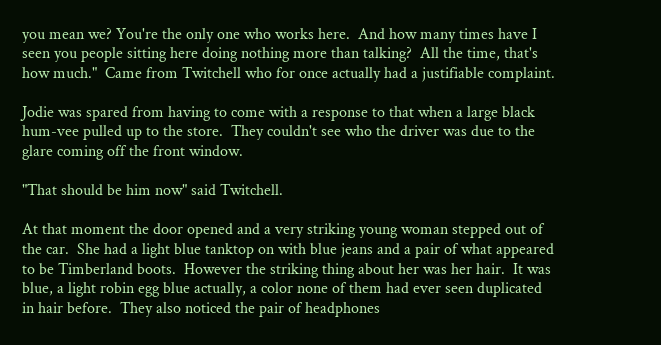you mean we? You're the only one who works here.  And how many times have I seen you people sitting here doing nothing more than talking?  All the time, that's how much."  Came from Twitchell who for once actually had a justifiable complaint.

Jodie was spared from having to come with a response to that when a large black hum-vee pulled up to the store.  They couldn't see who the driver was due to the glare coming off the front window.

"That should be him now" said Twitchell.

At that moment the door opened and a very striking young woman stepped out of the car.  She had a light blue tanktop on with blue jeans and a pair of what appeared to be Timberland boots.  However the striking thing about her was her hair.  It was blue, a light robin egg blue actually, a color none of them had ever seen duplicated in hair before.  They also noticed the pair of headphones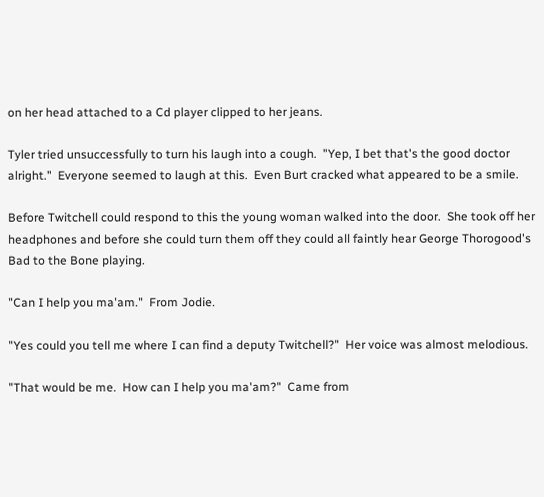on her head attached to a Cd player clipped to her jeans.

Tyler tried unsuccessfully to turn his laugh into a cough.  "Yep, I bet that's the good doctor alright."  Everyone seemed to laugh at this.  Even Burt cracked what appeared to be a smile.

Before Twitchell could respond to this the young woman walked into the door.  She took off her headphones and before she could turn them off they could all faintly hear George Thorogood's Bad to the Bone playing.

"Can I help you ma'am."  From Jodie.

"Yes could you tell me where I can find a deputy Twitchell?"  Her voice was almost melodious.

"That would be me.  How can I help you ma'am?"  Came from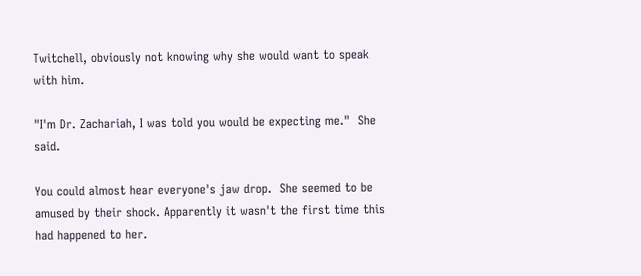Twitchell, obviously not knowing why she would want to speak with him.

"I'm Dr. Zachariah, I was told you would be expecting me."  She said.

You could almost hear everyone's jaw drop.  She seemed to be amused by their shock. Apparently it wasn't the first time this had happened to her.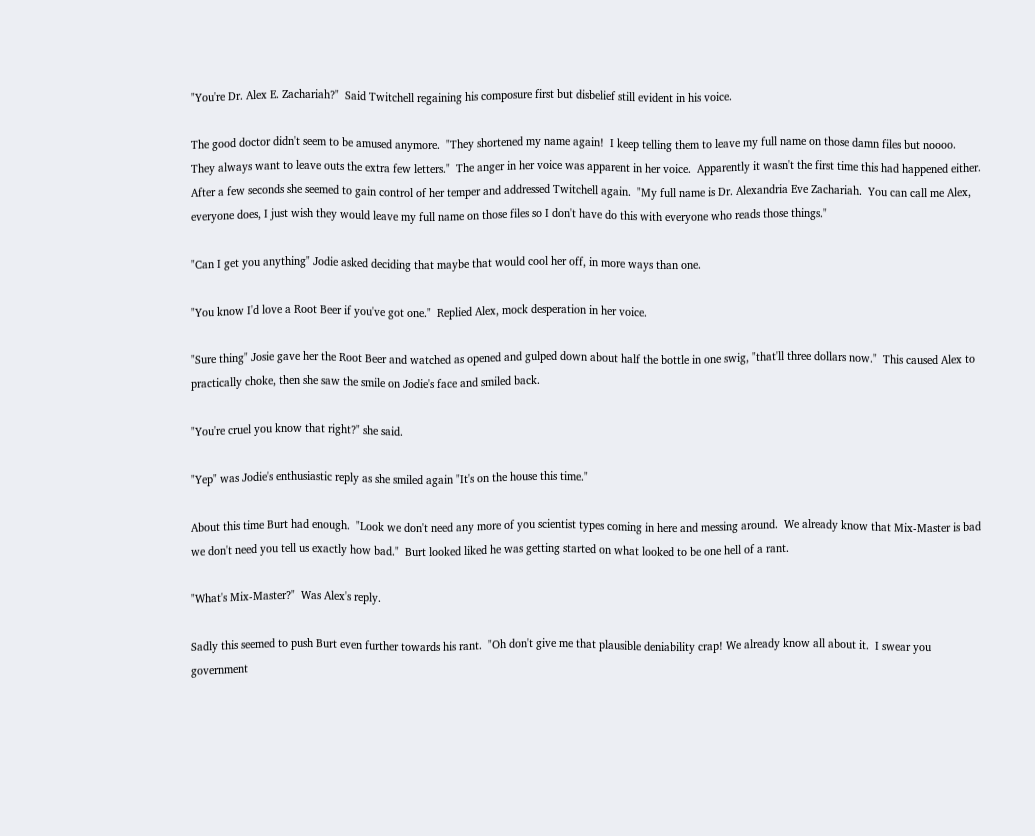"You're Dr. Alex E. Zachariah?"  Said Twitchell regaining his composure first but disbelief still evident in his voice.

The good doctor didn't seem to be amused anymore.  "They shortened my name again!  I keep telling them to leave my full name on those damn files but noooo.  They always want to leave outs the extra few letters."  The anger in her voice was apparent in her voice.  Apparently it wasn't the first time this had happened either.  After a few seconds she seemed to gain control of her temper and addressed Twitchell again.  "My full name is Dr. Alexandria Eve Zachariah.  You can call me Alex, everyone does, I just wish they would leave my full name on those files so I don't have do this with everyone who reads those things."

"Can I get you anything" Jodie asked deciding that maybe that would cool her off, in more ways than one.

"You know I'd love a Root Beer if you've got one."  Replied Alex, mock desperation in her voice.

"Sure thing" Josie gave her the Root Beer and watched as opened and gulped down about half the bottle in one swig, "that'll three dollars now."  This caused Alex to practically choke, then she saw the smile on Jodie's face and smiled back.

"You're cruel you know that right?" she said.

"Yep" was Jodie's enthusiastic reply as she smiled again "It's on the house this time."

About this time Burt had enough.  "Look we don't need any more of you scientist types coming in here and messing around.  We already know that Mix-Master is bad we don't need you tell us exactly how bad."  Burt looked liked he was getting started on what looked to be one hell of a rant.

"What's Mix-Master?"  Was Alex's reply.

Sadly this seemed to push Burt even further towards his rant.  "Oh don't give me that plausible deniability crap! We already know all about it.  I swear you government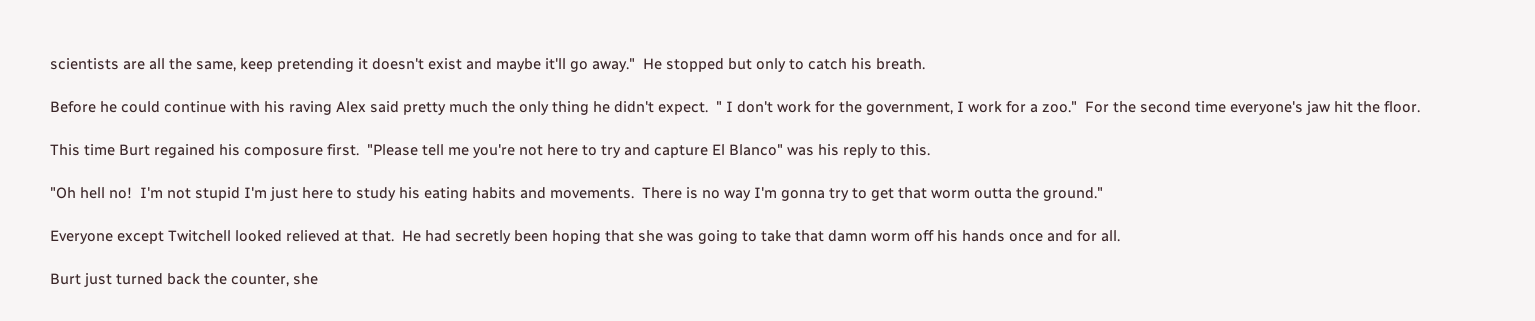scientists are all the same, keep pretending it doesn't exist and maybe it'll go away."  He stopped but only to catch his breath.

Before he could continue with his raving Alex said pretty much the only thing he didn't expect.  " I don't work for the government, I work for a zoo."  For the second time everyone's jaw hit the floor.

This time Burt regained his composure first.  "Please tell me you're not here to try and capture El Blanco" was his reply to this.

"Oh hell no!  I'm not stupid I'm just here to study his eating habits and movements.  There is no way I'm gonna try to get that worm outta the ground."

Everyone except Twitchell looked relieved at that.  He had secretly been hoping that she was going to take that damn worm off his hands once and for all.

Burt just turned back the counter, she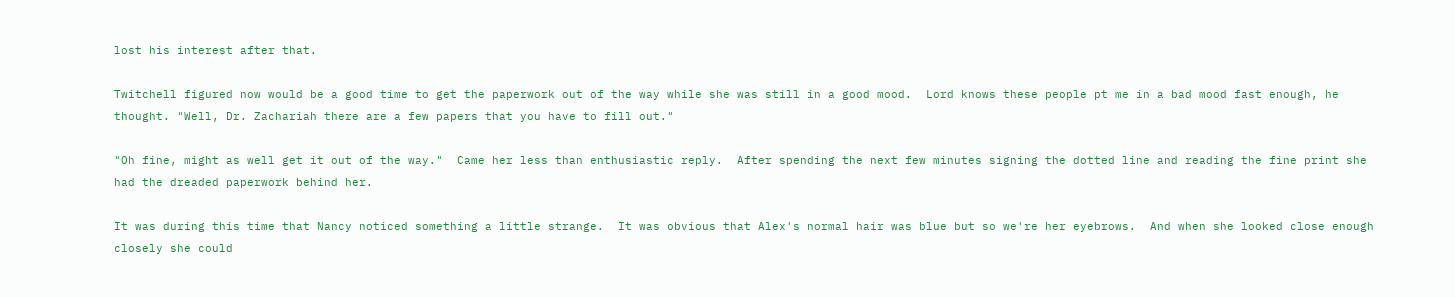lost his interest after that.

Twitchell figured now would be a good time to get the paperwork out of the way while she was still in a good mood.  Lord knows these people pt me in a bad mood fast enough, he thought. "Well, Dr. Zachariah there are a few papers that you have to fill out."

"Oh fine, might as well get it out of the way."  Came her less than enthusiastic reply.  After spending the next few minutes signing the dotted line and reading the fine print she had the dreaded paperwork behind her.

It was during this time that Nancy noticed something a little strange.  It was obvious that Alex's normal hair was blue but so we're her eyebrows.  And when she looked close enough closely she could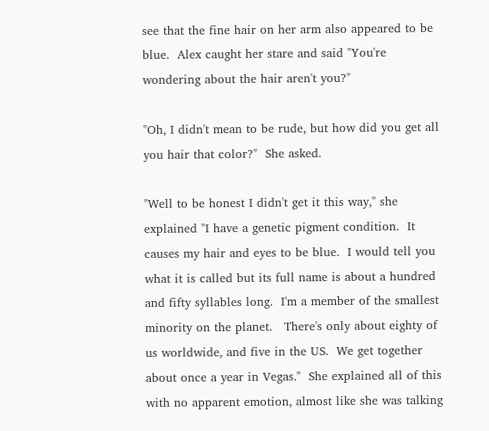see that the fine hair on her arm also appeared to be blue.  Alex caught her stare and said "You're wondering about the hair aren't you?"

"Oh, I didn't mean to be rude, but how did you get all you hair that color?"  She asked.

"Well to be honest I didn't get it this way," she explained "I have a genetic pigment condition.  It causes my hair and eyes to be blue.  I would tell you what it is called but its full name is about a hundred and fifty syllables long.  I'm a member of the smallest minority on the planet.   There's only about eighty of us worldwide, and five in the US.  We get together about once a year in Vegas."  She explained all of this with no apparent emotion, almost like she was talking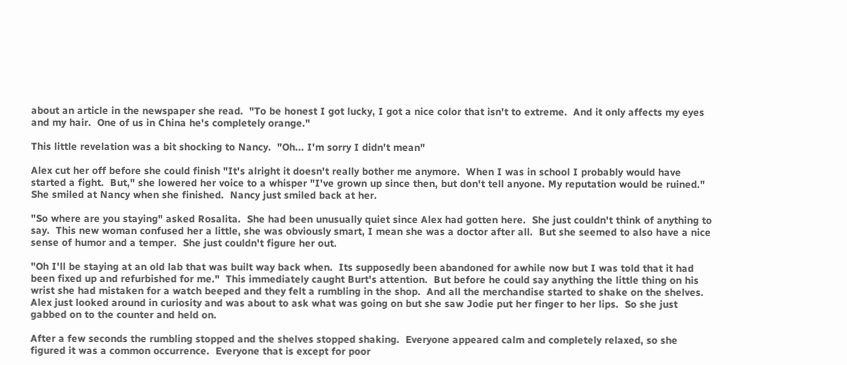about an article in the newspaper she read.  "To be honest I got lucky, I got a nice color that isn't to extreme.  And it only affects my eyes and my hair.  One of us in China he's completely orange."

This little revelation was a bit shocking to Nancy.  "Oh... I'm sorry I didn't mean"

Alex cut her off before she could finish "It's alright it doesn't really bother me anymore.  When I was in school I probably would have started a fight.  But," she lowered her voice to a whisper "I've grown up since then, but don't tell anyone. My reputation would be ruined."  She smiled at Nancy when she finished.  Nancy just smiled back at her.

"So where are you staying" asked Rosalita.  She had been unusually quiet since Alex had gotten here.  She just couldn't think of anything to say.  This new woman confused her a little, she was obviously smart, I mean she was a doctor after all.  But she seemed to also have a nice sense of humor and a temper.  She just couldn't figure her out.

"Oh I'll be staying at an old lab that was built way back when.  Its supposedly been abandoned for awhile now but I was told that it had been fixed up and refurbished for me."  This immediately caught Burt's attention.  But before he could say anything the little thing on his wrist she had mistaken for a watch beeped and they felt a rumbling in the shop.  And all the merchandise started to shake on the shelves.  Alex just looked around in curiosity and was about to ask what was going on but she saw Jodie put her finger to her lips.  So she just gabbed on to the counter and held on.

After a few seconds the rumbling stopped and the shelves stopped shaking.  Everyone appeared calm and completely relaxed, so she figured it was a common occurrence.  Everyone that is except for poor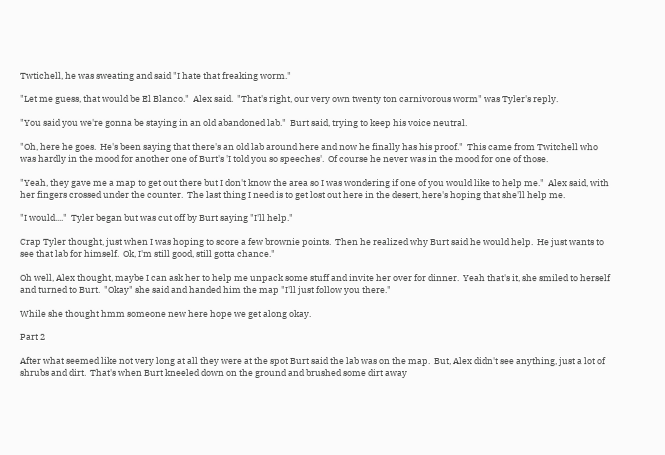Twtichell, he was sweating and said "I hate that freaking worm."

"Let me guess, that would be El Blanco."  Alex said.  "That's right, our very own twenty ton carnivorous worm" was Tyler's reply.

"You said you we're gonna be staying in an old abandoned lab."  Burt said, trying to keep his voice neutral.

"Oh, here he goes.  He's been saying that there's an old lab around here and now he finally has his proof."  This came from Twitchell who was hardly in the mood for another one of Burt's 'I told you so speeches'.  Of course he never was in the mood for one of those.

"Yeah, they gave me a map to get out there but I don't know the area so I was wondering if one of you would like to help me."  Alex said, with her fingers crossed under the counter.  The last thing I need is to get lost out here in the desert, here's hoping that she'll help me.

"I would...."  Tyler began but was cut off by Burt saying "I'll help."

Crap Tyler thought, just when I was hoping to score a few brownie points.  Then he realized why Burt said he would help.  He just wants to see that lab for himself.  Ok, I'm still good, still gotta chance."

Oh well, Alex thought, maybe I can ask her to help me unpack some stuff and invite her over for dinner.  Yeah that's it, she smiled to herself and turned to Burt.  "Okay" she said and handed him the map "I'll just follow you there."

While she thought hmm someone new here hope we get along okay.

Part 2

After what seemed like not very long at all they were at the spot Burt said the lab was on the map.  But, Alex didn't see anything, just a lot of shrubs and dirt.  That's when Burt kneeled down on the ground and brushed some dirt away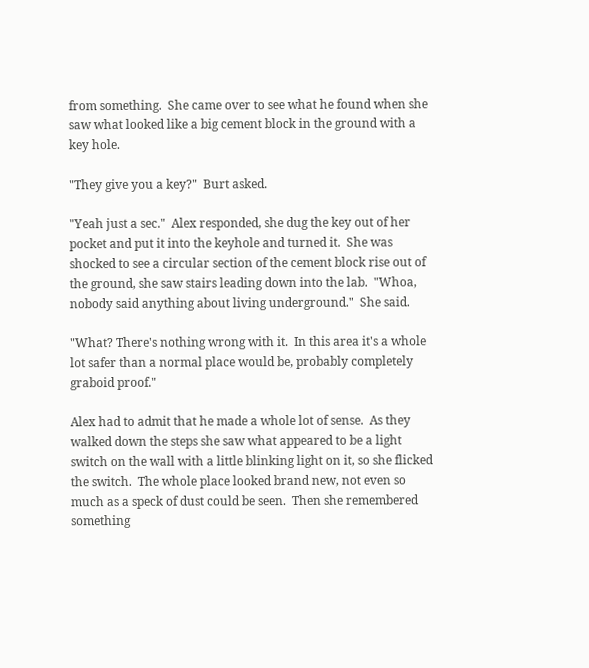from something.  She came over to see what he found when she saw what looked like a big cement block in the ground with a key hole.

"They give you a key?"  Burt asked.

"Yeah just a sec."  Alex responded, she dug the key out of her pocket and put it into the keyhole and turned it.  She was shocked to see a circular section of the cement block rise out of the ground, she saw stairs leading down into the lab.  "Whoa, nobody said anything about living underground."  She said.

"What? There's nothing wrong with it.  In this area it's a whole lot safer than a normal place would be, probably completely graboid proof."

Alex had to admit that he made a whole lot of sense.  As they walked down the steps she saw what appeared to be a light switch on the wall with a little blinking light on it, so she flicked the switch.  The whole place looked brand new, not even so much as a speck of dust could be seen.  Then she remembered something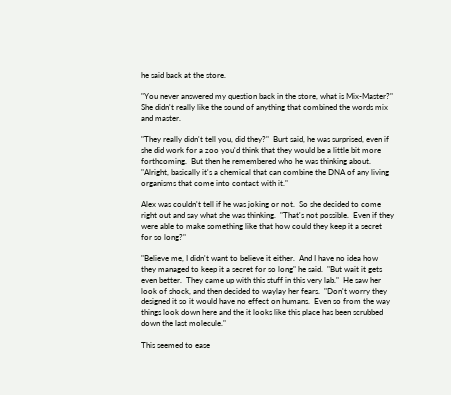he said back at the store.

"You never answered my question back in the store, what is Mix-Master?"  She didn't really like the sound of anything that combined the words mix and master.

"They really didn't tell you, did they?"  Burt said, he was surprised, even if she did work for a zoo you'd think that they would be a little bit more forthcoming.  But then he remembered who he was thinking about.  "Alright, basically it's a chemical that can combine the DNA of any living organisms that come into contact with it."

Alex was couldn't tell if he was joking or not.  So she decided to come right out and say what she was thinking.  "That's not possible.  Even if they were able to make something like that how could they keep it a secret for so long?"

"Believe me, I didn't want to believe it either.  And I have no idea how they managed to keep it a secret for so long" he said.  "But wait it gets even better.  They came up with this stuff in this very lab."  He saw her look of shock, and then decided to waylay her fears.  "Don't worry they designed it so it would have no effect on humans.  Even so from the way things look down here and the it looks like this place has been scrubbed down the last molecule."

This seemed to ease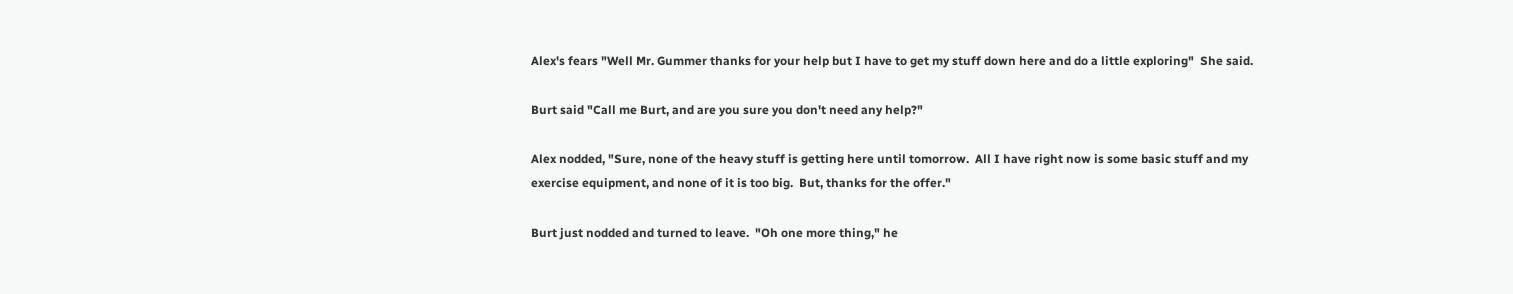Alex's fears "Well Mr. Gummer thanks for your help but I have to get my stuff down here and do a little exploring"  She said.

Burt said "Call me Burt, and are you sure you don't need any help?"

Alex nodded, "Sure, none of the heavy stuff is getting here until tomorrow.  All I have right now is some basic stuff and my exercise equipment, and none of it is too big.  But, thanks for the offer."

Burt just nodded and turned to leave.  "Oh one more thing," he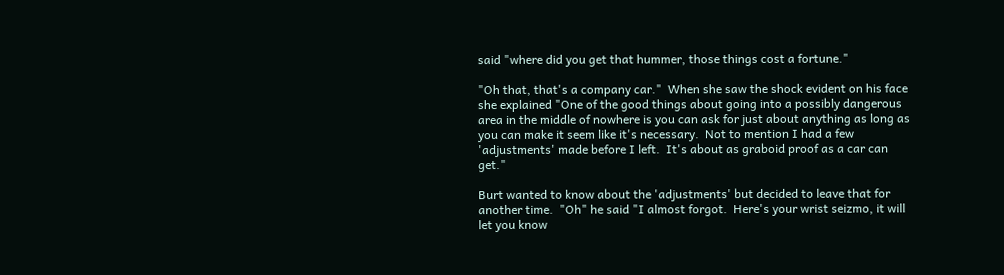said "where did you get that hummer, those things cost a fortune."

"Oh that, that's a company car."  When she saw the shock evident on his face she explained "One of the good things about going into a possibly dangerous area in the middle of nowhere is you can ask for just about anything as long as you can make it seem like it's necessary.  Not to mention I had a few 'adjustments' made before I left.  It's about as graboid proof as a car can get."

Burt wanted to know about the 'adjustments' but decided to leave that for another time.  "Oh" he said "I almost forgot.  Here's your wrist seizmo, it will let you know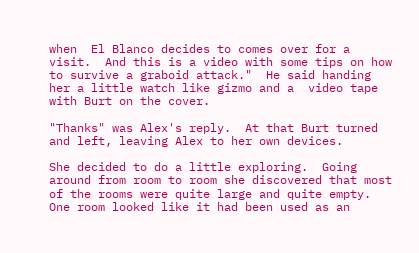when  El Blanco decides to comes over for a visit.  And this is a video with some tips on how to survive a graboid attack."  He said handing her a little watch like gizmo and a  video tape with Burt on the cover.

"Thanks" was Alex's reply.  At that Burt turned and left, leaving Alex to her own devices.

She decided to do a little exploring.  Going around from room to room she discovered that most of the rooms were quite large and quite empty.  One room looked like it had been used as an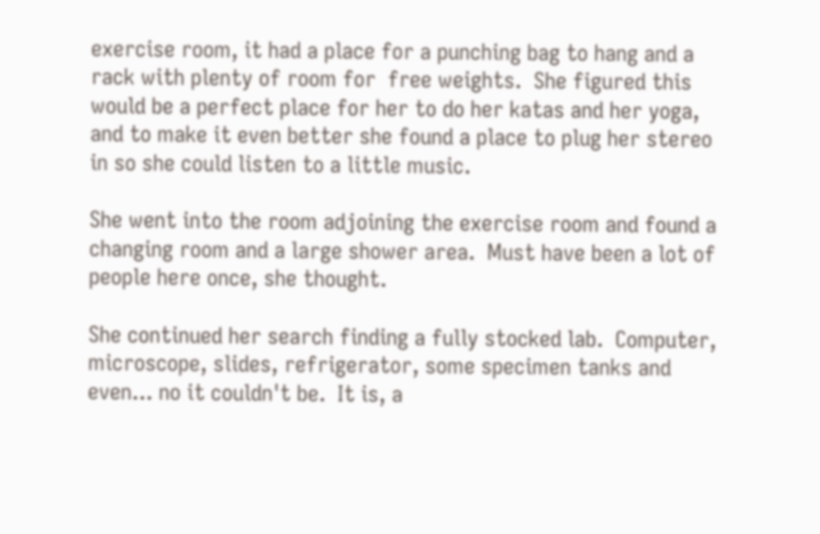exercise room, it had a place for a punching bag to hang and a rack with plenty of room for  free weights.  She figured this would be a perfect place for her to do her katas and her yoga, and to make it even better she found a place to plug her stereo in so she could listen to a little music.

She went into the room adjoining the exercise room and found a changing room and a large shower area.  Must have been a lot of people here once, she thought.

She continued her search finding a fully stocked lab.  Computer, microscope, slides, refrigerator, some specimen tanks and even... no it couldn't be.  It is, a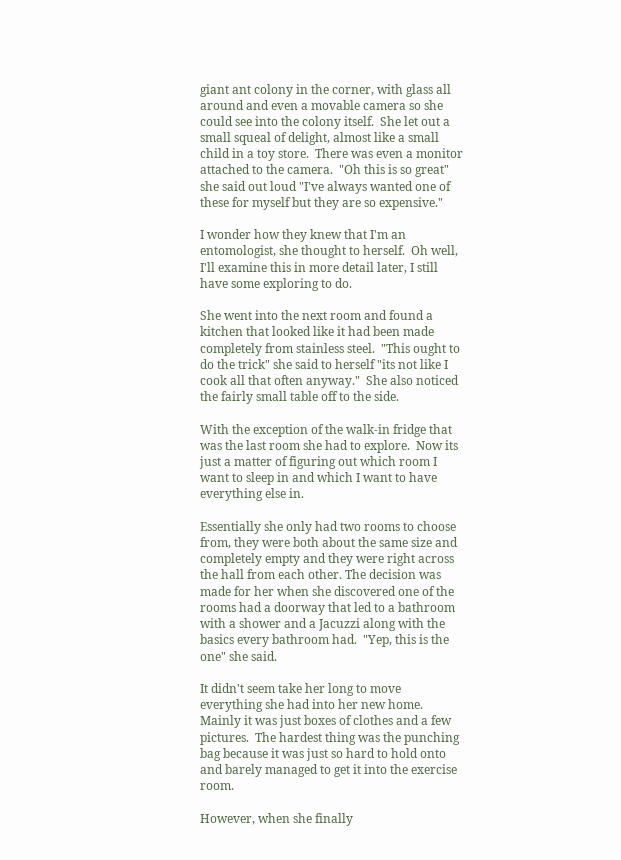giant ant colony in the corner, with glass all around and even a movable camera so she could see into the colony itself.  She let out a small squeal of delight, almost like a small child in a toy store.  There was even a monitor attached to the camera.  "Oh this is so great" she said out loud "I've always wanted one of these for myself but they are so expensive."

I wonder how they knew that I'm an entomologist, she thought to herself.  Oh well, I'll examine this in more detail later, I still have some exploring to do.

She went into the next room and found a kitchen that looked like it had been made completely from stainless steel.  "This ought to do the trick" she said to herself "its not like I cook all that often anyway."  She also noticed the fairly small table off to the side.

With the exception of the walk-in fridge that was the last room she had to explore.  Now its just a matter of figuring out which room I want to sleep in and which I want to have everything else in.

Essentially she only had two rooms to choose from, they were both about the same size and completely empty and they were right across the hall from each other. The decision was made for her when she discovered one of the rooms had a doorway that led to a bathroom with a shower and a Jacuzzi along with the basics every bathroom had.  "Yep, this is the one" she said.

It didn't seem take her long to move everything she had into her new home.  Mainly it was just boxes of clothes and a few pictures.  The hardest thing was the punching bag because it was just so hard to hold onto and barely managed to get it into the exercise room.

However, when she finally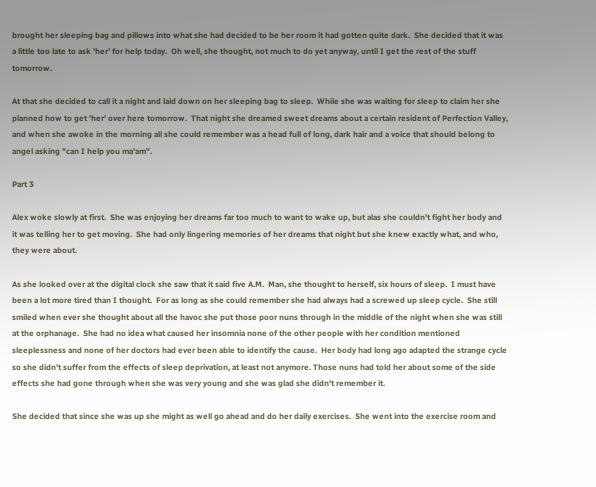brought her sleeping bag and pillows into what she had decided to be her room it had gotten quite dark.  She decided that it was a little too late to ask 'her' for help today.  Oh well, she thought, not much to do yet anyway, until I get the rest of the stuff tomorrow.

At that she decided to call it a night and laid down on her sleeping bag to sleep.  While she was waiting for sleep to claim her she planned how to get 'her' over here tomorrow.  That night she dreamed sweet dreams about a certain resident of Perfection Valley, and when she awoke in the morning all she could remember was a head full of long, dark hair and a voice that should belong to angel asking "can I help you ma'am".

Part 3

Alex woke slowly at first.  She was enjoying her dreams far too much to want to wake up, but alas she couldn't fight her body and it was telling her to get moving.  She had only lingering memories of her dreams that night but she knew exactly what, and who, they were about.

As she looked over at the digital clock she saw that it said five A.M.  Man, she thought to herself, six hours of sleep.  I must have been a lot more tired than I thought.  For as long as she could remember she had always had a screwed up sleep cycle.  She still smiled when ever she thought about all the havoc she put those poor nuns through in the middle of the night when she was still at the orphanage.  She had no idea what caused her insomnia none of the other people with her condition mentioned sleeplessness and none of her doctors had ever been able to identify the cause.  Her body had long ago adapted the strange cycle so she didn't suffer from the effects of sleep deprivation, at least not anymore. Those nuns had told her about some of the side effects she had gone through when she was very young and she was glad she didn't remember it.

She decided that since she was up she might as well go ahead and do her daily exercises.  She went into the exercise room and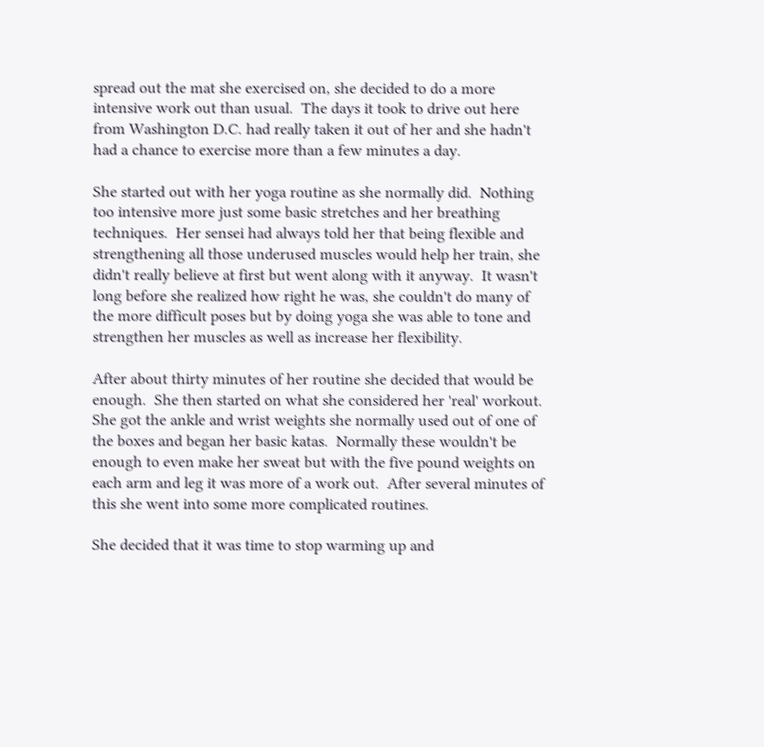spread out the mat she exercised on, she decided to do a more intensive work out than usual.  The days it took to drive out here from Washington D.C. had really taken it out of her and she hadn't had a chance to exercise more than a few minutes a day.

She started out with her yoga routine as she normally did.  Nothing too intensive more just some basic stretches and her breathing techniques.  Her sensei had always told her that being flexible and strengthening all those underused muscles would help her train, she didn't really believe at first but went along with it anyway.  It wasn't long before she realized how right he was, she couldn't do many of the more difficult poses but by doing yoga she was able to tone and strengthen her muscles as well as increase her flexibility.

After about thirty minutes of her routine she decided that would be enough.  She then started on what she considered her 'real' workout.  She got the ankle and wrist weights she normally used out of one of the boxes and began her basic katas.  Normally these wouldn't be enough to even make her sweat but with the five pound weights on each arm and leg it was more of a work out.  After several minutes of this she went into some more complicated routines.

She decided that it was time to stop warming up and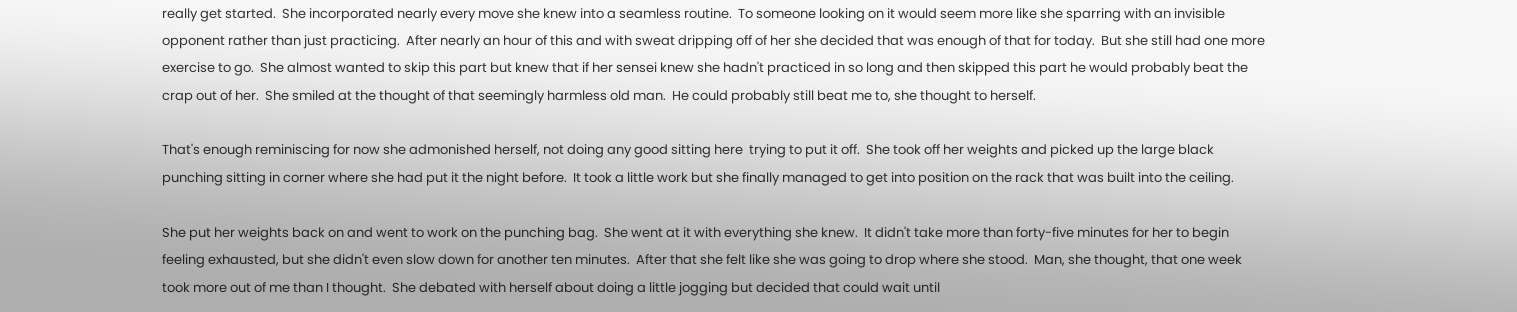really get started.  She incorporated nearly every move she knew into a seamless routine.  To someone looking on it would seem more like she sparring with an invisible opponent rather than just practicing.  After nearly an hour of this and with sweat dripping off of her she decided that was enough of that for today.  But she still had one more exercise to go.  She almost wanted to skip this part but knew that if her sensei knew she hadn't practiced in so long and then skipped this part he would probably beat the crap out of her.  She smiled at the thought of that seemingly harmless old man.  He could probably still beat me to, she thought to herself.

That's enough reminiscing for now she admonished herself, not doing any good sitting here  trying to put it off.  She took off her weights and picked up the large black punching sitting in corner where she had put it the night before.  It took a little work but she finally managed to get into position on the rack that was built into the ceiling.

She put her weights back on and went to work on the punching bag.  She went at it with everything she knew.  It didn't take more than forty-five minutes for her to begin feeling exhausted, but she didn't even slow down for another ten minutes.  After that she felt like she was going to drop where she stood.  Man, she thought, that one week took more out of me than I thought.  She debated with herself about doing a little jogging but decided that could wait until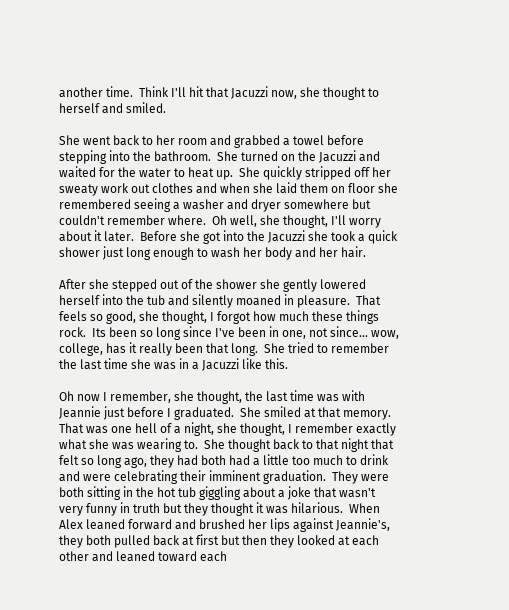another time.  Think I'll hit that Jacuzzi now, she thought to herself and smiled.

She went back to her room and grabbed a towel before stepping into the bathroom.  She turned on the Jacuzzi and waited for the water to heat up.  She quickly stripped off her sweaty work out clothes and when she laid them on floor she remembered seeing a washer and dryer somewhere but couldn't remember where.  Oh well, she thought, I'll worry about it later.  Before she got into the Jacuzzi she took a quick shower just long enough to wash her body and her hair.

After she stepped out of the shower she gently lowered herself into the tub and silently moaned in pleasure.  That feels so good, she thought, I forgot how much these things rock.  Its been so long since I've been in one, not since... wow, college, has it really been that long.  She tried to remember the last time she was in a Jacuzzi like this.

Oh now I remember, she thought, the last time was with Jeannie just before I graduated.  She smiled at that memory.  That was one hell of a night, she thought, I remember exactly what she was wearing to.  She thought back to that night that felt so long ago, they had both had a little too much to drink and were celebrating their imminent graduation.  They were both sitting in the hot tub giggling about a joke that wasn't very funny in truth but they thought it was hilarious.  When Alex leaned forward and brushed her lips against Jeannie's, they both pulled back at first but then they looked at each other and leaned toward each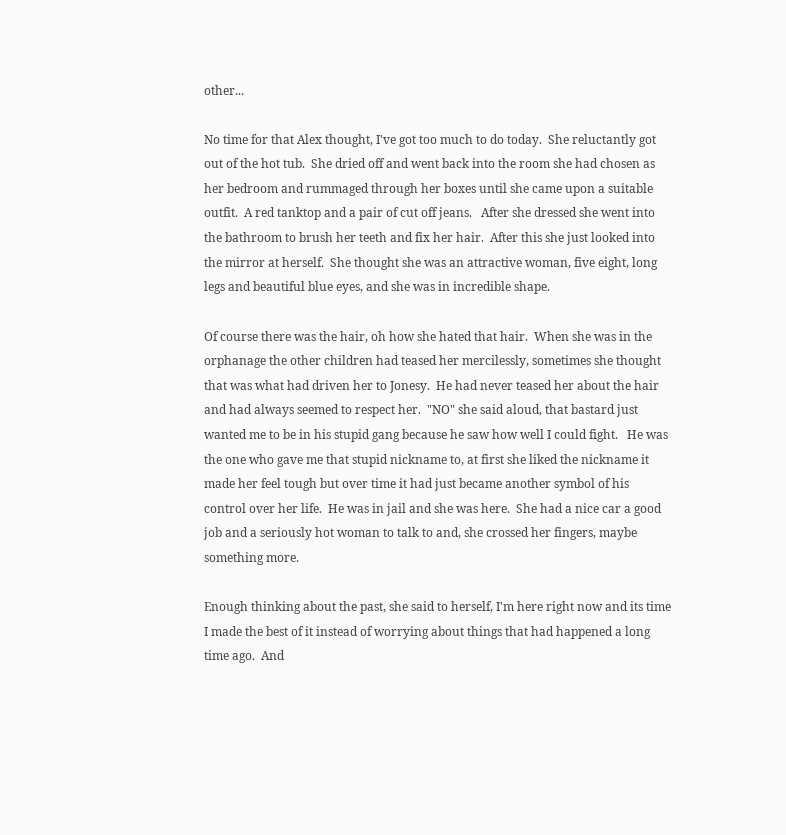other...

No time for that Alex thought, I've got too much to do today.  She reluctantly got out of the hot tub.  She dried off and went back into the room she had chosen as her bedroom and rummaged through her boxes until she came upon a suitable outfit.  A red tanktop and a pair of cut off jeans.   After she dressed she went into the bathroom to brush her teeth and fix her hair.  After this she just looked into the mirror at herself.  She thought she was an attractive woman, five eight, long legs and beautiful blue eyes, and she was in incredible shape.

Of course there was the hair, oh how she hated that hair.  When she was in the orphanage the other children had teased her mercilessly, sometimes she thought that was what had driven her to Jonesy.  He had never teased her about the hair and had always seemed to respect her.  "NO" she said aloud, that bastard just wanted me to be in his stupid gang because he saw how well I could fight.   He was the one who gave me that stupid nickname to, at first she liked the nickname it made her feel tough but over time it had just became another symbol of his control over her life.  He was in jail and she was here.  She had a nice car a good job and a seriously hot woman to talk to and, she crossed her fingers, maybe something more.

Enough thinking about the past, she said to herself, I'm here right now and its time I made the best of it instead of worrying about things that had happened a long time ago.  And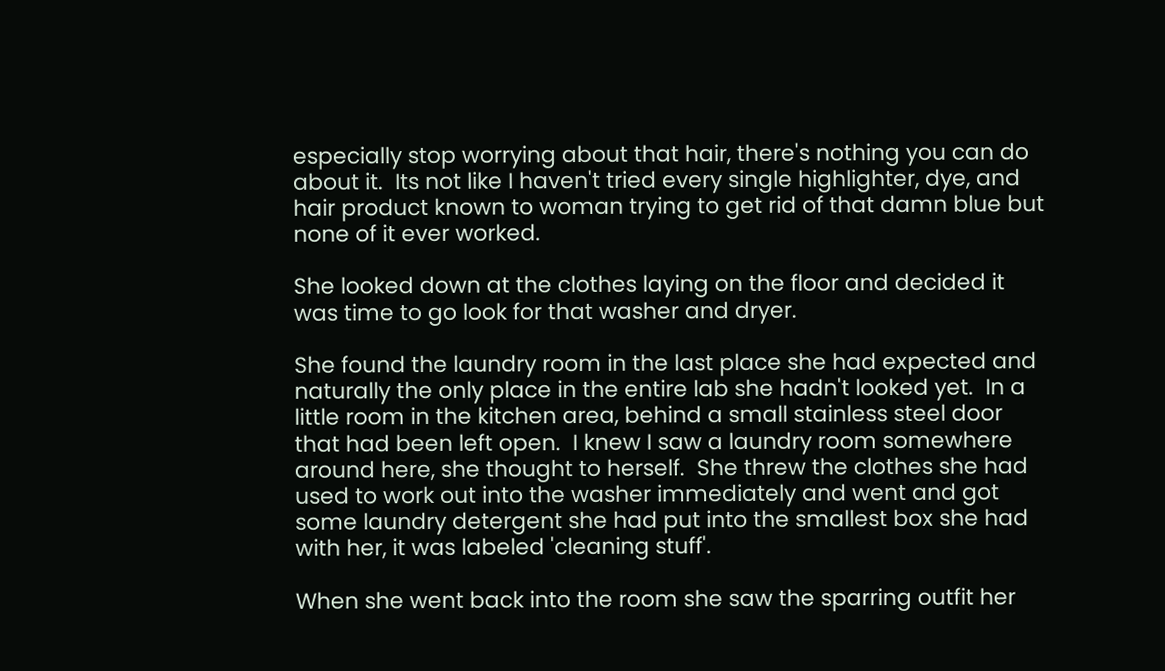especially stop worrying about that hair, there's nothing you can do about it.  Its not like I haven't tried every single highlighter, dye, and hair product known to woman trying to get rid of that damn blue but none of it ever worked.

She looked down at the clothes laying on the floor and decided it was time to go look for that washer and dryer.

She found the laundry room in the last place she had expected and naturally the only place in the entire lab she hadn't looked yet.  In a little room in the kitchen area, behind a small stainless steel door that had been left open.  I knew I saw a laundry room somewhere around here, she thought to herself.  She threw the clothes she had used to work out into the washer immediately and went and got some laundry detergent she had put into the smallest box she had with her, it was labeled 'cleaning stuff'.

When she went back into the room she saw the sparring outfit her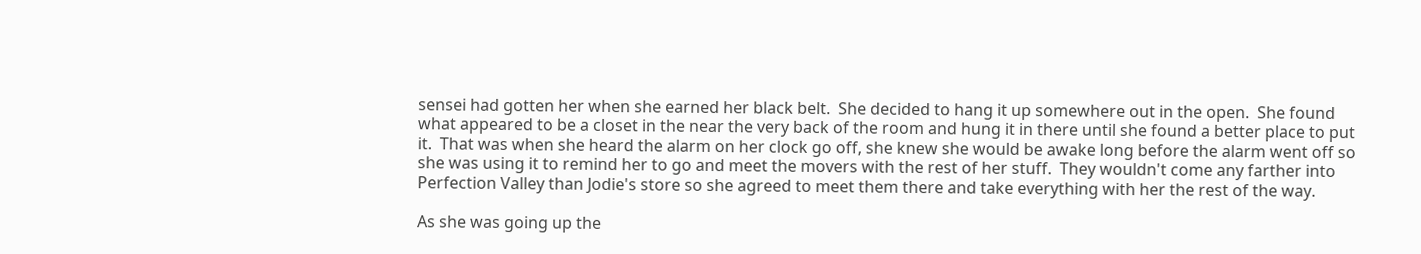sensei had gotten her when she earned her black belt.  She decided to hang it up somewhere out in the open.  She found what appeared to be a closet in the near the very back of the room and hung it in there until she found a better place to put it.  That was when she heard the alarm on her clock go off, she knew she would be awake long before the alarm went off so she was using it to remind her to go and meet the movers with the rest of her stuff.  They wouldn't come any farther into Perfection Valley than Jodie's store so she agreed to meet them there and take everything with her the rest of the way.

As she was going up the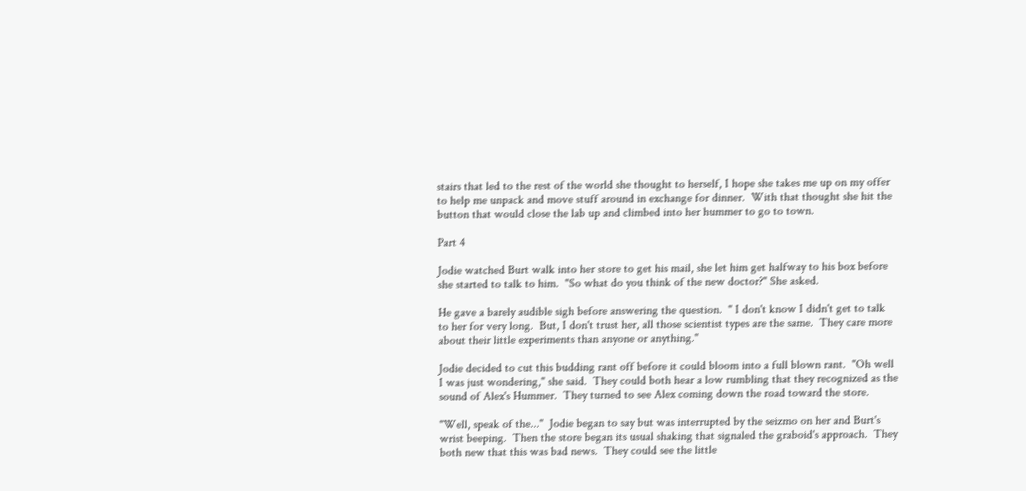stairs that led to the rest of the world she thought to herself, I hope she takes me up on my offer to help me unpack and move stuff around in exchange for dinner.  With that thought she hit the button that would close the lab up and climbed into her hummer to go to town.

Part 4

Jodie watched Burt walk into her store to get his mail, she let him get halfway to his box before she started to talk to him.  "So what do you think of the new doctor?" She asked.

He gave a barely audible sigh before answering the question.  " I don't know I didn't get to talk to her for very long.  But, I don't trust her, all those scientist types are the same.  They care more about their little experiments than anyone or anything."

Jodie decided to cut this budding rant off before it could bloom into a full blown rant.  "Oh well I was just wondering," she said.  They could both hear a low rumbling that they recognized as the sound of Alex's Hummer.  They turned to see Alex coming down the road toward the store.

"Well, speak of the..."  Jodie began to say but was interrupted by the seizmo on her and Burt's wrist beeping.  Then the store began its usual shaking that signaled the graboid's approach.  They both new that this was bad news.  They could see the little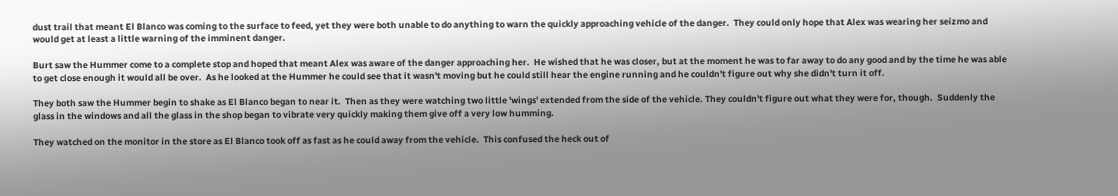dust trail that meant El Blanco was coming to the surface to feed, yet they were both unable to do anything to warn the quickly approaching vehicle of the danger.  They could only hope that Alex was wearing her seizmo and would get at least a little warning of the imminent danger.

Burt saw the Hummer come to a complete stop and hoped that meant Alex was aware of the danger approaching her.  He wished that he was closer, but at the moment he was to far away to do any good and by the time he was able to get close enough it would all be over.  As he looked at the Hummer he could see that it wasn't moving but he could still hear the engine running and he couldn't figure out why she didn't turn it off.

They both saw the Hummer begin to shake as El Blanco began to near it.  Then as they were watching two little 'wings' extended from the side of the vehicle. They couldn't figure out what they were for, though.  Suddenly the glass in the windows and all the glass in the shop began to vibrate very quickly making them give off a very low humming.

They watched on the monitor in the store as El Blanco took off as fast as he could away from the vehicle.  This confused the heck out of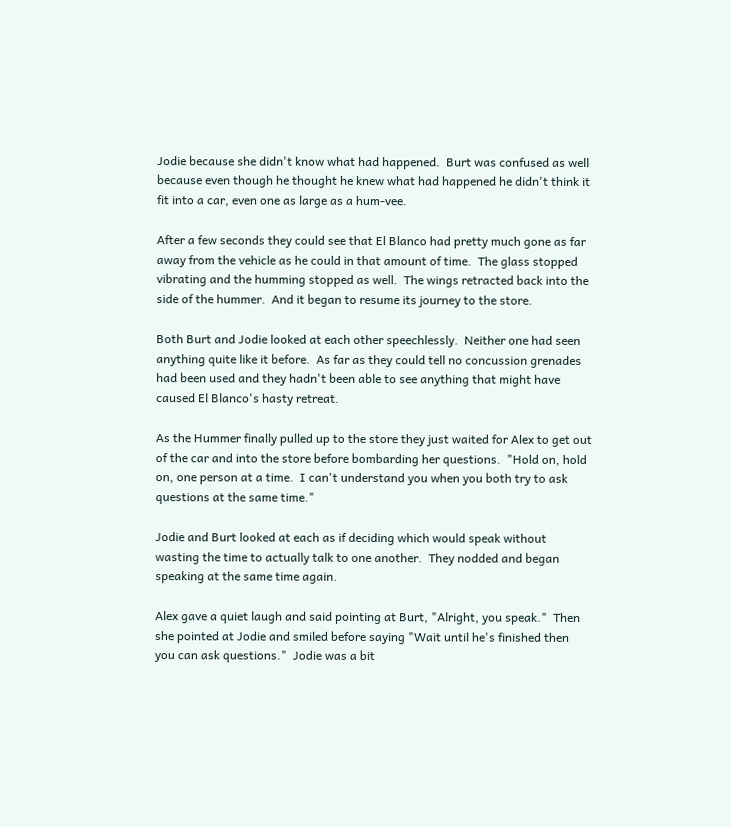Jodie because she didn't know what had happened.  Burt was confused as well because even though he thought he knew what had happened he didn't think it fit into a car, even one as large as a hum-vee.

After a few seconds they could see that El Blanco had pretty much gone as far away from the vehicle as he could in that amount of time.  The glass stopped vibrating and the humming stopped as well.  The wings retracted back into the side of the hummer.  And it began to resume its journey to the store.

Both Burt and Jodie looked at each other speechlessly.  Neither one had seen anything quite like it before.  As far as they could tell no concussion grenades had been used and they hadn't been able to see anything that might have caused El Blanco's hasty retreat.

As the Hummer finally pulled up to the store they just waited for Alex to get out of the car and into the store before bombarding her questions.  "Hold on, hold on, one person at a time.  I can't understand you when you both try to ask questions at the same time."

Jodie and Burt looked at each as if deciding which would speak without wasting the time to actually talk to one another.  They nodded and began speaking at the same time again.

Alex gave a quiet laugh and said pointing at Burt, "Alright, you speak."  Then she pointed at Jodie and smiled before saying "Wait until he's finished then you can ask questions."  Jodie was a bit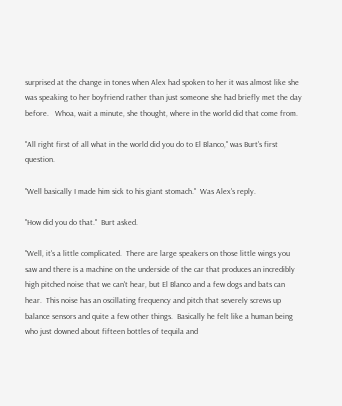surprised at the change in tones when Alex had spoken to her it was almost like she was speaking to her boyfriend rather than just someone she had briefly met the day before.   Whoa, wait a minute, she thought, where in the world did that come from.

"All right first of all what in the world did you do to El Blanco," was Burt's first question.

"Well basically I made him sick to his giant stomach."  Was Alex's reply.

"How did you do that."  Burt asked.

"Well, it's a little complicated.  There are large speakers on those little wings you saw and there is a machine on the underside of the car that produces an incredibly high pitched noise that we can't hear, but El Blanco and a few dogs and bats can hear.  This noise has an oscillating frequency and pitch that severely screws up balance sensors and quite a few other things.  Basically he felt like a human being who just downed about fifteen bottles of tequila and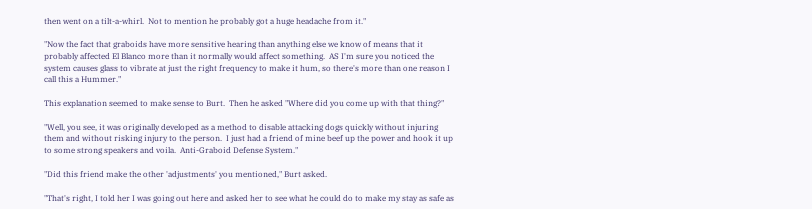then went on a tilt-a-whirl.  Not to mention he probably got a huge headache from it."

"Now the fact that graboids have more sensitive hearing than anything else we know of means that it probably affected El Blanco more than it normally would affect something.  AS I'm sure you noticed the system causes glass to vibrate at just the right frequency to make it hum, so there's more than one reason I call this a Hummer."

This explanation seemed to make sense to Burt.  Then he asked "Where did you come up with that thing?"

"Well, you see, it was originally developed as a method to disable attacking dogs quickly without injuring them and without risking injury to the person.  I just had a friend of mine beef up the power and hook it up to some strong speakers and voila.  Anti-Graboid Defense System."

"Did this friend make the other 'adjustments' you mentioned," Burt asked.

"That's right, I told her I was going out here and asked her to see what he could do to make my stay as safe as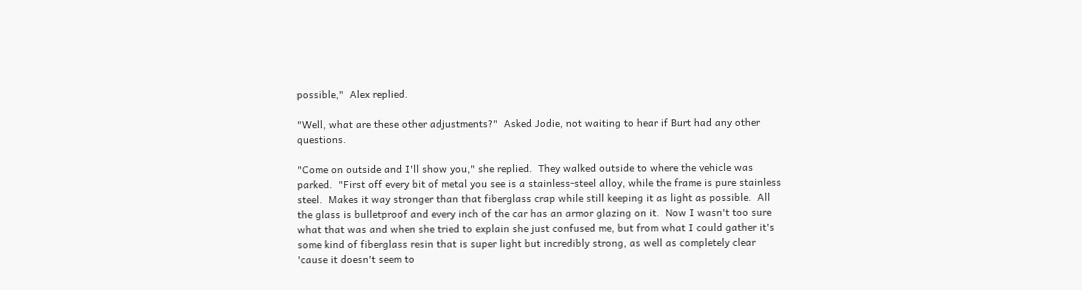possible,"  Alex replied.

"Well, what are these other adjustments?"  Asked Jodie, not waiting to hear if Burt had any other questions.

"Come on outside and I'll show you," she replied.  They walked outside to where the vehicle was parked.  "First off every bit of metal you see is a stainless-steel alloy, while the frame is pure stainless steel.  Makes it way stronger than that fiberglass crap while still keeping it as light as possible.  All the glass is bulletproof and every inch of the car has an armor glazing on it.  Now I wasn't too sure what that was and when she tried to explain she just confused me, but from what I could gather it's some kind of fiberglass resin that is super light but incredibly strong, as well as completely clear 'cause it doesn't seem to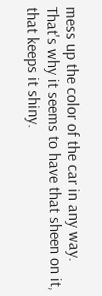mess up the color of the car in any way.  That's why it seems to have that sheen on it, that keeps it shiny.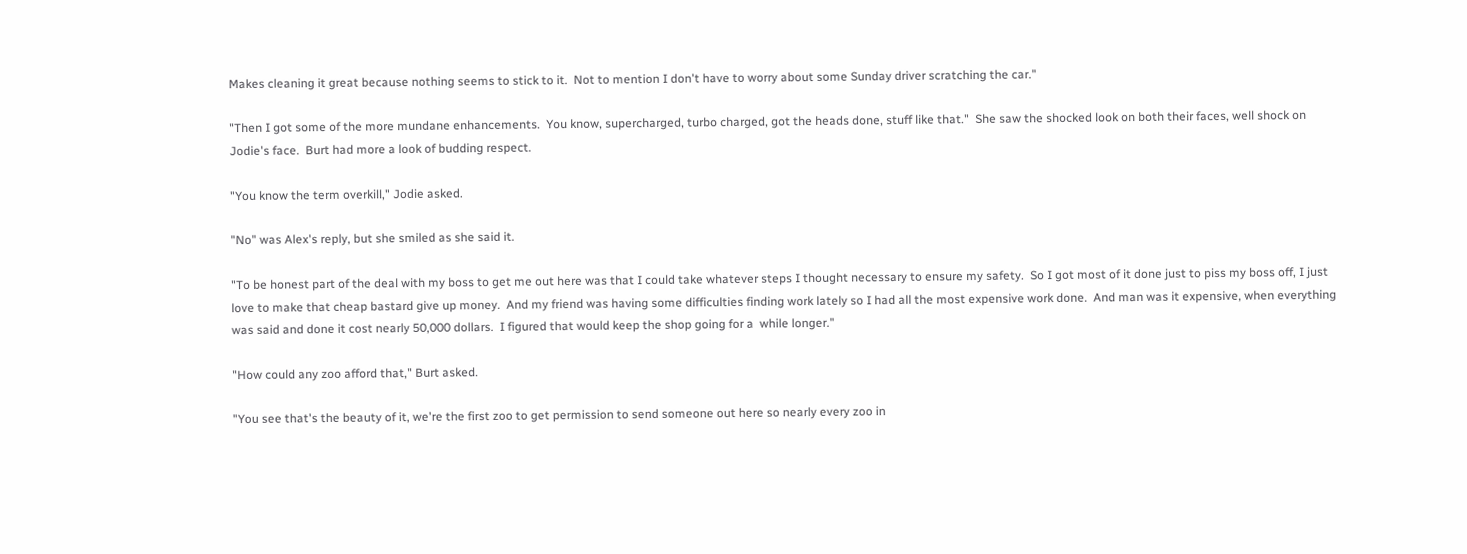Makes cleaning it great because nothing seems to stick to it.  Not to mention I don't have to worry about some Sunday driver scratching the car."

"Then I got some of the more mundane enhancements.  You know, supercharged, turbo charged, got the heads done, stuff like that."  She saw the shocked look on both their faces, well shock on Jodie's face.  Burt had more a look of budding respect.

"You know the term overkill," Jodie asked.

"No" was Alex's reply, but she smiled as she said it.

"To be honest part of the deal with my boss to get me out here was that I could take whatever steps I thought necessary to ensure my safety.  So I got most of it done just to piss my boss off, I just love to make that cheap bastard give up money.  And my friend was having some difficulties finding work lately so I had all the most expensive work done.  And man was it expensive, when everything was said and done it cost nearly 50,000 dollars.  I figured that would keep the shop going for a  while longer."

"How could any zoo afford that," Burt asked.

"You see that's the beauty of it, we're the first zoo to get permission to send someone out here so nearly every zoo in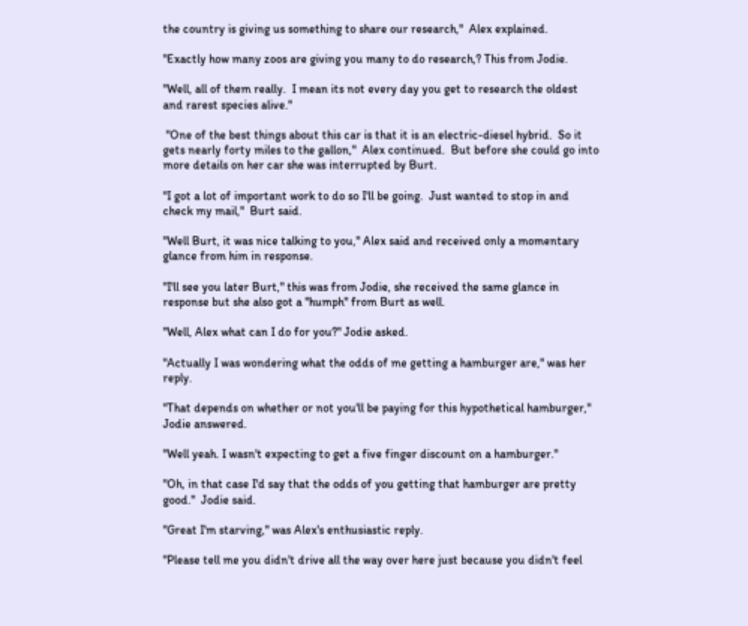the country is giving us something to share our research,"  Alex explained.

"Exactly how many zoos are giving you many to do research,? This from Jodie.

"Well, all of them really.  I mean its not every day you get to research the oldest and rarest species alive."

 "One of the best things about this car is that it is an electric-diesel hybrid.  So it gets nearly forty miles to the gallon,"  Alex continued.  But before she could go into more details on her car she was interrupted by Burt.

"I got a lot of important work to do so I'll be going.  Just wanted to stop in and check my mail,"  Burt said.

"Well Burt, it was nice talking to you," Alex said and received only a momentary glance from him in response.

"I'll see you later Burt," this was from Jodie, she received the same glance in response but she also got a "humph" from Burt as well.

"Well, Alex what can I do for you?" Jodie asked.

"Actually I was wondering what the odds of me getting a hamburger are," was her reply.

"That depends on whether or not you'll be paying for this hypothetical hamburger," Jodie answered.

"Well yeah. I wasn't expecting to get a five finger discount on a hamburger."

"Oh, in that case I'd say that the odds of you getting that hamburger are pretty good."  Jodie said.

"Great I'm starving," was Alex's enthusiastic reply.

"Please tell me you didn't drive all the way over here just because you didn't feel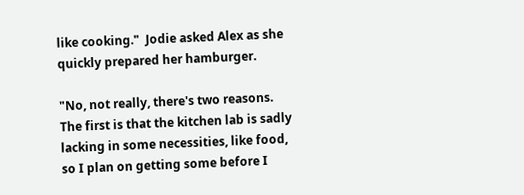like cooking."  Jodie asked Alex as she quickly prepared her hamburger.

"No, not really, there's two reasons.  The first is that the kitchen lab is sadly lacking in some necessities, like food, so I plan on getting some before I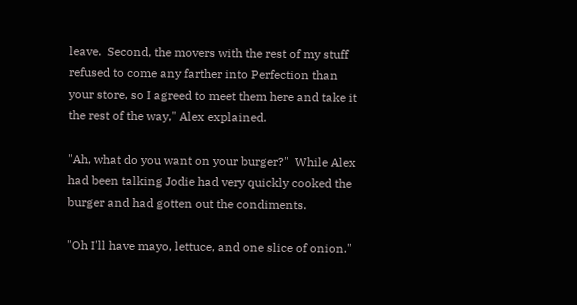leave.  Second, the movers with the rest of my stuff refused to come any farther into Perfection than your store, so I agreed to meet them here and take it the rest of the way," Alex explained.

"Ah, what do you want on your burger?"  While Alex had been talking Jodie had very quickly cooked the burger and had gotten out the condiments.

"Oh I'll have mayo, lettuce, and one slice of onion."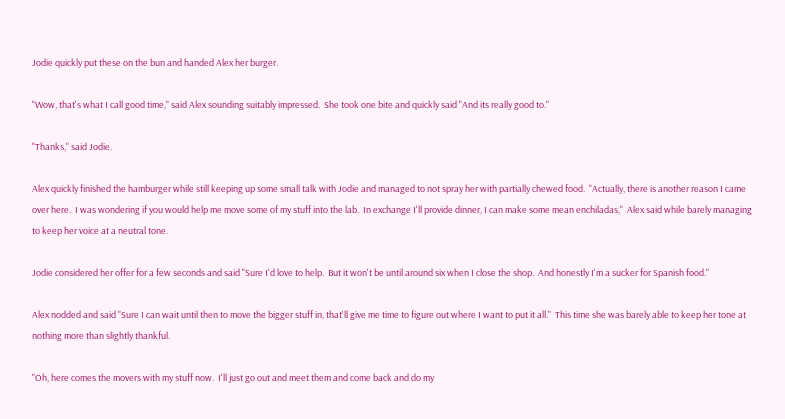Jodie quickly put these on the bun and handed Alex her burger.

"Wow, that's what I call good time," said Alex sounding suitably impressed.  She took one bite and quickly said "And its really good to."

"Thanks," said Jodie.

Alex quickly finished the hamburger while still keeping up some small talk with Jodie and managed to not spray her with partially chewed food.  "Actually, there is another reason I came over here.  I was wondering if you would help me move some of my stuff into the lab.  In exchange I'll provide dinner, I can make some mean enchiladas,"  Alex said while barely managing to keep her voice at a neutral tone.

Jodie considered her offer for a few seconds and said "Sure I'd love to help.  But it won't be until around six when I close the shop.  And honestly I'm a sucker for Spanish food."

Alex nodded and said "Sure I can wait until then to move the bigger stuff in, that'll give me time to figure out where I want to put it all."  This time she was barely able to keep her tone at nothing more than slightly thankful.

"Oh, here comes the movers with my stuff now.  I'll just go out and meet them and come back and do my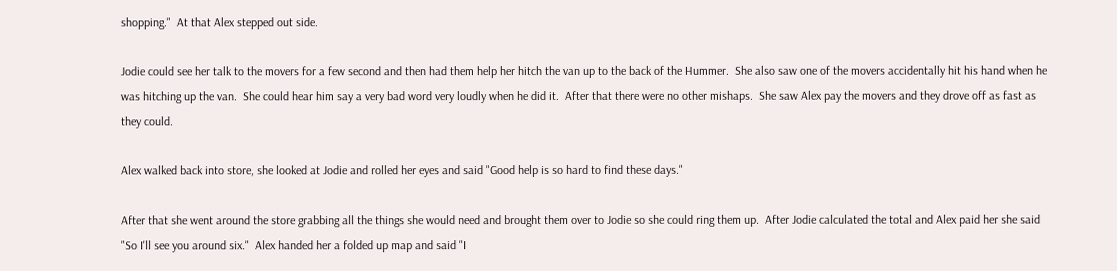shopping."  At that Alex stepped out side.

Jodie could see her talk to the movers for a few second and then had them help her hitch the van up to the back of the Hummer.  She also saw one of the movers accidentally hit his hand when he was hitching up the van.  She could hear him say a very bad word very loudly when he did it.  After that there were no other mishaps.  She saw Alex pay the movers and they drove off as fast as they could.

Alex walked back into store, she looked at Jodie and rolled her eyes and said "Good help is so hard to find these days."

After that she went around the store grabbing all the things she would need and brought them over to Jodie so she could ring them up.  After Jodie calculated the total and Alex paid her she said "So I'll see you around six."  Alex handed her a folded up map and said "I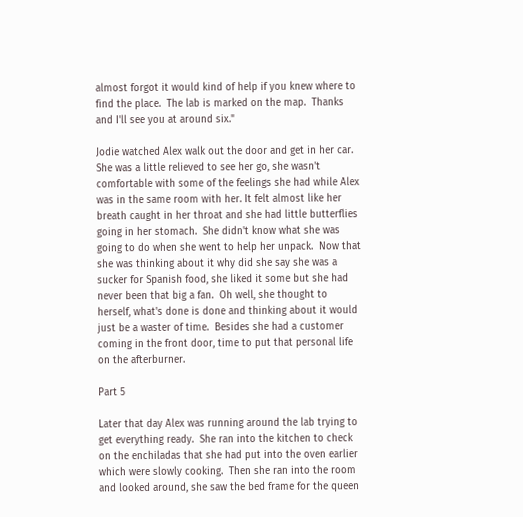almost forgot it would kind of help if you knew where to find the place.  The lab is marked on the map.  Thanks and I'll see you at around six."

Jodie watched Alex walk out the door and get in her car.  She was a little relieved to see her go, she wasn't comfortable with some of the feelings she had while Alex was in the same room with her. It felt almost like her breath caught in her throat and she had little butterflies going in her stomach.  She didn't know what she was going to do when she went to help her unpack.  Now that she was thinking about it why did she say she was a sucker for Spanish food, she liked it some but she had never been that big a fan.  Oh well, she thought to herself, what's done is done and thinking about it would just be a waster of time.  Besides she had a customer coming in the front door, time to put that personal life on the afterburner.

Part 5

Later that day Alex was running around the lab trying to get everything ready.  She ran into the kitchen to check on the enchiladas that she had put into the oven earlier which were slowly cooking.  Then she ran into the room and looked around, she saw the bed frame for the queen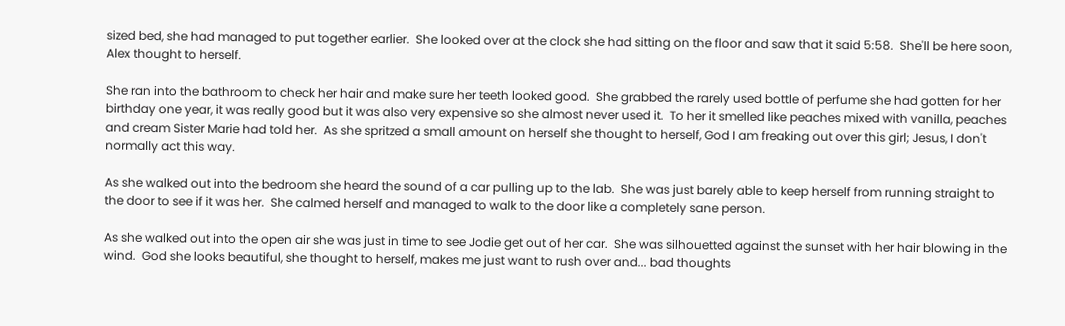sized bed, she had managed to put together earlier.  She looked over at the clock she had sitting on the floor and saw that it said 5:58.  She'll be here soon, Alex thought to herself.

She ran into the bathroom to check her hair and make sure her teeth looked good.  She grabbed the rarely used bottle of perfume she had gotten for her birthday one year, it was really good but it was also very expensive so she almost never used it.  To her it smelled like peaches mixed with vanilla, peaches and cream Sister Marie had told her.  As she spritzed a small amount on herself she thought to herself, God I am freaking out over this girl; Jesus, I don't normally act this way.

As she walked out into the bedroom she heard the sound of a car pulling up to the lab.  She was just barely able to keep herself from running straight to the door to see if it was her.  She calmed herself and managed to walk to the door like a completely sane person.

As she walked out into the open air she was just in time to see Jodie get out of her car.  She was silhouetted against the sunset with her hair blowing in the wind.  God she looks beautiful, she thought to herself, makes me just want to rush over and... bad thoughts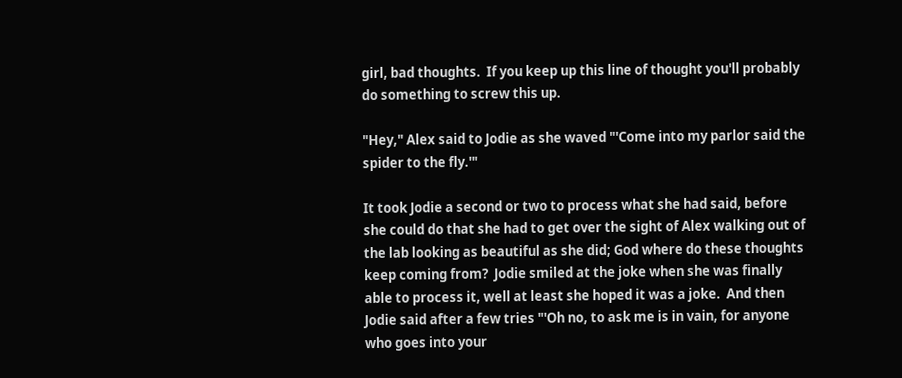girl, bad thoughts.  If you keep up this line of thought you'll probably do something to screw this up.

"Hey," Alex said to Jodie as she waved "'Come into my parlor said the spider to the fly.'"

It took Jodie a second or two to process what she had said, before she could do that she had to get over the sight of Alex walking out of the lab looking as beautiful as she did; God where do these thoughts keep coming from?  Jodie smiled at the joke when she was finally able to process it, well at least she hoped it was a joke.  And then Jodie said after a few tries "'Oh no, to ask me is in vain, for anyone who goes into your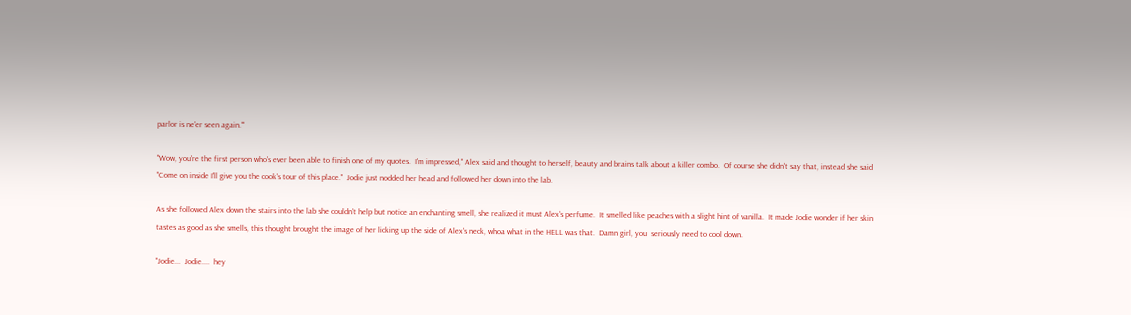parlor is ne'er seen again.'"

"Wow, you're the first person who's ever been able to finish one of my quotes.  I'm impressed," Alex said and thought to herself, beauty and brains talk about a killer combo.  Of course she didn't say that, instead she said "Come on inside I'll give you the cook's tour of this place."  Jodie just nodded her head and followed her down into the lab.

As she followed Alex down the stairs into the lab she couldn't help but notice an enchanting smell, she realized it must Alex's perfume.  It smelled like peaches with a slight hint of vanilla.  It made Jodie wonder if her skin tastes as good as she smells, this thought brought the image of her licking up the side of Alex's neck, whoa what in the HELL was that.  Damn girl, you  seriously need to cool down.

"Jodie...  Jodie....  hey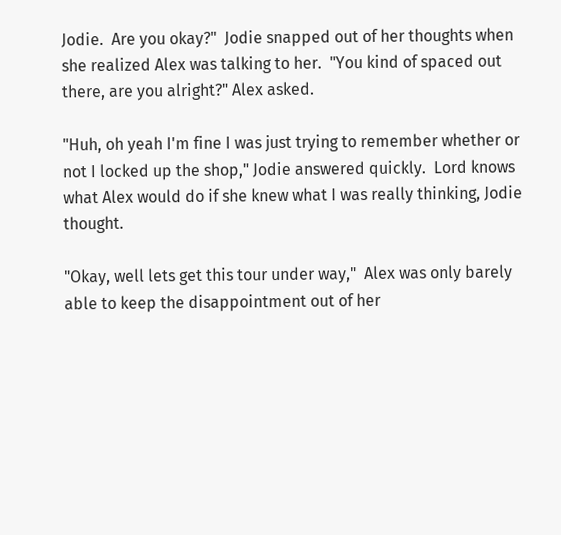Jodie.  Are you okay?"  Jodie snapped out of her thoughts when she realized Alex was talking to her.  "You kind of spaced out there, are you alright?" Alex asked.

"Huh, oh yeah I'm fine I was just trying to remember whether or not I locked up the shop," Jodie answered quickly.  Lord knows what Alex would do if she knew what I was really thinking, Jodie thought.

"Okay, well lets get this tour under way,"  Alex was only barely able to keep the disappointment out of her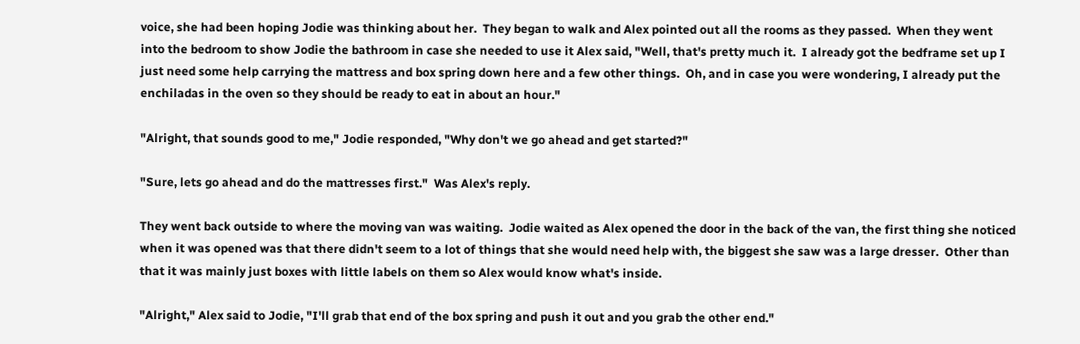voice, she had been hoping Jodie was thinking about her.  They began to walk and Alex pointed out all the rooms as they passed.  When they went into the bedroom to show Jodie the bathroom in case she needed to use it Alex said, "Well, that's pretty much it.  I already got the bedframe set up I just need some help carrying the mattress and box spring down here and a few other things.  Oh, and in case you were wondering, I already put the enchiladas in the oven so they should be ready to eat in about an hour."

"Alright, that sounds good to me," Jodie responded, "Why don't we go ahead and get started?"

"Sure, lets go ahead and do the mattresses first."  Was Alex's reply.

They went back outside to where the moving van was waiting.  Jodie waited as Alex opened the door in the back of the van, the first thing she noticed when it was opened was that there didn't seem to a lot of things that she would need help with, the biggest she saw was a large dresser.  Other than that it was mainly just boxes with little labels on them so Alex would know what's inside.

"Alright," Alex said to Jodie, "I'll grab that end of the box spring and push it out and you grab the other end."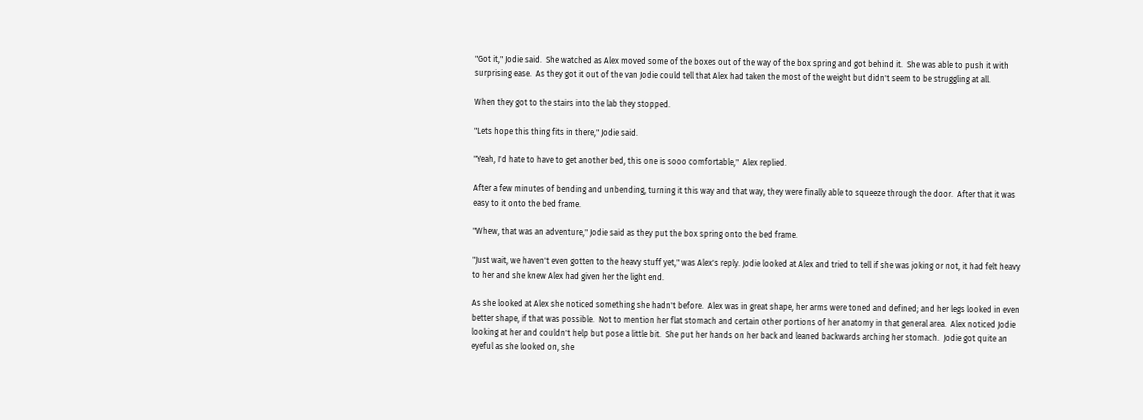"Got it," Jodie said.  She watched as Alex moved some of the boxes out of the way of the box spring and got behind it.  She was able to push it with surprising ease.  As they got it out of the van Jodie could tell that Alex had taken the most of the weight but didn't seem to be struggling at all.

When they got to the stairs into the lab they stopped.

"Lets hope this thing fits in there," Jodie said.

"Yeah, I'd hate to have to get another bed, this one is sooo comfortable,"  Alex replied.

After a few minutes of bending and unbending, turning it this way and that way, they were finally able to squeeze through the door.  After that it was easy to it onto the bed frame.

"Whew, that was an adventure," Jodie said as they put the box spring onto the bed frame.

"Just wait, we haven't even gotten to the heavy stuff yet," was Alex's reply. Jodie looked at Alex and tried to tell if she was joking or not, it had felt heavy to her and she knew Alex had given her the light end.

As she looked at Alex she noticed something she hadn't before.  Alex was in great shape, her arms were toned and defined; and her legs looked in even better shape, if that was possible.  Not to mention her flat stomach and certain other portions of her anatomy in that general area.  Alex noticed Jodie looking at her and couldn't help but pose a little bit.  She put her hands on her back and leaned backwards arching her stomach.  Jodie got quite an eyeful as she looked on, she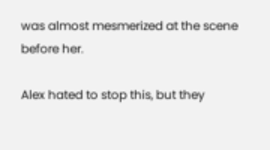was almost mesmerized at the scene before her.

Alex hated to stop this, but they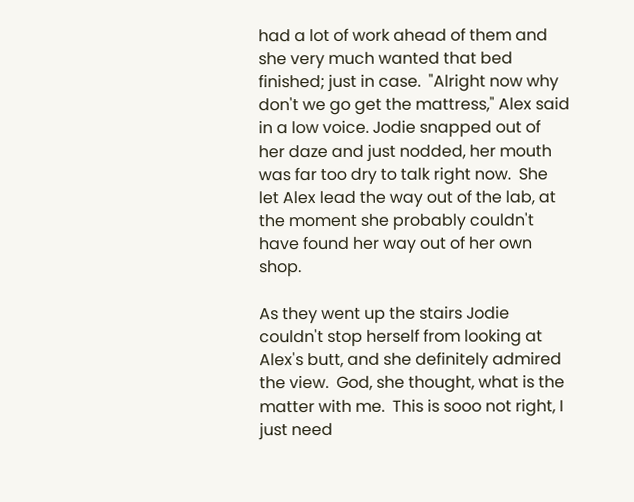had a lot of work ahead of them and she very much wanted that bed finished; just in case.  "Alright now why don't we go get the mattress," Alex said in a low voice. Jodie snapped out of her daze and just nodded, her mouth was far too dry to talk right now.  She let Alex lead the way out of the lab, at the moment she probably couldn't have found her way out of her own shop.

As they went up the stairs Jodie couldn't stop herself from looking at Alex's butt, and she definitely admired the view.  God, she thought, what is the matter with me.  This is sooo not right, I just need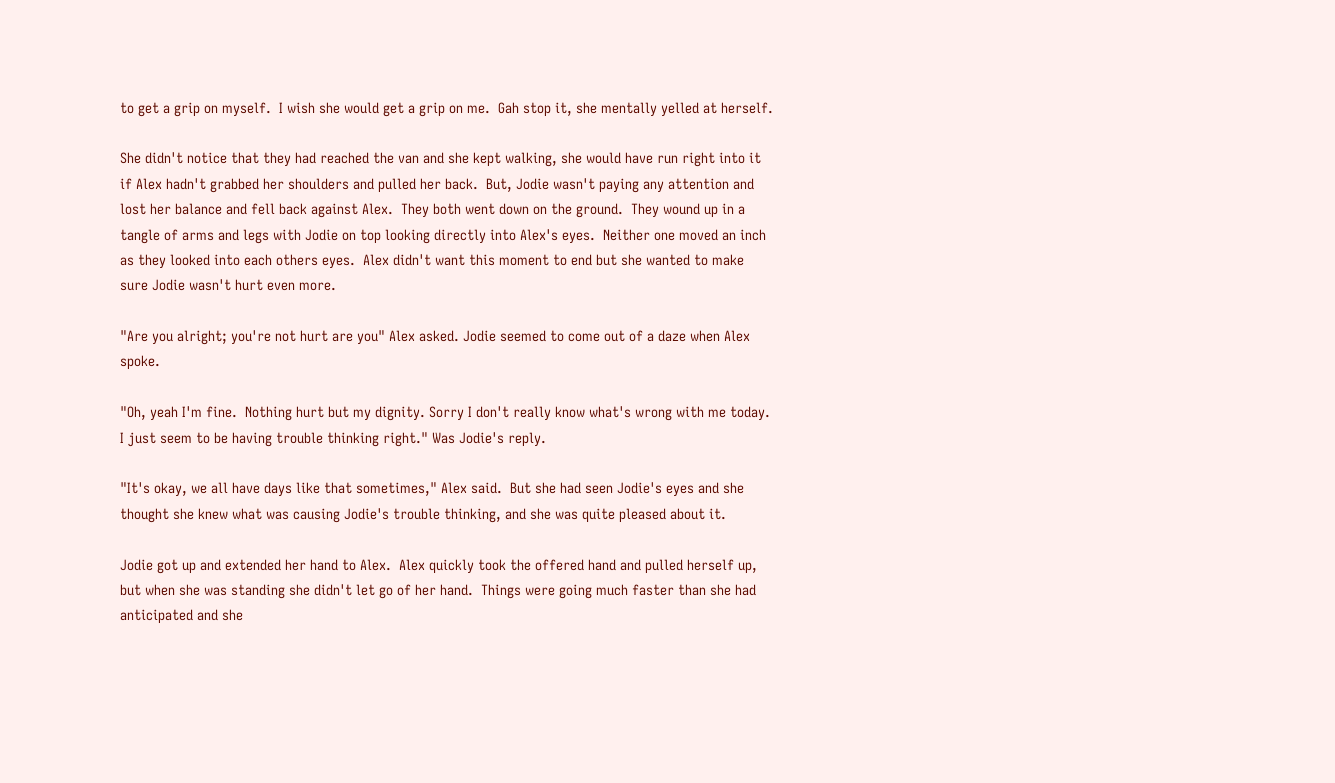to get a grip on myself.  I wish she would get a grip on me.  Gah stop it, she mentally yelled at herself.

She didn't notice that they had reached the van and she kept walking, she would have run right into it if Alex hadn't grabbed her shoulders and pulled her back.  But, Jodie wasn't paying any attention and lost her balance and fell back against Alex.  They both went down on the ground.  They wound up in a tangle of arms and legs with Jodie on top looking directly into Alex's eyes.  Neither one moved an inch as they looked into each others eyes.  Alex didn't want this moment to end but she wanted to make sure Jodie wasn't hurt even more.

"Are you alright; you're not hurt are you" Alex asked. Jodie seemed to come out of a daze when Alex spoke.

"Oh, yeah I'm fine.  Nothing hurt but my dignity. Sorry I don't really know what's wrong with me today.  I just seem to be having trouble thinking right." Was Jodie's reply.

"It's okay, we all have days like that sometimes," Alex said.  But she had seen Jodie's eyes and she thought she knew what was causing Jodie's trouble thinking, and she was quite pleased about it.

Jodie got up and extended her hand to Alex.  Alex quickly took the offered hand and pulled herself up, but when she was standing she didn't let go of her hand.  Things were going much faster than she had anticipated and she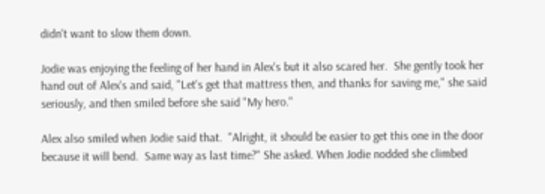didn't want to slow them down.

Jodie was enjoying the feeling of her hand in Alex's but it also scared her.  She gently took her hand out of Alex's and said, "Let's get that mattress then, and thanks for saving me," she said seriously, and then smiled before she said "My hero."

Alex also smiled when Jodie said that.  "Alright, it should be easier to get this one in the door because it will bend.  Same way as last time?" She asked. When Jodie nodded she climbed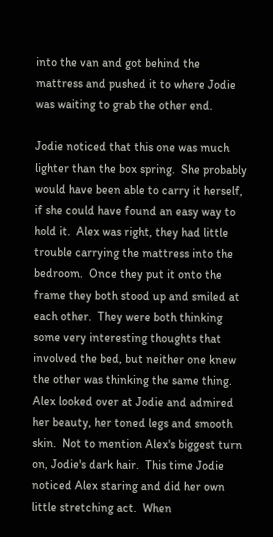into the van and got behind the mattress and pushed it to where Jodie was waiting to grab the other end.

Jodie noticed that this one was much lighter than the box spring.  She probably would have been able to carry it herself, if she could have found an easy way to hold it.  Alex was right, they had little trouble carrying the mattress into the bedroom.  Once they put it onto the frame they both stood up and smiled at each other.  They were both thinking some very interesting thoughts that involved the bed, but neither one knew the other was thinking the same thing.  Alex looked over at Jodie and admired her beauty, her toned legs and smooth skin.  Not to mention Alex's biggest turn on, Jodie's dark hair.  This time Jodie noticed Alex staring and did her own little stretching act.  When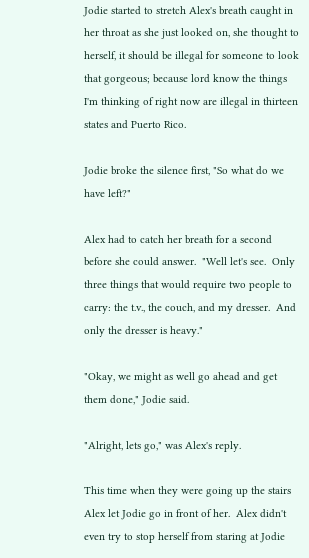Jodie started to stretch Alex's breath caught in her throat as she just looked on, she thought to herself, it should be illegal for someone to look that gorgeous; because lord know the things I'm thinking of right now are illegal in thirteen states and Puerto Rico.

Jodie broke the silence first, "So what do we have left?"

Alex had to catch her breath for a second before she could answer.  "Well let's see.  Only three things that would require two people to carry: the t.v., the couch, and my dresser.  And only the dresser is heavy."

"Okay, we might as well go ahead and get them done," Jodie said.

"Alright, lets go," was Alex's reply.

This time when they were going up the stairs Alex let Jodie go in front of her.  Alex didn't even try to stop herself from staring at Jodie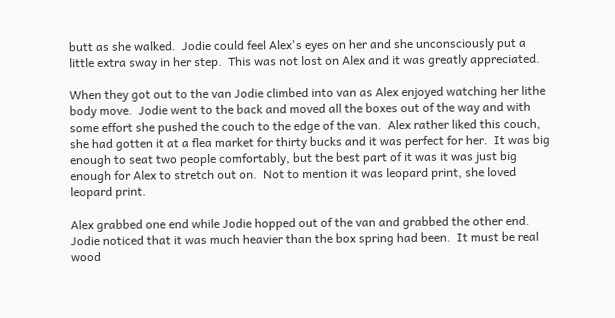butt as she walked.  Jodie could feel Alex's eyes on her and she unconsciously put a little extra sway in her step.  This was not lost on Alex and it was greatly appreciated.

When they got out to the van Jodie climbed into van as Alex enjoyed watching her lithe body move.  Jodie went to the back and moved all the boxes out of the way and with some effort she pushed the couch to the edge of the van.  Alex rather liked this couch, she had gotten it at a flea market for thirty bucks and it was perfect for her.  It was big enough to seat two people comfortably, but the best part of it was it was just big enough for Alex to stretch out on.  Not to mention it was leopard print, she loved leopard print.

Alex grabbed one end while Jodie hopped out of the van and grabbed the other end.  Jodie noticed that it was much heavier than the box spring had been.  It must be real wood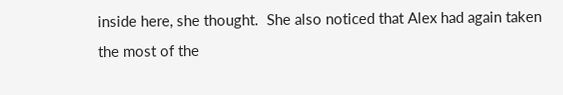inside here, she thought.  She also noticed that Alex had again taken the most of the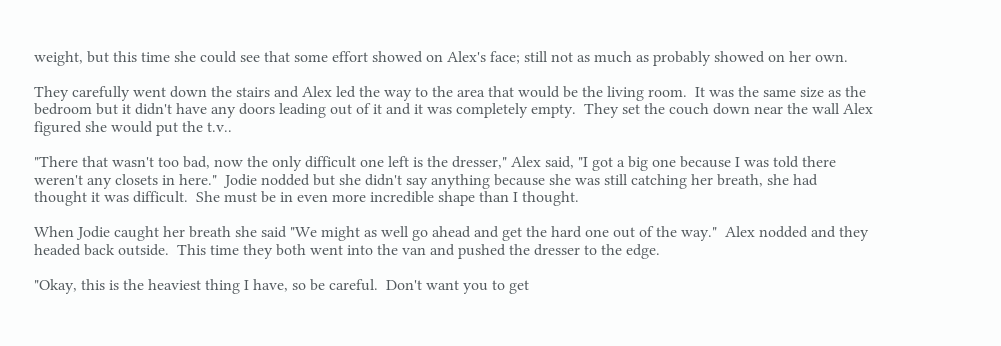weight, but this time she could see that some effort showed on Alex's face; still not as much as probably showed on her own.

They carefully went down the stairs and Alex led the way to the area that would be the living room.  It was the same size as the bedroom but it didn't have any doors leading out of it and it was completely empty.  They set the couch down near the wall Alex figured she would put the t.v..

"There that wasn't too bad, now the only difficult one left is the dresser," Alex said, "I got a big one because I was told there weren't any closets in here."  Jodie nodded but she didn't say anything because she was still catching her breath, she had thought it was difficult.  She must be in even more incredible shape than I thought.

When Jodie caught her breath she said "We might as well go ahead and get the hard one out of the way."  Alex nodded and they headed back outside.  This time they both went into the van and pushed the dresser to the edge.

"Okay, this is the heaviest thing I have, so be careful.  Don't want you to get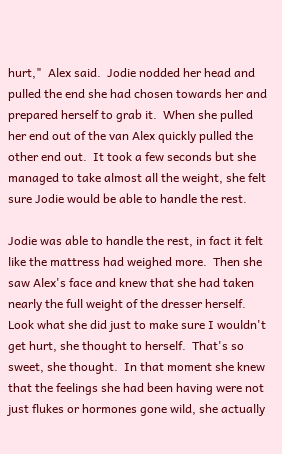hurt,"  Alex said.  Jodie nodded her head and pulled the end she had chosen towards her and prepared herself to grab it.  When she pulled her end out of the van Alex quickly pulled the other end out.  It took a few seconds but she managed to take almost all the weight, she felt sure Jodie would be able to handle the rest.

Jodie was able to handle the rest, in fact it felt like the mattress had weighed more.  Then she saw Alex's face and knew that she had taken nearly the full weight of the dresser herself.  Look what she did just to make sure I wouldn't get hurt, she thought to herself.  That's so sweet, she thought.  In that moment she knew that the feelings she had been having were not just flukes or hormones gone wild, she actually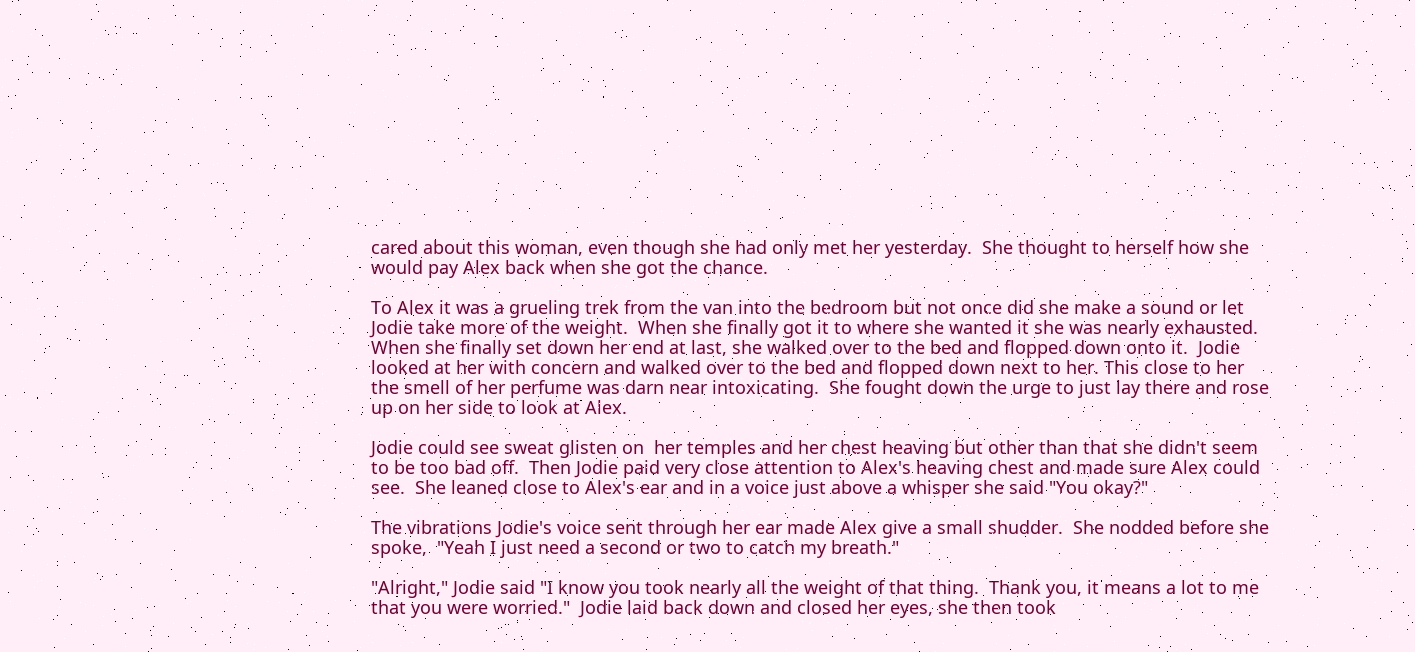cared about this woman, even though she had only met her yesterday.  She thought to herself how she would pay Alex back when she got the chance.

To Alex it was a grueling trek from the van into the bedroom but not once did she make a sound or let Jodie take more of the weight.  When she finally got it to where she wanted it she was nearly exhausted.  When she finally set down her end at last, she walked over to the bed and flopped down onto it.  Jodie looked at her with concern and walked over to the bed and flopped down next to her. This close to her the smell of her perfume was darn near intoxicating.  She fought down the urge to just lay there and rose up on her side to look at Alex.

Jodie could see sweat glisten on  her temples and her chest heaving but other than that she didn't seem to be too bad off.  Then Jodie paid very close attention to Alex's heaving chest and made sure Alex could see.  She leaned close to Alex's ear and in a voice just above a whisper she said "You okay?"

The vibrations Jodie's voice sent through her ear made Alex give a small shudder.  She nodded before she spoke,  "Yeah I just need a second or two to catch my breath."

"Alright," Jodie said "I know you took nearly all the weight of that thing.  Thank you, it means a lot to me that you were worried."  Jodie laid back down and closed her eyes, she then took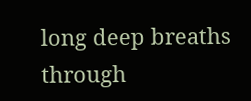long deep breaths through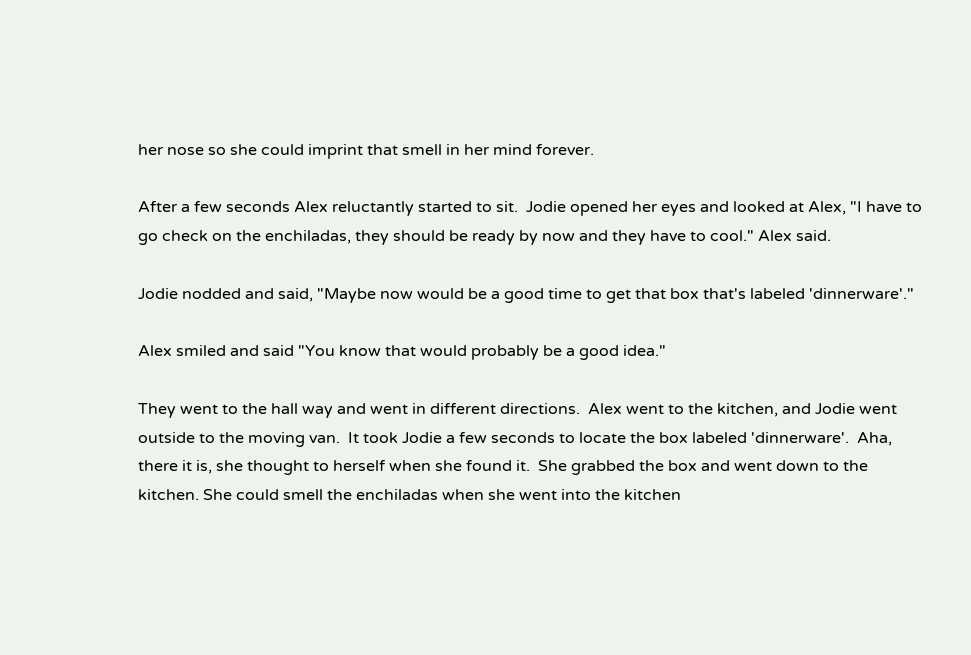her nose so she could imprint that smell in her mind forever.

After a few seconds Alex reluctantly started to sit.  Jodie opened her eyes and looked at Alex, "I have to go check on the enchiladas, they should be ready by now and they have to cool." Alex said.

Jodie nodded and said, "Maybe now would be a good time to get that box that's labeled 'dinnerware'."

Alex smiled and said "You know that would probably be a good idea."

They went to the hall way and went in different directions.  Alex went to the kitchen, and Jodie went outside to the moving van.  It took Jodie a few seconds to locate the box labeled 'dinnerware'.  Aha, there it is, she thought to herself when she found it.  She grabbed the box and went down to the kitchen. She could smell the enchiladas when she went into the kitchen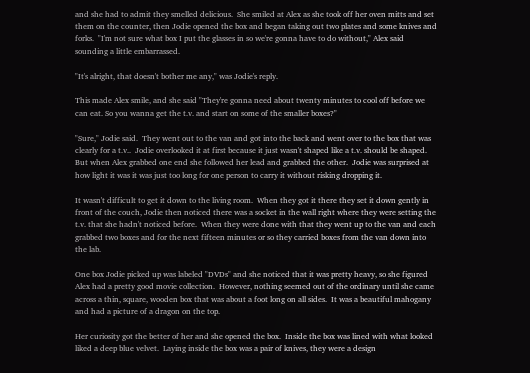and she had to admit they smelled delicious.  She smiled at Alex as she took off her oven mitts and set them on the counter, then Jodie opened the box and began taking out two plates and some knives and forks.  "I'm not sure what box I put the glasses in so we're gonna have to do without," Alex said sounding a little embarrassed.

"It's alright, that doesn't bother me any," was Jodie's reply.

This made Alex smile, and she said "They're gonna need about twenty minutes to cool off before we can eat. So you wanna get the t.v. and start on some of the smaller boxes?"

"Sure," Jodie said.  They went out to the van and got into the back and went over to the box that was clearly for a t.v..  Jodie overlooked it at first because it just wasn't shaped like a t.v. should be shaped.  But when Alex grabbed one end she followed her lead and grabbed the other.  Jodie was surprised at how light it was it was just too long for one person to carry it without risking dropping it.

It wasn't difficult to get it down to the living room.  When they got it there they set it down gently in front of the couch, Jodie then noticed there was a socket in the wall right where they were setting the t.v. that she hadn't noticed before.  When they were done with that they went up to the van and each grabbed two boxes and for the next fifteen minutes or so they carried boxes from the van down into the lab.

One box Jodie picked up was labeled "DVDs" and she noticed that it was pretty heavy, so she figured Alex had a pretty good movie collection.  However, nothing seemed out of the ordinary until she came across a thin, square, wooden box that was about a foot long on all sides.  It was a beautiful mahogany and had a picture of a dragon on the top.

Her curiosity got the better of her and she opened the box.  Inside the box was lined with what looked liked a deep blue velvet.  Laying inside the box was a pair of knives, they were a design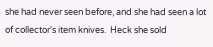she had never seen before, and she had seen a lot of collector's item knives.  Heck she sold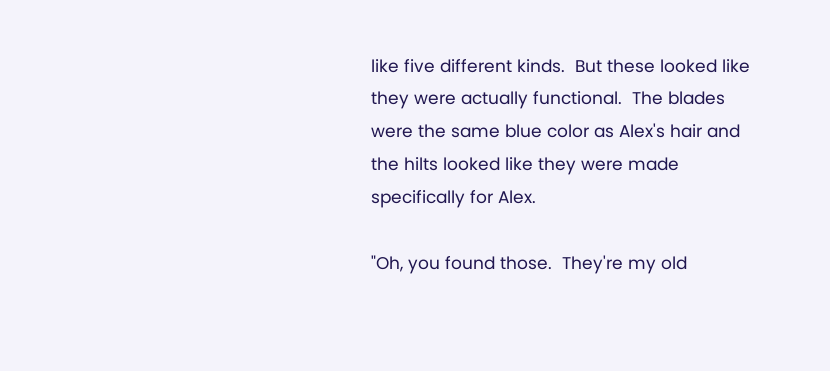like five different kinds.  But these looked like they were actually functional.  The blades were the same blue color as Alex's hair and the hilts looked like they were made specifically for Alex.

"Oh, you found those.  They're my old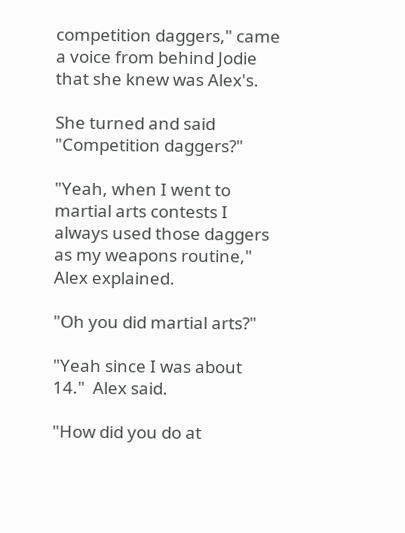competition daggers," came a voice from behind Jodie that she knew was Alex's.

She turned and said "Competition daggers?"

"Yeah, when I went to martial arts contests I always used those daggers as my weapons routine," Alex explained.

"Oh you did martial arts?"

"Yeah since I was about 14."  Alex said.

"How did you do at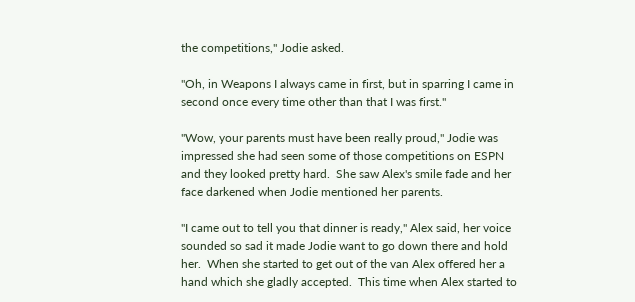the competitions," Jodie asked.

"Oh, in Weapons I always came in first, but in sparring I came in second once every time other than that I was first."

"Wow, your parents must have been really proud," Jodie was impressed she had seen some of those competitions on ESPN and they looked pretty hard.  She saw Alex's smile fade and her face darkened when Jodie mentioned her parents.

"I came out to tell you that dinner is ready," Alex said, her voice sounded so sad it made Jodie want to go down there and hold her.  When she started to get out of the van Alex offered her a hand which she gladly accepted.  This time when Alex started to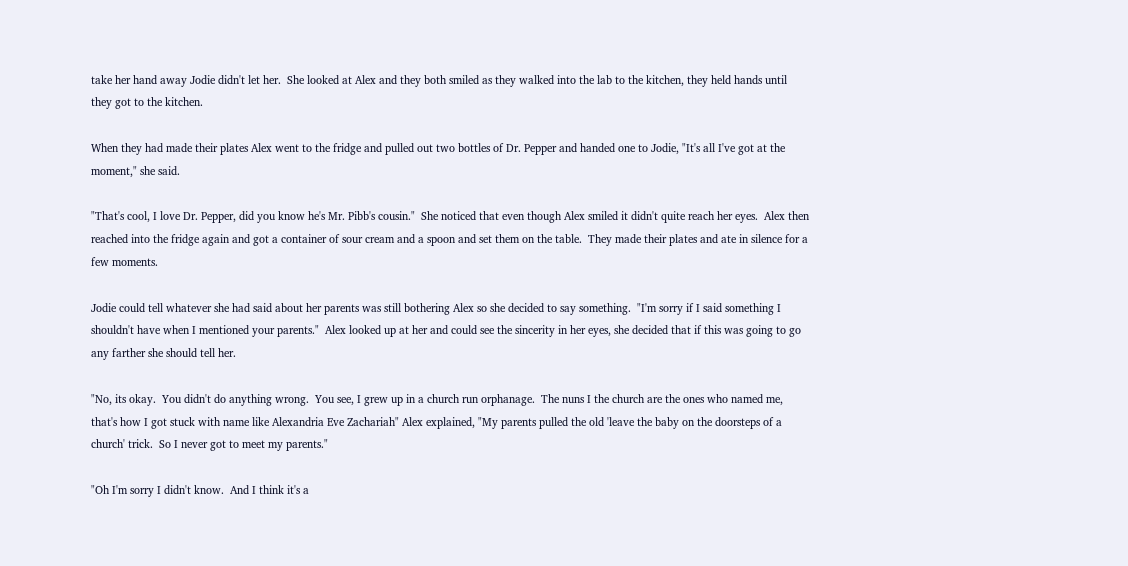take her hand away Jodie didn't let her.  She looked at Alex and they both smiled as they walked into the lab to the kitchen, they held hands until they got to the kitchen.

When they had made their plates Alex went to the fridge and pulled out two bottles of Dr. Pepper and handed one to Jodie, "It's all I've got at the moment," she said.

"That's cool, I love Dr. Pepper, did you know he's Mr. Pibb's cousin."  She noticed that even though Alex smiled it didn't quite reach her eyes.  Alex then reached into the fridge again and got a container of sour cream and a spoon and set them on the table.  They made their plates and ate in silence for a few moments.

Jodie could tell whatever she had said about her parents was still bothering Alex so she decided to say something.  "I'm sorry if I said something I shouldn't have when I mentioned your parents."  Alex looked up at her and could see the sincerity in her eyes, she decided that if this was going to go any farther she should tell her.

"No, its okay.  You didn't do anything wrong.  You see, I grew up in a church run orphanage.  The nuns I the church are the ones who named me, that's how I got stuck with name like Alexandria Eve Zachariah" Alex explained, "My parents pulled the old 'leave the baby on the doorsteps of a church' trick.  So I never got to meet my parents."

"Oh I'm sorry I didn't know.  And I think it's a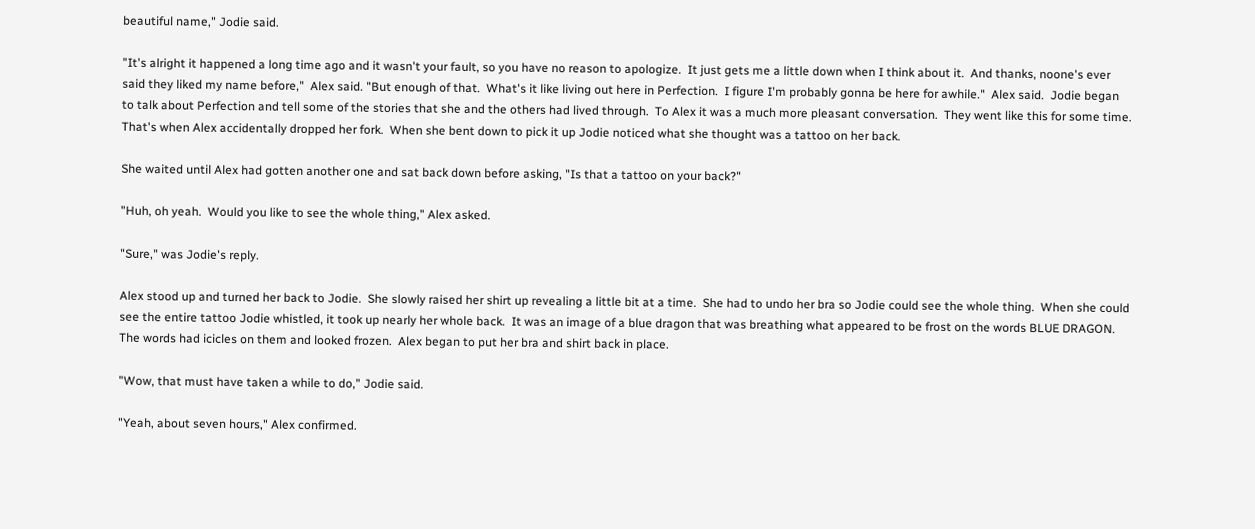beautiful name," Jodie said.

"It's alright it happened a long time ago and it wasn't your fault, so you have no reason to apologize.  It just gets me a little down when I think about it.  And thanks, noone's ever said they liked my name before,"  Alex said. "But enough of that.  What's it like living out here in Perfection.  I figure I'm probably gonna be here for awhile."  Alex said.  Jodie began to talk about Perfection and tell some of the stories that she and the others had lived through.  To Alex it was a much more pleasant conversation.  They went like this for some time.  That's when Alex accidentally dropped her fork.  When she bent down to pick it up Jodie noticed what she thought was a tattoo on her back.

She waited until Alex had gotten another one and sat back down before asking, "Is that a tattoo on your back?"

"Huh, oh yeah.  Would you like to see the whole thing," Alex asked.

"Sure," was Jodie's reply.

Alex stood up and turned her back to Jodie.  She slowly raised her shirt up revealing a little bit at a time.  She had to undo her bra so Jodie could see the whole thing.  When she could see the entire tattoo Jodie whistled, it took up nearly her whole back.  It was an image of a blue dragon that was breathing what appeared to be frost on the words BLUE DRAGON.  The words had icicles on them and looked frozen.  Alex began to put her bra and shirt back in place.

"Wow, that must have taken a while to do," Jodie said.

"Yeah, about seven hours," Alex confirmed.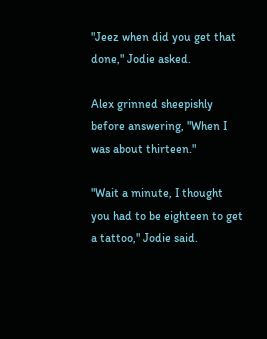"Jeez when did you get that done," Jodie asked.

Alex grinned sheepishly before answering, "When I was about thirteen."

"Wait a minute, I thought you had to be eighteen to get a tattoo," Jodie said.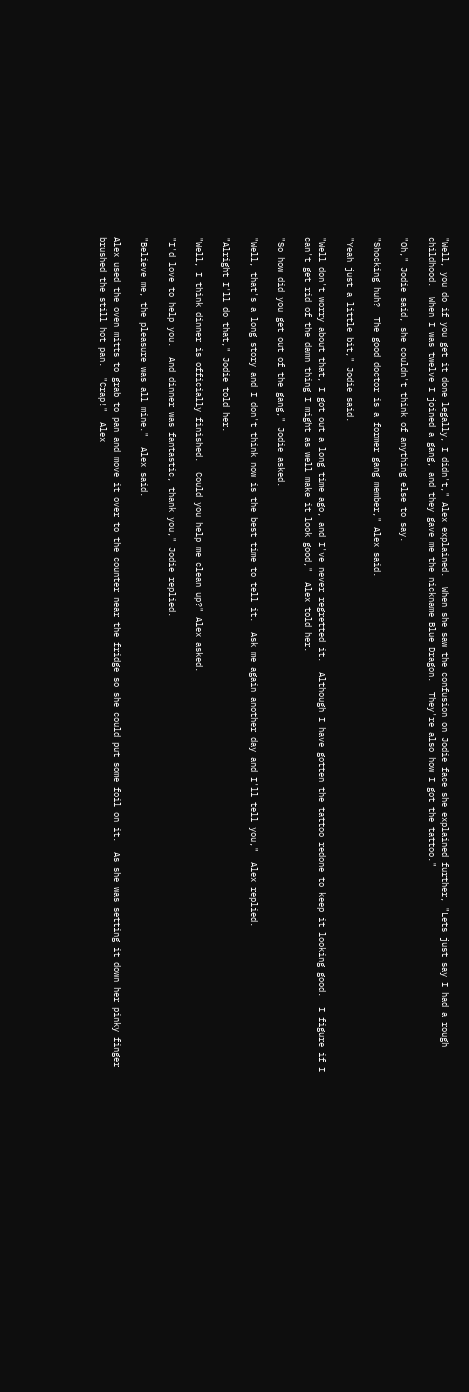"Well, you do if you get it done legally, I didn't," Alex explained.  When she saw the confusion on Jodie face she explained further, "Lets just say I had a rough childhood.  When I was twelve I joined a gang, and they gave me the nickname Blue Dragon.  They're also how I got the tattoo."

"Oh," Jodie said, she couldn't think of anything else to say.

"Shocking huh?  The good doctor is a former gang member," Alex said.

"Yeah just a little bit," Jodie said.

"Well don't worry about that, I got out a long time ago, and I've never regretted it.  Although I have gotten the tattoo redone to keep it looking good.  I figure if I can't get rid of the damn thing I might as well make it look good,"  Alex told her.

"So how did you get out of the gang," Jodie asked.

"Well, that's a long story and I don't think now is the best time to tell it.  Ask me again another day and I'll tell you,"  Alex replied.

"Alright I'll do that," Jodie told her.

"Well, I think dinner is officially finished.  Could you help me clean up?" Alex asked.

"I'd love to help you.  And dinner was fantastic, thank you," Jodie replied.

"Believe me, the pleasure was all mine."  Alex said.

Alex used the oven mitts to grab to pan and move it over to the counter near the fridge so she could put some foil on it.  As she was setting it down her pinky finger brushed the still hot pan.  "Crap!"  Alex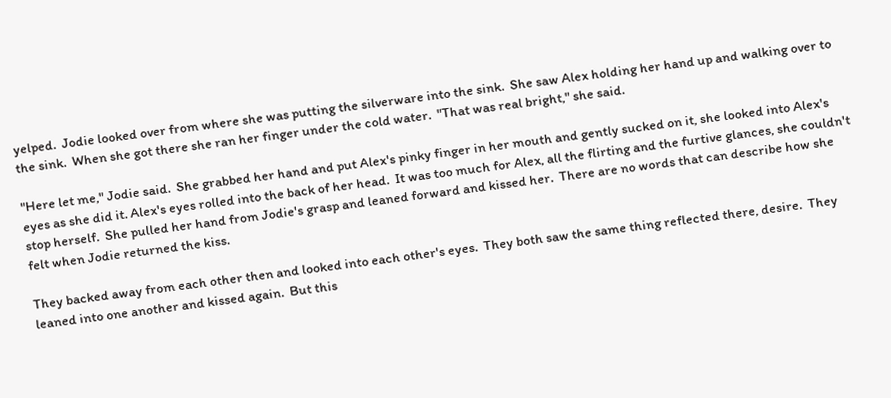yelped.  Jodie looked over from where she was putting the silverware into the sink.  She saw Alex holding her hand up and walking over to the sink.  When she got there she ran her finger under the cold water.  "That was real bright," she said.

"Here let me," Jodie said.  She grabbed her hand and put Alex's pinky finger in her mouth and gently sucked on it, she looked into Alex's eyes as she did it. Alex's eyes rolled into the back of her head.  It was too much for Alex, all the flirting and the furtive glances, she couldn't stop herself.  She pulled her hand from Jodie's grasp and leaned forward and kissed her.  There are no words that can describe how she felt when Jodie returned the kiss.

They backed away from each other then and looked into each other's eyes.  They both saw the same thing reflected there, desire.  They leaned into one another and kissed again.  But this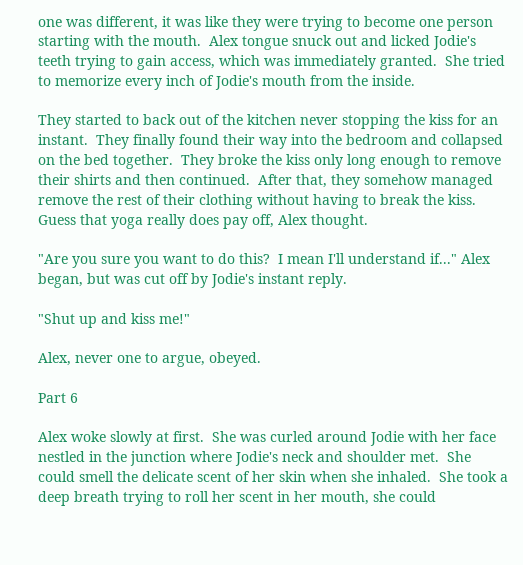one was different, it was like they were trying to become one person starting with the mouth.  Alex tongue snuck out and licked Jodie's teeth trying to gain access, which was immediately granted.  She tried to memorize every inch of Jodie's mouth from the inside.

They started to back out of the kitchen never stopping the kiss for an instant.  They finally found their way into the bedroom and collapsed on the bed together.  They broke the kiss only long enough to remove their shirts and then continued.  After that, they somehow managed remove the rest of their clothing without having to break the kiss.  Guess that yoga really does pay off, Alex thought.

"Are you sure you want to do this?  I mean I'll understand if..." Alex began, but was cut off by Jodie's instant reply.

"Shut up and kiss me!"

Alex, never one to argue, obeyed.

Part 6

Alex woke slowly at first.  She was curled around Jodie with her face nestled in the junction where Jodie's neck and shoulder met.  She could smell the delicate scent of her skin when she inhaled.  She took a deep breath trying to roll her scent in her mouth, she could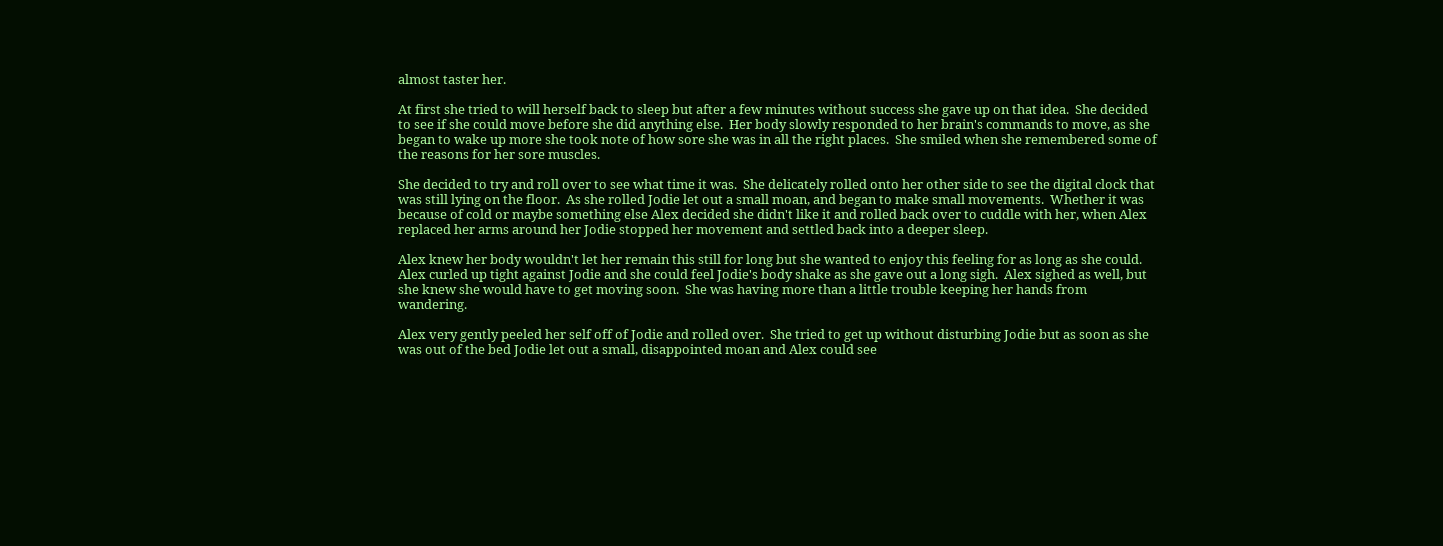almost taster her.

At first she tried to will herself back to sleep but after a few minutes without success she gave up on that idea.  She decided to see if she could move before she did anything else.  Her body slowly responded to her brain's commands to move, as she began to wake up more she took note of how sore she was in all the right places.  She smiled when she remembered some of the reasons for her sore muscles.

She decided to try and roll over to see what time it was.  She delicately rolled onto her other side to see the digital clock that was still lying on the floor.  As she rolled Jodie let out a small moan, and began to make small movements.  Whether it was because of cold or maybe something else Alex decided she didn't like it and rolled back over to cuddle with her, when Alex replaced her arms around her Jodie stopped her movement and settled back into a deeper sleep.

Alex knew her body wouldn't let her remain this still for long but she wanted to enjoy this feeling for as long as she could.  Alex curled up tight against Jodie and she could feel Jodie's body shake as she gave out a long sigh.  Alex sighed as well, but she knew she would have to get moving soon.  She was having more than a little trouble keeping her hands from wandering.

Alex very gently peeled her self off of Jodie and rolled over.  She tried to get up without disturbing Jodie but as soon as she was out of the bed Jodie let out a small, disappointed moan and Alex could see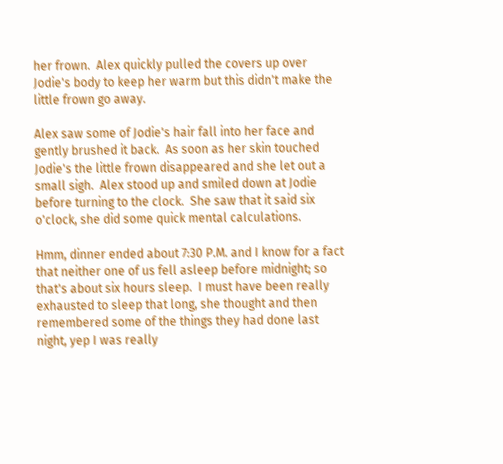her frown.  Alex quickly pulled the covers up over Jodie's body to keep her warm but this didn't make the little frown go away.

Alex saw some of Jodie's hair fall into her face and gently brushed it back.  As soon as her skin touched Jodie's the little frown disappeared and she let out a small sigh.  Alex stood up and smiled down at Jodie before turning to the clock.  She saw that it said six o'clock, she did some quick mental calculations.

Hmm, dinner ended about 7:30 P.M. and I know for a fact that neither one of us fell asleep before midnight; so that's about six hours sleep.  I must have been really exhausted to sleep that long, she thought and then remembered some of the things they had done last night, yep I was really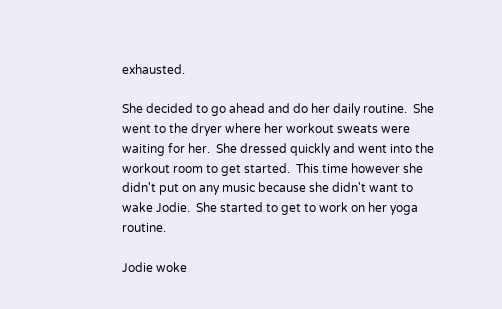exhausted.

She decided to go ahead and do her daily routine.  She went to the dryer where her workout sweats were waiting for her.  She dressed quickly and went into the workout room to get started.  This time however she didn't put on any music because she didn't want to wake Jodie.  She started to get to work on her yoga routine.

Jodie woke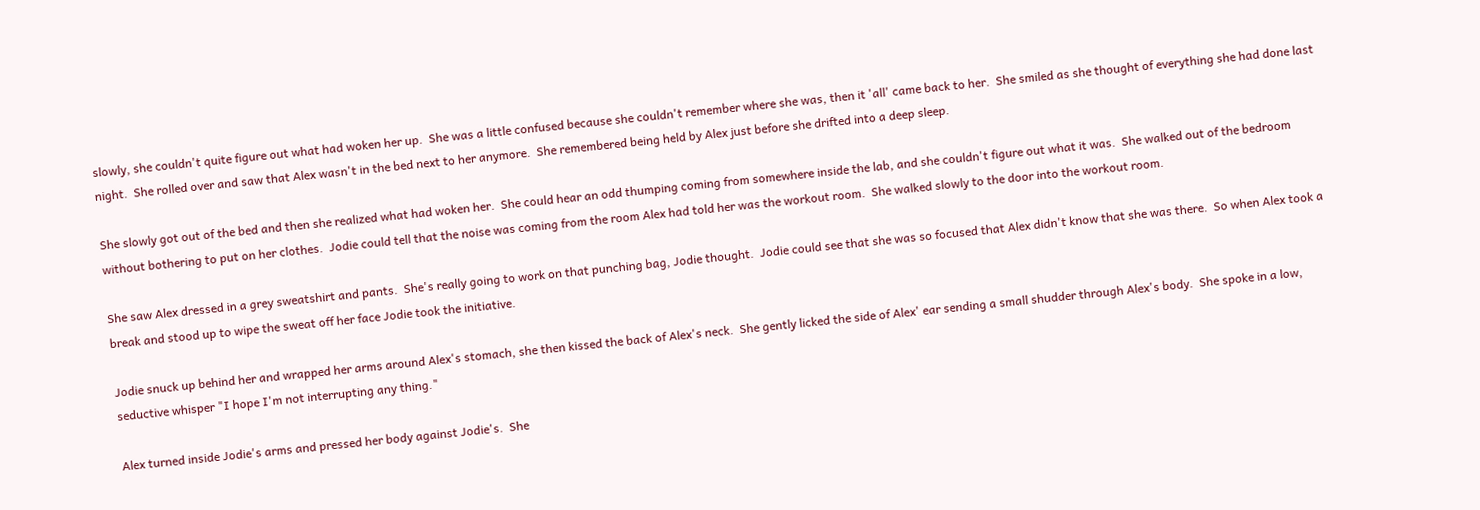slowly, she couldn't quite figure out what had woken her up.  She was a little confused because she couldn't remember where she was, then it 'all' came back to her.  She smiled as she thought of everything she had done last night.  She rolled over and saw that Alex wasn't in the bed next to her anymore.  She remembered being held by Alex just before she drifted into a deep sleep.

She slowly got out of the bed and then she realized what had woken her.  She could hear an odd thumping coming from somewhere inside the lab, and she couldn't figure out what it was.  She walked out of the bedroom without bothering to put on her clothes.  Jodie could tell that the noise was coming from the room Alex had told her was the workout room.  She walked slowly to the door into the workout room.

She saw Alex dressed in a grey sweatshirt and pants.  She's really going to work on that punching bag, Jodie thought.  Jodie could see that she was so focused that Alex didn't know that she was there.  So when Alex took a break and stood up to wipe the sweat off her face Jodie took the initiative.

Jodie snuck up behind her and wrapped her arms around Alex's stomach, she then kissed the back of Alex's neck.  She gently licked the side of Alex' ear sending a small shudder through Alex's body.  She spoke in a low, seductive whisper "I hope I'm not interrupting any thing."

Alex turned inside Jodie's arms and pressed her body against Jodie's.  She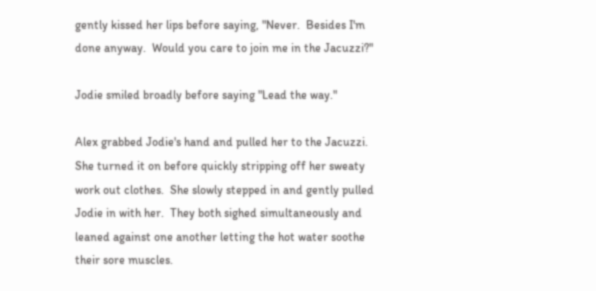gently kissed her lips before saying, "Never.  Besides I'm done anyway.  Would you care to join me in the Jacuzzi?"

Jodie smiled broadly before saying "Lead the way."

Alex grabbed Jodie's hand and pulled her to the Jacuzzi.  She turned it on before quickly stripping off her sweaty work out clothes.  She slowly stepped in and gently pulled Jodie in with her.  They both sighed simultaneously and leaned against one another letting the hot water soothe their sore muscles.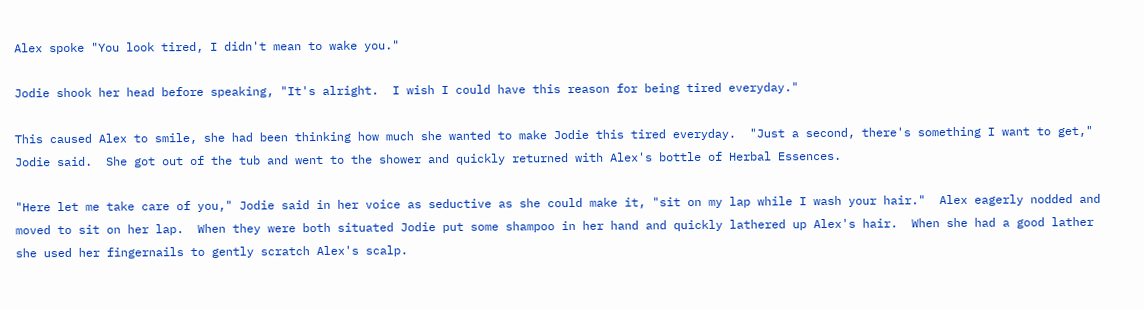Alex spoke "You look tired, I didn't mean to wake you."

Jodie shook her head before speaking, "It's alright.  I wish I could have this reason for being tired everyday."

This caused Alex to smile, she had been thinking how much she wanted to make Jodie this tired everyday.  "Just a second, there's something I want to get," Jodie said.  She got out of the tub and went to the shower and quickly returned with Alex's bottle of Herbal Essences.

"Here let me take care of you," Jodie said in her voice as seductive as she could make it, "sit on my lap while I wash your hair."  Alex eagerly nodded and moved to sit on her lap.  When they were both situated Jodie put some shampoo in her hand and quickly lathered up Alex's hair.  When she had a good lather she used her fingernails to gently scratch Alex's scalp.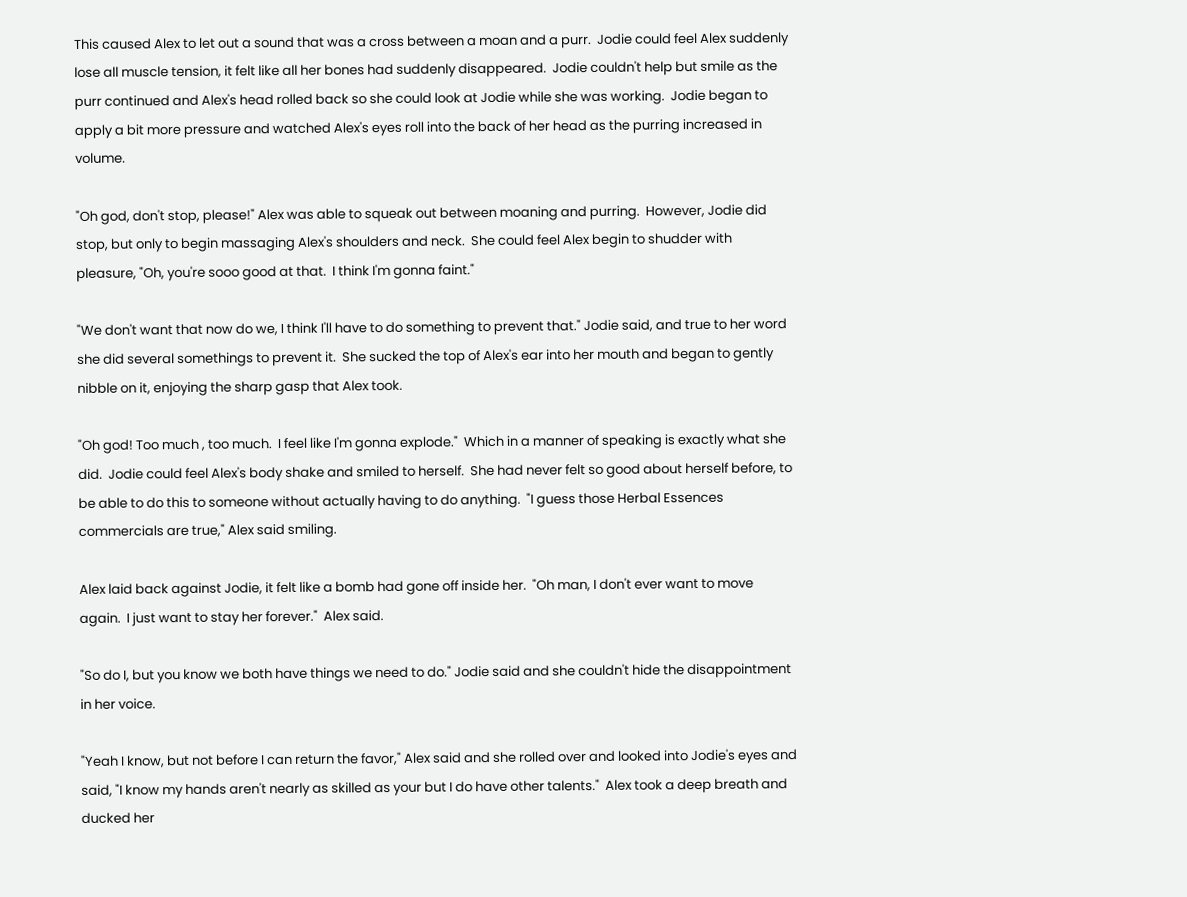This caused Alex to let out a sound that was a cross between a moan and a purr.  Jodie could feel Alex suddenly lose all muscle tension, it felt like all her bones had suddenly disappeared.  Jodie couldn't help but smile as the purr continued and Alex's head rolled back so she could look at Jodie while she was working.  Jodie began to apply a bit more pressure and watched Alex's eyes roll into the back of her head as the purring increased in volume.

"Oh god, don't stop, please!" Alex was able to squeak out between moaning and purring.  However, Jodie did stop, but only to begin massaging Alex's shoulders and neck.  She could feel Alex begin to shudder with pleasure, "Oh, you're sooo good at that.  I think I'm gonna faint."

"We don't want that now do we, I think I'll have to do something to prevent that." Jodie said, and true to her word she did several somethings to prevent it.  She sucked the top of Alex's ear into her mouth and began to gently nibble on it, enjoying the sharp gasp that Alex took.

"Oh god! Too much , too much.  I feel like I'm gonna explode."  Which in a manner of speaking is exactly what she did.  Jodie could feel Alex's body shake and smiled to herself.  She had never felt so good about herself before, to be able to do this to someone without actually having to do anything.  "I guess those Herbal Essences commercials are true," Alex said smiling.

Alex laid back against Jodie, it felt like a bomb had gone off inside her.  "Oh man, I don't ever want to move again.  I just want to stay her forever."  Alex said.

"So do I, but you know we both have things we need to do." Jodie said and she couldn't hide the disappointment in her voice.

"Yeah I know, but not before I can return the favor," Alex said and she rolled over and looked into Jodie's eyes and said, "I know my hands aren't nearly as skilled as your but I do have other talents."  Alex took a deep breath and ducked her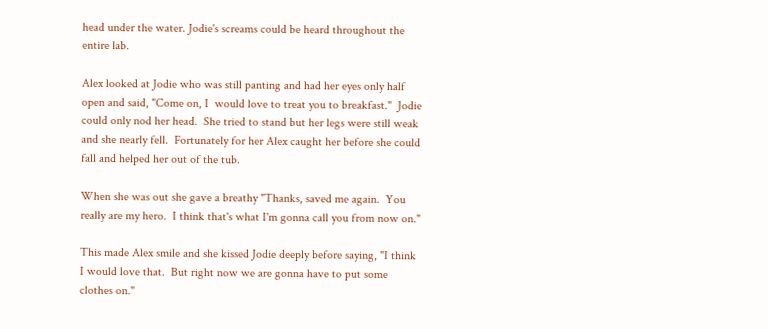head under the water. Jodie's screams could be heard throughout the entire lab.

Alex looked at Jodie who was still panting and had her eyes only half open and said, "Come on, I  would love to treat you to breakfast."  Jodie could only nod her head.  She tried to stand but her legs were still weak and she nearly fell.  Fortunately for her Alex caught her before she could fall and helped her out of the tub.

When she was out she gave a breathy "Thanks, saved me again.  You really are my hero.  I think that's what I'm gonna call you from now on."

This made Alex smile and she kissed Jodie deeply before saying, "I think I would love that.  But right now we are gonna have to put some clothes on."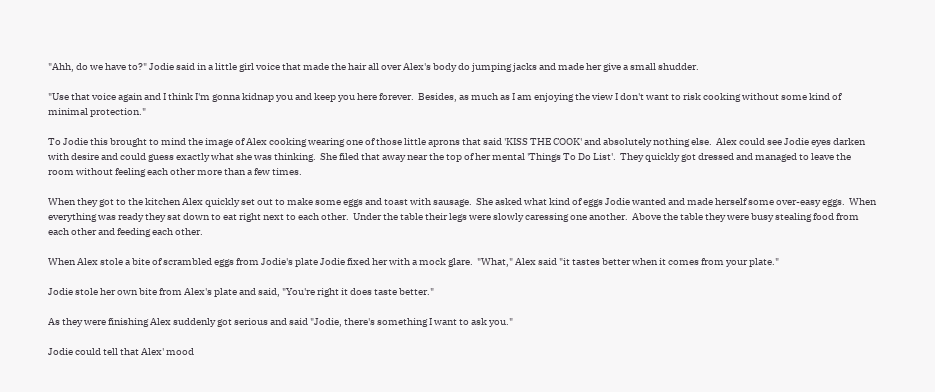"Ahh, do we have to?" Jodie said in a little girl voice that made the hair all over Alex's body do jumping jacks and made her give a small shudder.

"Use that voice again and I think I'm gonna kidnap you and keep you here forever.  Besides, as much as I am enjoying the view I don't want to risk cooking without some kind of minimal protection."

To Jodie this brought to mind the image of Alex cooking wearing one of those little aprons that said 'KISS THE COOK' and absolutely nothing else.  Alex could see Jodie eyes darken with desire and could guess exactly what she was thinking.  She filed that away near the top of her mental 'Things To Do List'.  They quickly got dressed and managed to leave the room without feeling each other more than a few times.

When they got to the kitchen Alex quickly set out to make some eggs and toast with sausage.  She asked what kind of eggs Jodie wanted and made herself some over-easy eggs.  When everything was ready they sat down to eat right next to each other.  Under the table their legs were slowly caressing one another.  Above the table they were busy stealing food from each other and feeding each other.

When Alex stole a bite of scrambled eggs from Jodie's plate Jodie fixed her with a mock glare.  "What," Alex said "it tastes better when it comes from your plate."

Jodie stole her own bite from Alex's plate and said, "You're right it does taste better."

As they were finishing Alex suddenly got serious and said "Jodie, there's something I want to ask you."

Jodie could tell that Alex' mood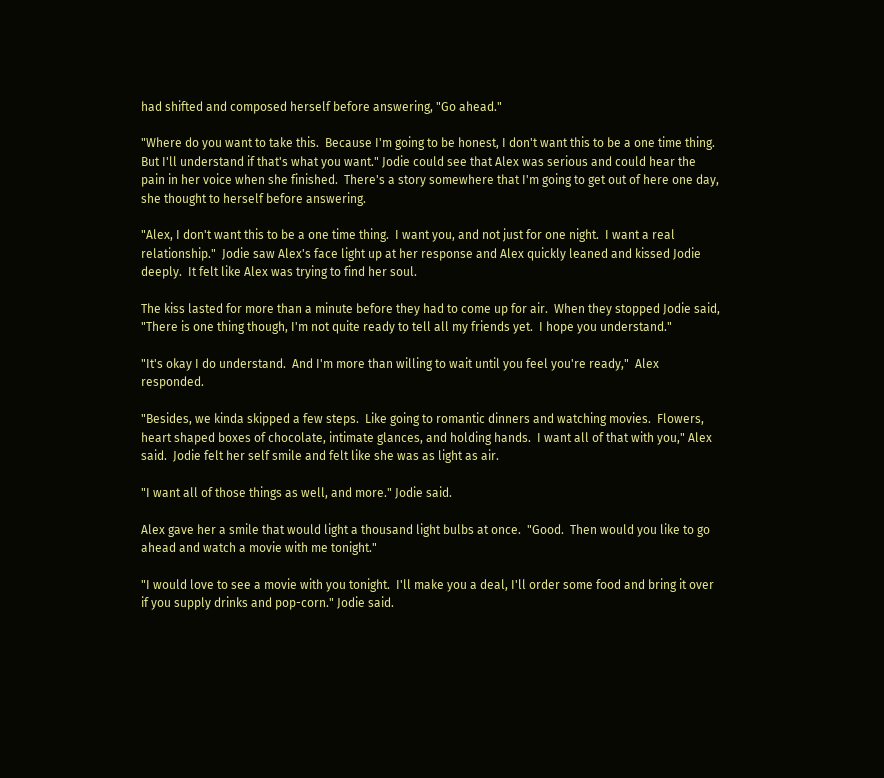had shifted and composed herself before answering, "Go ahead."

"Where do you want to take this.  Because I'm going to be honest, I don't want this to be a one time thing.  But I'll understand if that's what you want." Jodie could see that Alex was serious and could hear the pain in her voice when she finished.  There's a story somewhere that I'm going to get out of here one day, she thought to herself before answering.

"Alex, I don't want this to be a one time thing.  I want you, and not just for one night.  I want a real relationship."  Jodie saw Alex's face light up at her response and Alex quickly leaned and kissed Jodie deeply.  It felt like Alex was trying to find her soul.

The kiss lasted for more than a minute before they had to come up for air.  When they stopped Jodie said, "There is one thing though, I'm not quite ready to tell all my friends yet.  I hope you understand."

"It's okay I do understand.  And I'm more than willing to wait until you feel you're ready,"  Alex responded.

"Besides, we kinda skipped a few steps.  Like going to romantic dinners and watching movies.  Flowers, heart shaped boxes of chocolate, intimate glances, and holding hands.  I want all of that with you," Alex said.  Jodie felt her self smile and felt like she was as light as air.

"I want all of those things as well, and more." Jodie said.

Alex gave her a smile that would light a thousand light bulbs at once.  "Good.  Then would you like to go ahead and watch a movie with me tonight."

"I would love to see a movie with you tonight.  I'll make you a deal, I'll order some food and bring it over if you supply drinks and pop-corn." Jodie said.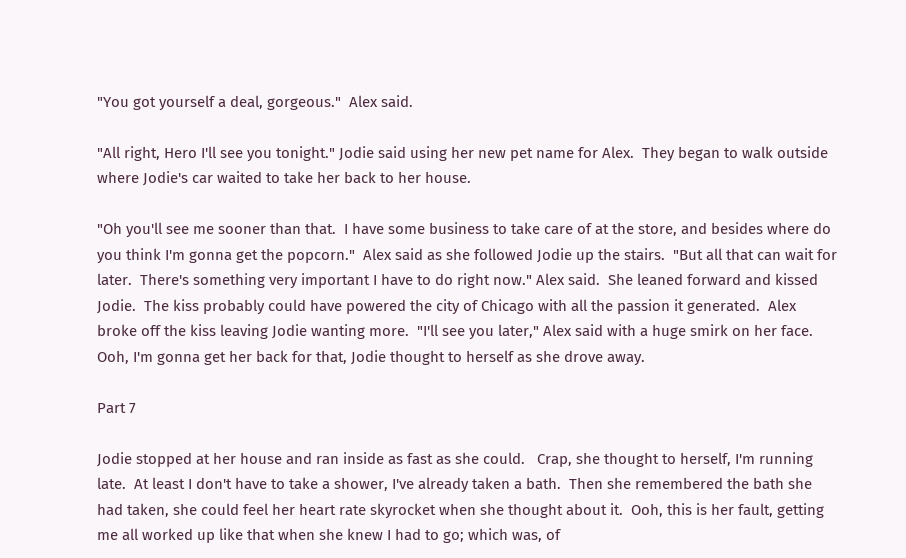"You got yourself a deal, gorgeous."  Alex said.

"All right, Hero I'll see you tonight." Jodie said using her new pet name for Alex.  They began to walk outside where Jodie's car waited to take her back to her house.

"Oh you'll see me sooner than that.  I have some business to take care of at the store, and besides where do you think I'm gonna get the popcorn."  Alex said as she followed Jodie up the stairs.  "But all that can wait for later.  There's something very important I have to do right now." Alex said.  She leaned forward and kissed Jodie.  The kiss probably could have powered the city of Chicago with all the passion it generated.  Alex broke off the kiss leaving Jodie wanting more.  "I'll see you later," Alex said with a huge smirk on her face.  Ooh, I'm gonna get her back for that, Jodie thought to herself as she drove away.

Part 7

Jodie stopped at her house and ran inside as fast as she could.   Crap, she thought to herself, I'm running late.  At least I don't have to take a shower, I've already taken a bath.  Then she remembered the bath she had taken, she could feel her heart rate skyrocket when she thought about it.  Ooh, this is her fault, getting me all worked up like that when she knew I had to go; which was, of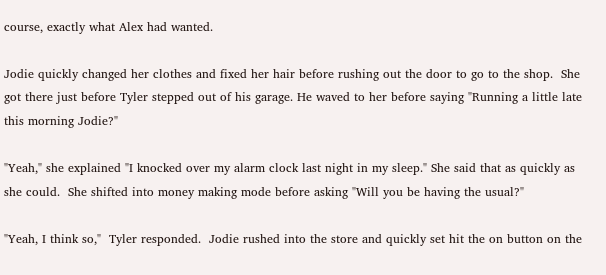course, exactly what Alex had wanted.

Jodie quickly changed her clothes and fixed her hair before rushing out the door to go to the shop.  She got there just before Tyler stepped out of his garage. He waved to her before saying "Running a little late this morning Jodie?"

"Yeah," she explained "I knocked over my alarm clock last night in my sleep." She said that as quickly as she could.  She shifted into money making mode before asking "Will you be having the usual?"

"Yeah, I think so,"  Tyler responded.  Jodie rushed into the store and quickly set hit the on button on the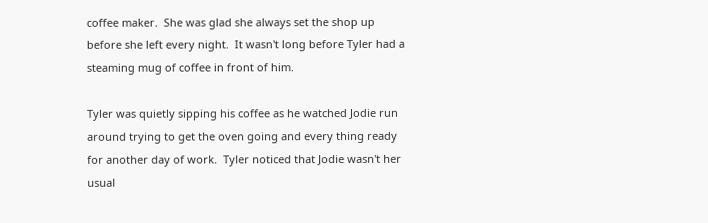coffee maker.  She was glad she always set the shop up before she left every night.  It wasn't long before Tyler had a steaming mug of coffee in front of him.

Tyler was quietly sipping his coffee as he watched Jodie run around trying to get the oven going and every thing ready for another day of work.  Tyler noticed that Jodie wasn't her usual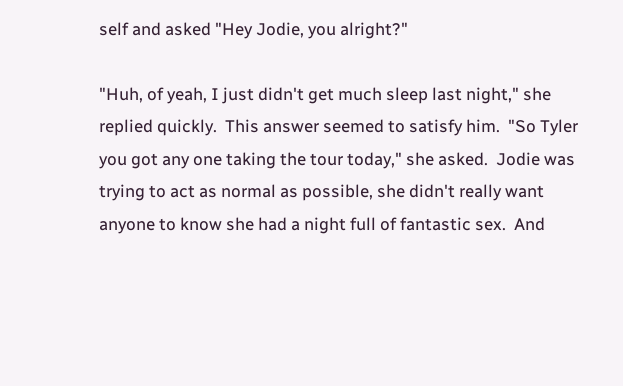self and asked "Hey Jodie, you alright?"

"Huh, of yeah, I just didn't get much sleep last night," she replied quickly.  This answer seemed to satisfy him.  "So Tyler you got any one taking the tour today," she asked.  Jodie was trying to act as normal as possible, she didn't really want anyone to know she had a night full of fantastic sex.  And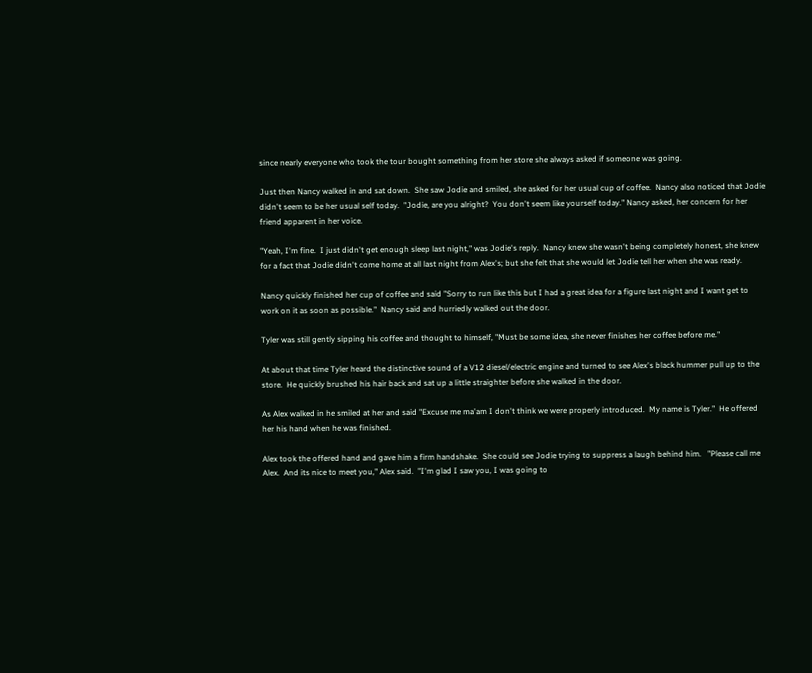since nearly everyone who took the tour bought something from her store she always asked if someone was going.

Just then Nancy walked in and sat down.  She saw Jodie and smiled, she asked for her usual cup of coffee.  Nancy also noticed that Jodie didn't seem to be her usual self today.  "Jodie, are you alright?  You don't seem like yourself today." Nancy asked, her concern for her friend apparent in her voice.

"Yeah, I'm fine.  I just didn't get enough sleep last night," was Jodie's reply.  Nancy knew she wasn't being completely honest, she knew for a fact that Jodie didn't come home at all last night from Alex's; but she felt that she would let Jodie tell her when she was ready.

Nancy quickly finished her cup of coffee and said "Sorry to run like this but I had a great idea for a figure last night and I want get to work on it as soon as possible."  Nancy said and hurriedly walked out the door.

Tyler was still gently sipping his coffee and thought to himself, "Must be some idea, she never finishes her coffee before me."

At about that time Tyler heard the distinctive sound of a V12 diesel/electric engine and turned to see Alex's black hummer pull up to the store.  He quickly brushed his hair back and sat up a little straighter before she walked in the door.

As Alex walked in he smiled at her and said "Excuse me ma'am I don't think we were properly introduced.  My name is Tyler."  He offered her his hand when he was finished.

Alex took the offered hand and gave him a firm handshake.  She could see Jodie trying to suppress a laugh behind him.   "Please call me Alex.  And its nice to meet you," Alex said.  "I'm glad I saw you, I was going to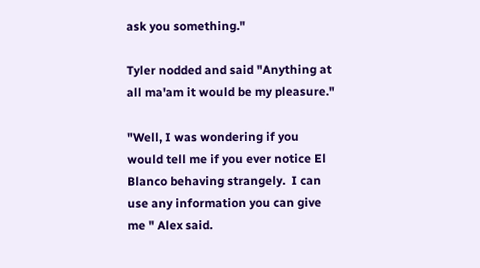ask you something."

Tyler nodded and said "Anything at all ma'am it would be my pleasure."

"Well, I was wondering if you would tell me if you ever notice El Blanco behaving strangely.  I can use any information you can give me " Alex said.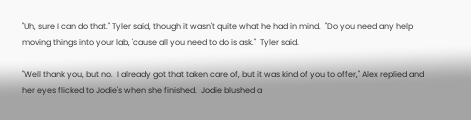"Uh, sure I can do that." Tyler said, though it wasn't quite what he had in mind.  "Do you need any help moving things into your lab, 'cause all you need to do is ask."  Tyler said.

"Well thank you, but no.  I already got that taken care of, but it was kind of you to offer," Alex replied and her eyes flicked to Jodie's when she finished.  Jodie blushed a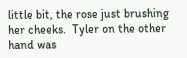little bit, the rose just brushing her cheeks.  Tyler on the other hand was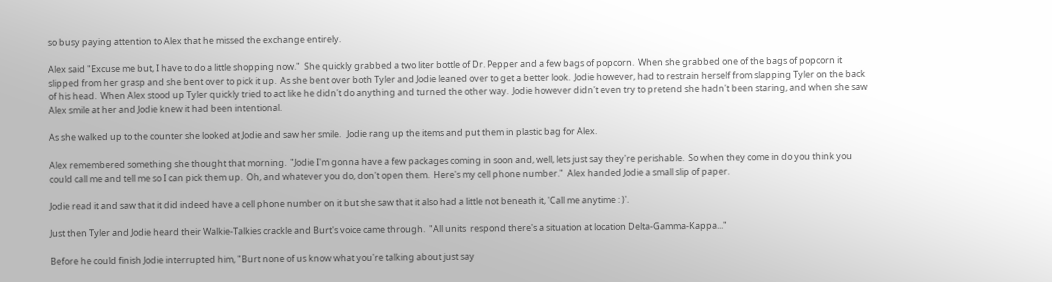so busy paying attention to Alex that he missed the exchange entirely.

Alex said "Excuse me but, I have to do a little shopping now."  She quickly grabbed a two liter bottle of Dr. Pepper and a few bags of popcorn.  When she grabbed one of the bags of popcorn it slipped from her grasp and she bent over to pick it up.  As she bent over both Tyler and Jodie leaned over to get a better look.  Jodie however, had to restrain herself from slapping Tyler on the back of his head.  When Alex stood up Tyler quickly tried to act like he didn't do anything and turned the other way.  Jodie however didn't even try to pretend she hadn't been staring, and when she saw Alex smile at her and Jodie knew it had been intentional.

As she walked up to the counter she looked at Jodie and saw her smile.   Jodie rang up the items and put them in plastic bag for Alex.

Alex remembered something she thought that morning.  "Jodie I'm gonna have a few packages coming in soon and, well, lets just say they're perishable.  So when they come in do you think you could call me and tell me so I can pick them up.  Oh, and whatever you do, don't open them.  Here's my cell phone number."  Alex handed Jodie a small slip of paper.

Jodie read it and saw that it did indeed have a cell phone number on it but she saw that it also had a little not beneath it, 'Call me anytime : )'.

Just then Tyler and Jodie heard their Walkie-Talkies crackle and Burt's voice came through.  "All units  respond there's a situation at location Delta-Gamma-Kappa..."

Before he could finish Jodie interrupted him, "Burt none of us know what you're talking about just say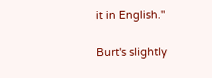it in English."

Burt's slightly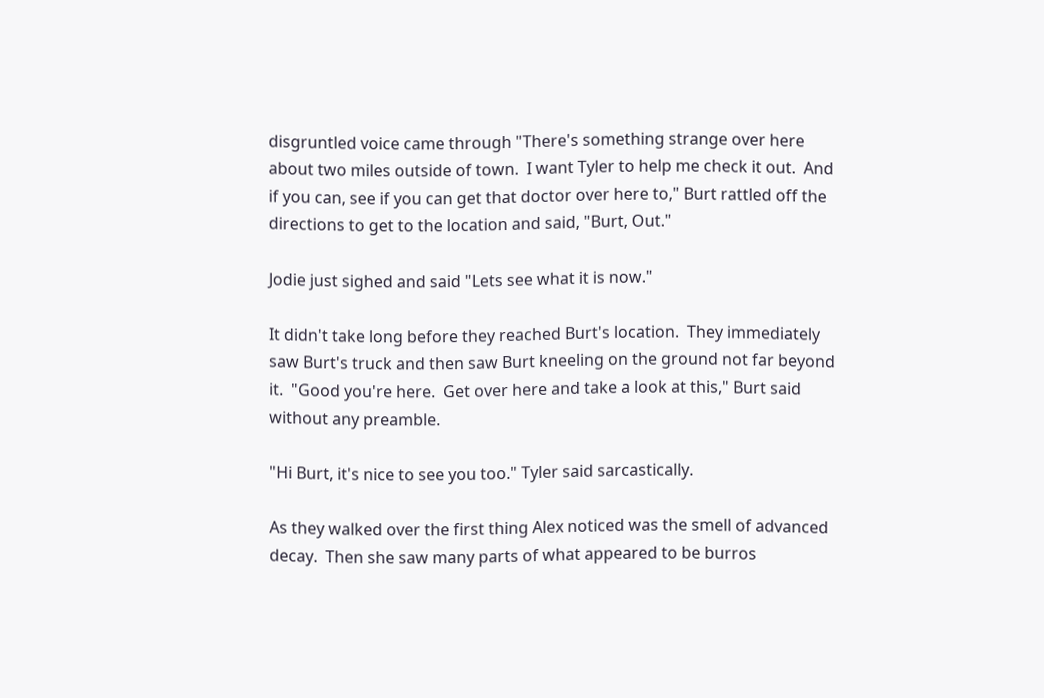disgruntled voice came through "There's something strange over here about two miles outside of town.  I want Tyler to help me check it out.  And if you can, see if you can get that doctor over here to," Burt rattled off the directions to get to the location and said, "Burt, Out."

Jodie just sighed and said "Lets see what it is now."

It didn't take long before they reached Burt's location.  They immediately saw Burt's truck and then saw Burt kneeling on the ground not far beyond it.  "Good you're here.  Get over here and take a look at this," Burt said without any preamble.

"Hi Burt, it's nice to see you too." Tyler said sarcastically.

As they walked over the first thing Alex noticed was the smell of advanced decay.  Then she saw many parts of what appeared to be burros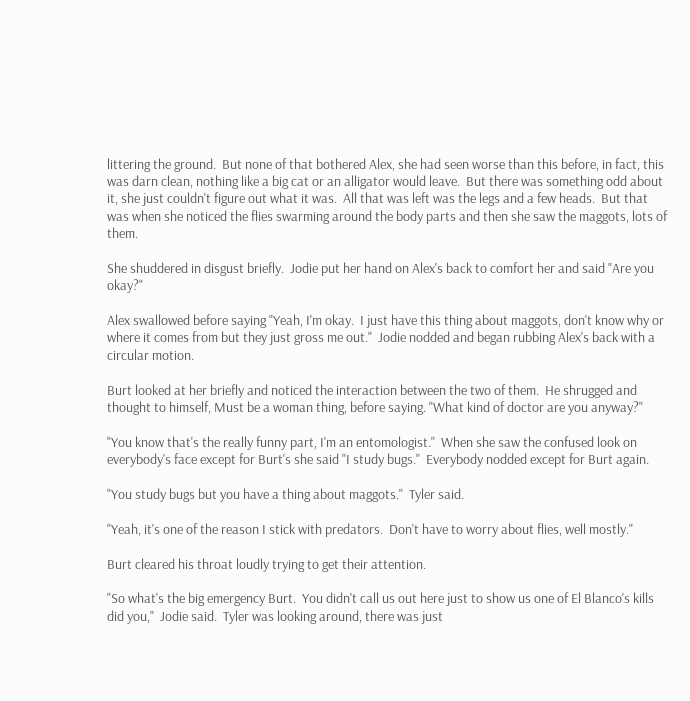littering the ground.  But none of that bothered Alex, she had seen worse than this before, in fact, this was darn clean, nothing like a big cat or an alligator would leave.  But there was something odd about it, she just couldn't figure out what it was.  All that was left was the legs and a few heads.  But that was when she noticed the flies swarming around the body parts and then she saw the maggots, lots of them.

She shuddered in disgust briefly.  Jodie put her hand on Alex's back to comfort her and said "Are you okay?"

Alex swallowed before saying "Yeah, I'm okay.  I just have this thing about maggots, don't know why or where it comes from but they just gross me out."  Jodie nodded and began rubbing Alex's back with a circular motion.

Burt looked at her briefly and noticed the interaction between the two of them.  He shrugged and thought to himself, Must be a woman thing, before saying. "What kind of doctor are you anyway?"

"You know that's the really funny part, I'm an entomologist."  When she saw the confused look on everybody's face except for Burt's she said "I study bugs."  Everybody nodded except for Burt again.

"You study bugs but you have a thing about maggots."  Tyler said.

"Yeah, it's one of the reason I stick with predators.  Don't have to worry about flies, well mostly."

Burt cleared his throat loudly trying to get their attention.

"So what's the big emergency Burt.  You didn't call us out here just to show us one of El Blanco's kills did you,"  Jodie said.  Tyler was looking around, there was just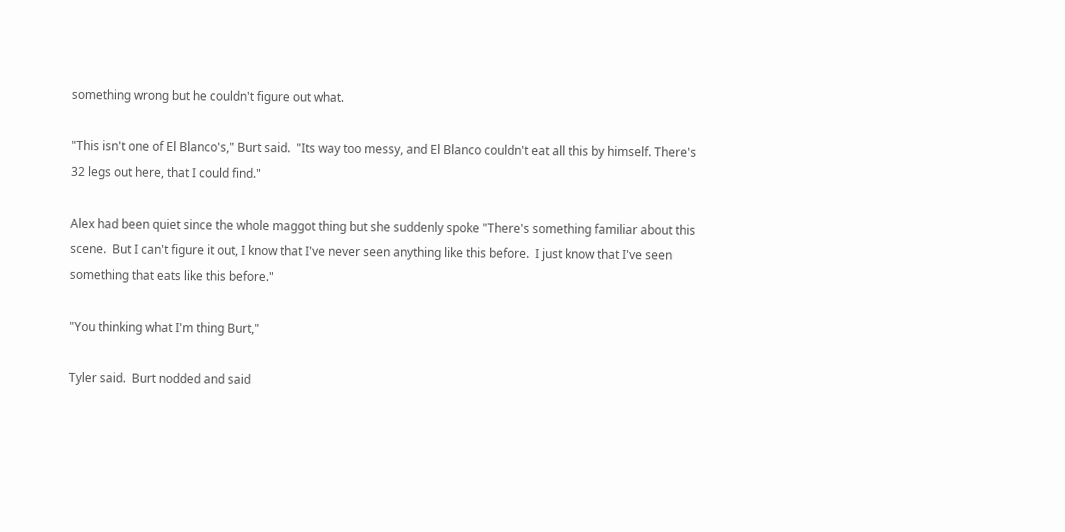something wrong but he couldn't figure out what.

"This isn't one of El Blanco's," Burt said.  "Its way too messy, and El Blanco couldn't eat all this by himself. There's 32 legs out here, that I could find."

Alex had been quiet since the whole maggot thing but she suddenly spoke "There's something familiar about this scene.  But I can't figure it out, I know that I've never seen anything like this before.  I just know that I've seen something that eats like this before."

"You thinking what I'm thing Burt,"

Tyler said.  Burt nodded and said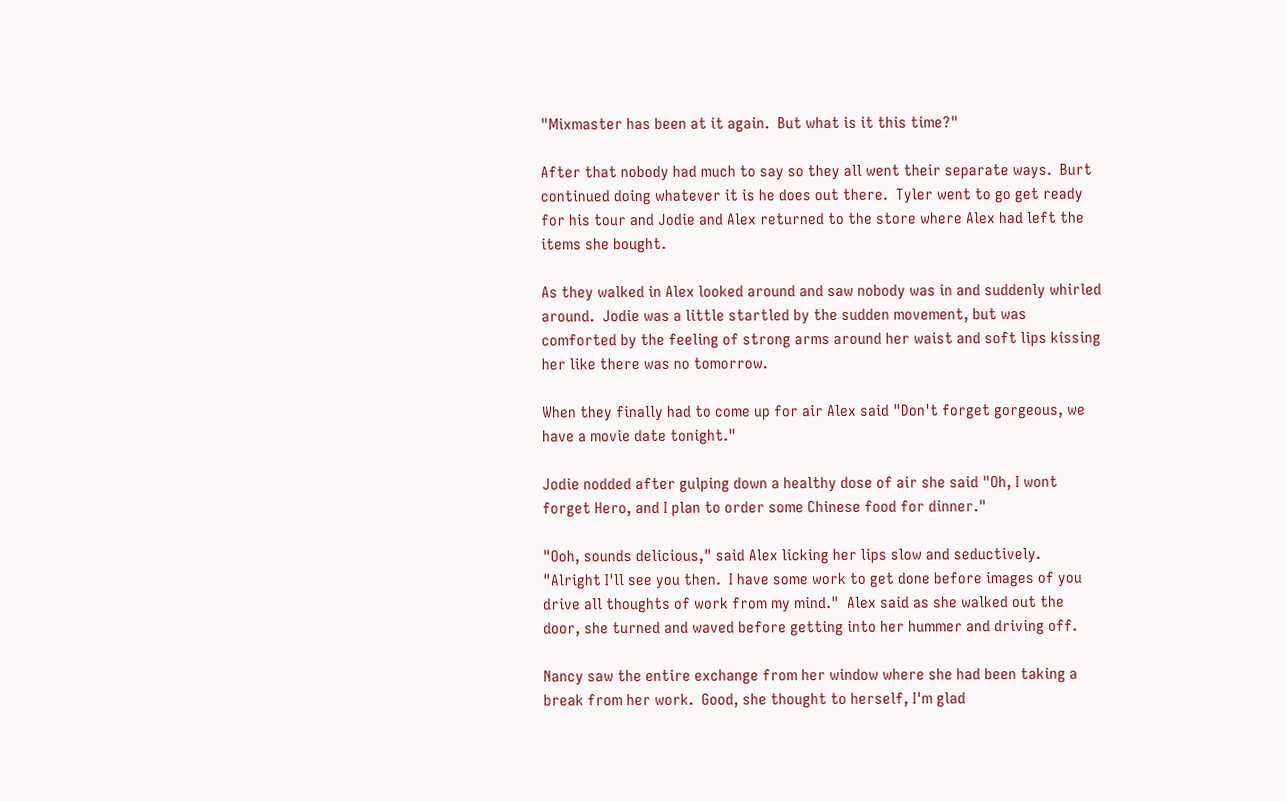"Mixmaster has been at it again.  But what is it this time?"

After that nobody had much to say so they all went their separate ways.  Burt continued doing whatever it is he does out there.  Tyler went to go get ready for his tour and Jodie and Alex returned to the store where Alex had left the items she bought.

As they walked in Alex looked around and saw nobody was in and suddenly whirled around.  Jodie was a little startled by the sudden movement, but was comforted by the feeling of strong arms around her waist and soft lips kissing her like there was no tomorrow.

When they finally had to come up for air Alex said "Don't forget gorgeous, we have a movie date tonight."

Jodie nodded after gulping down a healthy dose of air she said "Oh, I wont forget Hero, and I plan to order some Chinese food for dinner."

"Ooh, sounds delicious," said Alex licking her lips slow and seductively.  "Alright I'll see you then.  I have some work to get done before images of you drive all thoughts of work from my mind."  Alex said as she walked out the door, she turned and waved before getting into her hummer and driving off.

Nancy saw the entire exchange from her window where she had been taking a break from her work.  Good, she thought to herself, I'm glad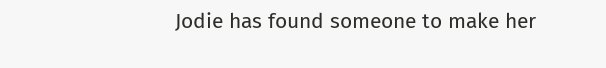Jodie has found someone to make her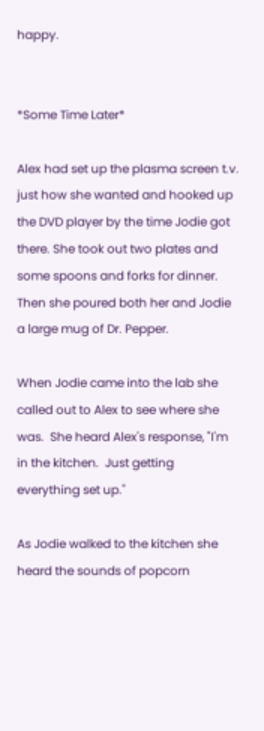happy.


*Some Time Later*

Alex had set up the plasma screen t.v. just how she wanted and hooked up the DVD player by the time Jodie got there. She took out two plates and some spoons and forks for dinner.  Then she poured both her and Jodie a large mug of Dr. Pepper.

When Jodie came into the lab she called out to Alex to see where she was.  She heard Alex's response, "I'm in the kitchen.  Just getting everything set up."

As Jodie walked to the kitchen she heard the sounds of popcorn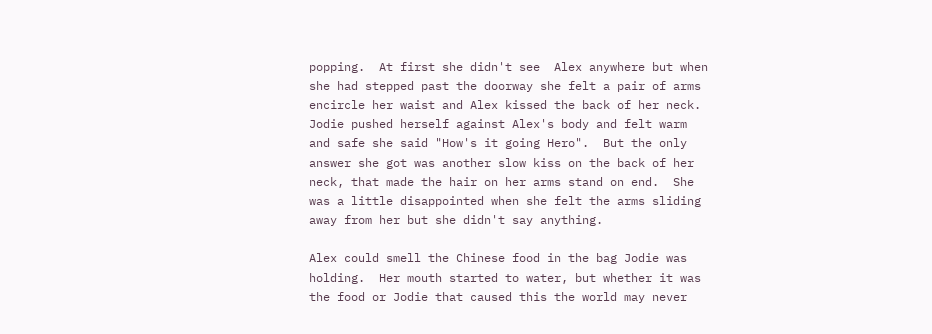popping.  At first she didn't see  Alex anywhere but when she had stepped past the doorway she felt a pair of arms encircle her waist and Alex kissed the back of her neck.  Jodie pushed herself against Alex's body and felt warm and safe she said "How's it going Hero".  But the only answer she got was another slow kiss on the back of her neck, that made the hair on her arms stand on end.  She was a little disappointed when she felt the arms sliding away from her but she didn't say anything.

Alex could smell the Chinese food in the bag Jodie was holding.  Her mouth started to water, but whether it was the food or Jodie that caused this the world may never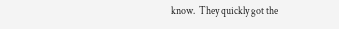know.  They quickly got the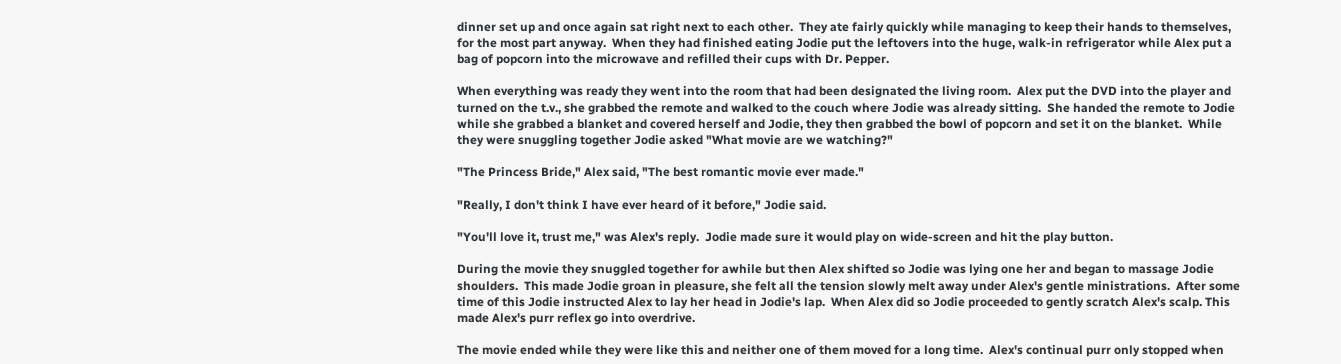dinner set up and once again sat right next to each other.  They ate fairly quickly while managing to keep their hands to themselves, for the most part anyway.  When they had finished eating Jodie put the leftovers into the huge, walk-in refrigerator while Alex put a bag of popcorn into the microwave and refilled their cups with Dr. Pepper.

When everything was ready they went into the room that had been designated the living room.  Alex put the DVD into the player and turned on the t.v., she grabbed the remote and walked to the couch where Jodie was already sitting.  She handed the remote to Jodie while she grabbed a blanket and covered herself and Jodie, they then grabbed the bowl of popcorn and set it on the blanket.  While they were snuggling together Jodie asked "What movie are we watching?"

"The Princess Bride," Alex said, "The best romantic movie ever made."

"Really, I don't think I have ever heard of it before," Jodie said.

"You'll love it, trust me," was Alex's reply.  Jodie made sure it would play on wide-screen and hit the play button.

During the movie they snuggled together for awhile but then Alex shifted so Jodie was lying one her and began to massage Jodie shoulders.  This made Jodie groan in pleasure, she felt all the tension slowly melt away under Alex's gentle ministrations.  After some time of this Jodie instructed Alex to lay her head in Jodie's lap.  When Alex did so Jodie proceeded to gently scratch Alex's scalp. This made Alex's purr reflex go into overdrive.

The movie ended while they were like this and neither one of them moved for a long time.  Alex's continual purr only stopped when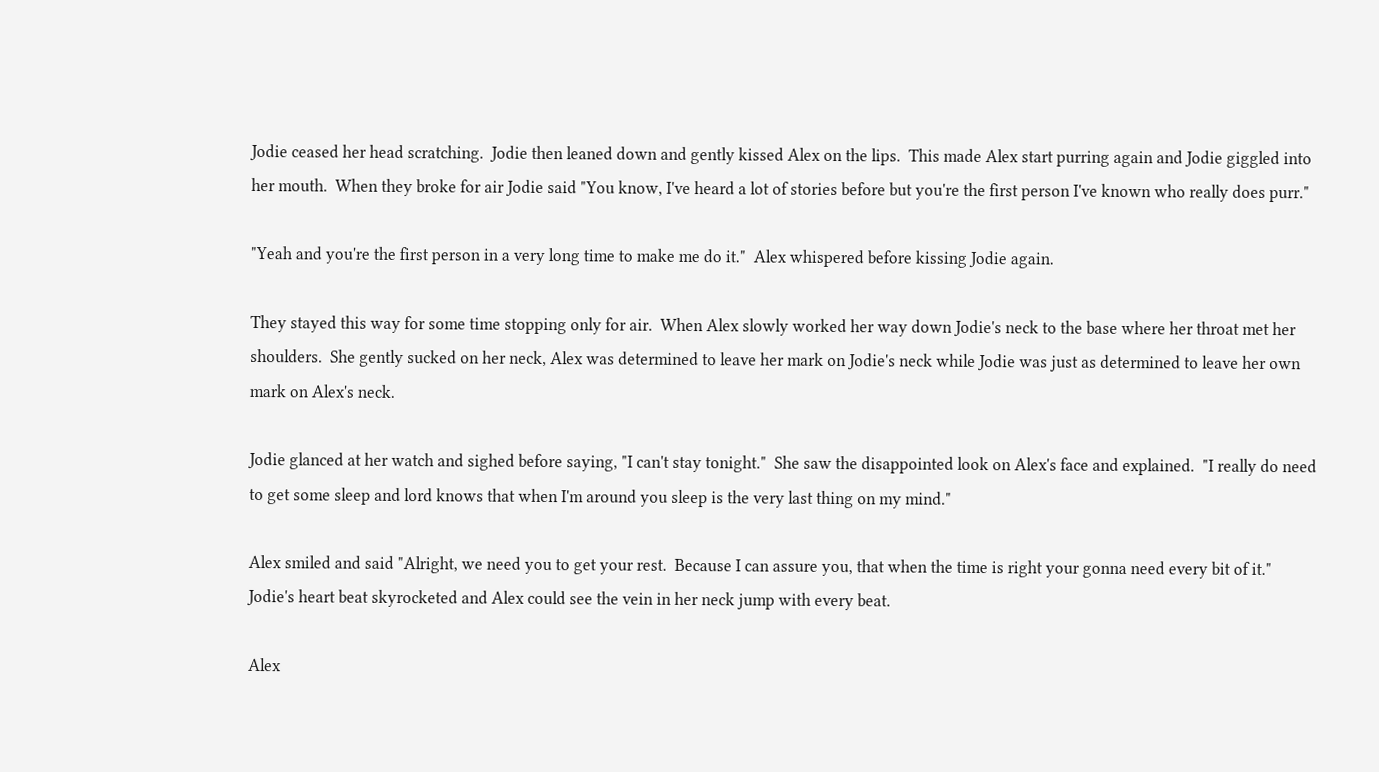Jodie ceased her head scratching.  Jodie then leaned down and gently kissed Alex on the lips.  This made Alex start purring again and Jodie giggled into her mouth.  When they broke for air Jodie said "You know, I've heard a lot of stories before but you're the first person I've known who really does purr."

"Yeah and you're the first person in a very long time to make me do it."  Alex whispered before kissing Jodie again.

They stayed this way for some time stopping only for air.  When Alex slowly worked her way down Jodie's neck to the base where her throat met her shoulders.  She gently sucked on her neck, Alex was determined to leave her mark on Jodie's neck while Jodie was just as determined to leave her own mark on Alex's neck.

Jodie glanced at her watch and sighed before saying, "I can't stay tonight."  She saw the disappointed look on Alex's face and explained.  "I really do need to get some sleep and lord knows that when I'm around you sleep is the very last thing on my mind."

Alex smiled and said "Alright, we need you to get your rest.  Because I can assure you, that when the time is right your gonna need every bit of it."  Jodie's heart beat skyrocketed and Alex could see the vein in her neck jump with every beat.

Alex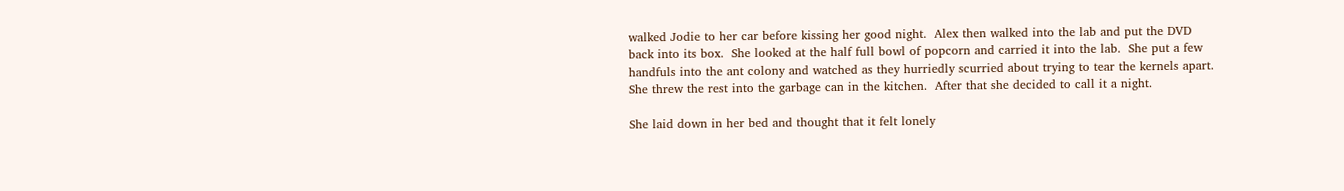walked Jodie to her car before kissing her good night.  Alex then walked into the lab and put the DVD back into its box.  She looked at the half full bowl of popcorn and carried it into the lab.  She put a few handfuls into the ant colony and watched as they hurriedly scurried about trying to tear the kernels apart.  She threw the rest into the garbage can in the kitchen.  After that she decided to call it a night.

She laid down in her bed and thought that it felt lonely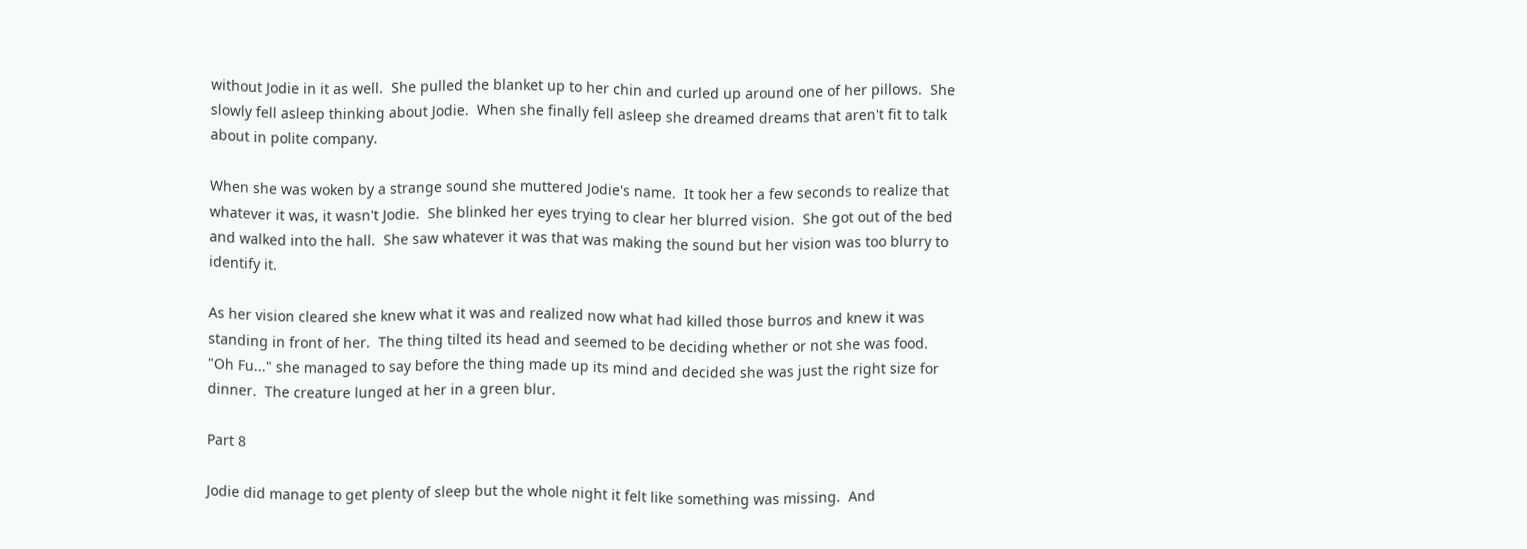without Jodie in it as well.  She pulled the blanket up to her chin and curled up around one of her pillows.  She slowly fell asleep thinking about Jodie.  When she finally fell asleep she dreamed dreams that aren't fit to talk about in polite company.

When she was woken by a strange sound she muttered Jodie's name.  It took her a few seconds to realize that whatever it was, it wasn't Jodie.  She blinked her eyes trying to clear her blurred vision.  She got out of the bed and walked into the hall.  She saw whatever it was that was making the sound but her vision was too blurry to identify it.

As her vision cleared she knew what it was and realized now what had killed those burros and knew it was standing in front of her.  The thing tilted its head and seemed to be deciding whether or not she was food.  "Oh Fu..." she managed to say before the thing made up its mind and decided she was just the right size for dinner.  The creature lunged at her in a green blur.

Part 8

Jodie did manage to get plenty of sleep but the whole night it felt like something was missing.  And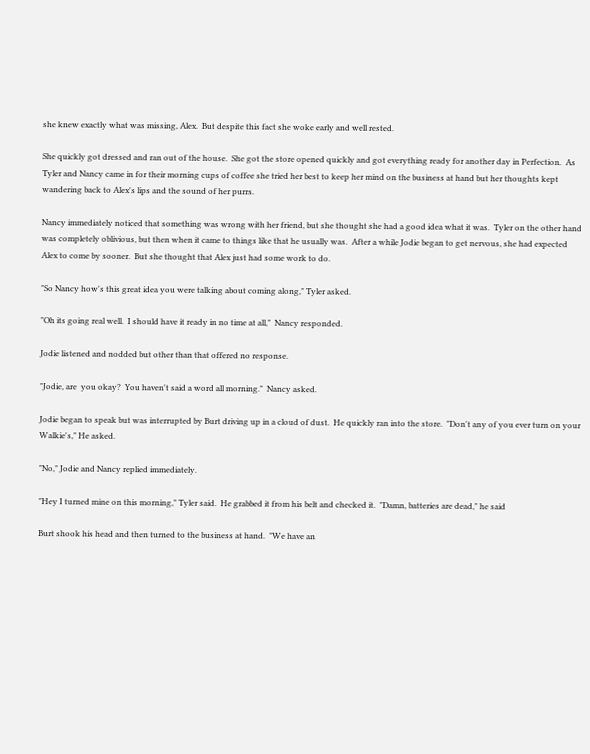she knew exactly what was missing, Alex.  But despite this fact she woke early and well rested.

She quickly got dressed and ran out of the house.  She got the store opened quickly and got everything ready for another day in Perfection.  As Tyler and Nancy came in for their morning cups of coffee she tried her best to keep her mind on the business at hand but her thoughts kept wandering back to Alex's lips and the sound of her purrs.

Nancy immediately noticed that something was wrong with her friend, but she thought she had a good idea what it was.  Tyler on the other hand was completely oblivious, but then when it came to things like that he usually was.  After a while Jodie began to get nervous, she had expected Alex to come by sooner.  But she thought that Alex just had some work to do.

"So Nancy how's this great idea you were talking about coming along," Tyler asked.

"Oh its going real well.  I should have it ready in no time at all,"  Nancy responded.

Jodie listened and nodded but other than that offered no response.

"Jodie, are  you okay?  You haven't said a word all morning."  Nancy asked.

Jodie began to speak but was interrupted by Burt driving up in a cloud of dust.  He quickly ran into the store.  "Don't any of you ever turn on your Walkie's," He asked.

"No," Jodie and Nancy replied immediately.

"Hey I turned mine on this morning," Tyler said.  He grabbed it from his belt and checked it.  "Damn, batteries are dead," he said

Burt shook his head and then turned to the business at hand.  "We have an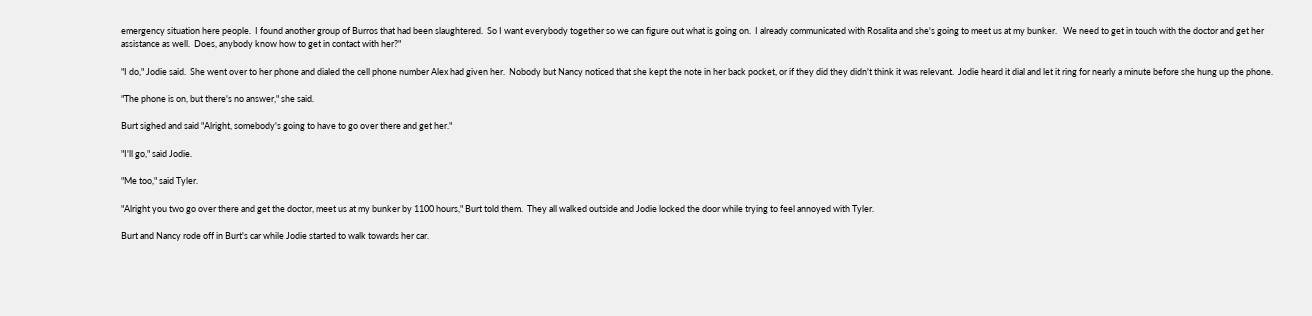emergency situation here people.  I found another group of Burros that had been slaughtered.  So I want everybody together so we can figure out what is going on.  I already communicated with Rosalita and she's going to meet us at my bunker.   We need to get in touch with the doctor and get her assistance as well.  Does, anybody know how to get in contact with her?"

"I do," Jodie said.  She went over to her phone and dialed the cell phone number Alex had given her.  Nobody but Nancy noticed that she kept the note in her back pocket, or if they did they didn't think it was relevant.  Jodie heard it dial and let it ring for nearly a minute before she hung up the phone.

"The phone is on, but there's no answer," she said.

Burt sighed and said "Alright, somebody's going to have to go over there and get her."

"I'll go," said Jodie.

"Me too," said Tyler.

"Alright you two go over there and get the doctor, meet us at my bunker by 1100 hours," Burt told them.  They all walked outside and Jodie locked the door while trying to feel annoyed with Tyler.

Burt and Nancy rode off in Burt's car while Jodie started to walk towards her car.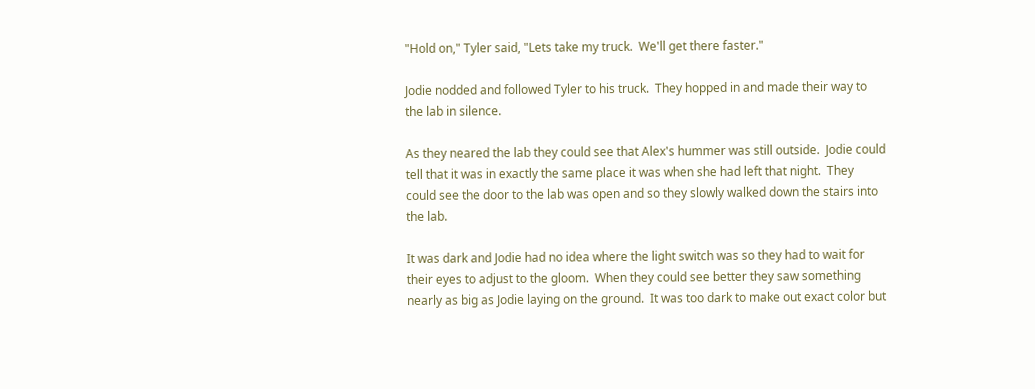"Hold on," Tyler said, "Lets take my truck.  We'll get there faster."

Jodie nodded and followed Tyler to his truck.  They hopped in and made their way to the lab in silence.

As they neared the lab they could see that Alex's hummer was still outside.  Jodie could tell that it was in exactly the same place it was when she had left that night.  They could see the door to the lab was open and so they slowly walked down the stairs into the lab.

It was dark and Jodie had no idea where the light switch was so they had to wait for their eyes to adjust to the gloom.  When they could see better they saw something nearly as big as Jodie laying on the ground.  It was too dark to make out exact color but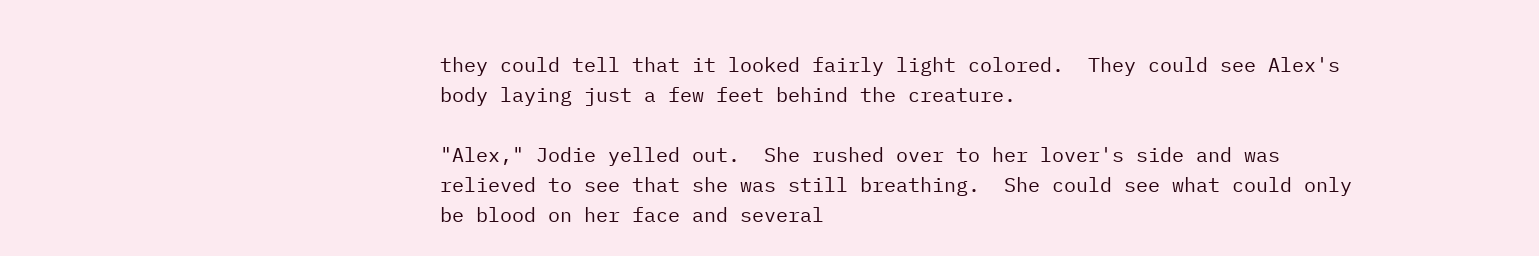they could tell that it looked fairly light colored.  They could see Alex's body laying just a few feet behind the creature.

"Alex," Jodie yelled out.  She rushed over to her lover's side and was relieved to see that she was still breathing.  She could see what could only be blood on her face and several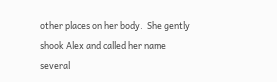other places on her body.  She gently shook Alex and called her name several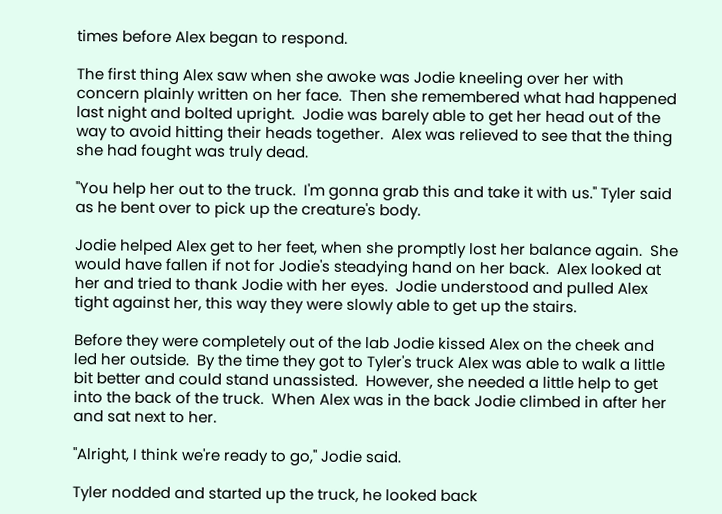times before Alex began to respond.

The first thing Alex saw when she awoke was Jodie kneeling over her with concern plainly written on her face.  Then she remembered what had happened last night and bolted upright.  Jodie was barely able to get her head out of the way to avoid hitting their heads together.  Alex was relieved to see that the thing she had fought was truly dead.

"You help her out to the truck.  I'm gonna grab this and take it with us." Tyler said as he bent over to pick up the creature's body.

Jodie helped Alex get to her feet, when she promptly lost her balance again.  She would have fallen if not for Jodie's steadying hand on her back.  Alex looked at her and tried to thank Jodie with her eyes.  Jodie understood and pulled Alex tight against her, this way they were slowly able to get up the stairs.

Before they were completely out of the lab Jodie kissed Alex on the cheek and led her outside.  By the time they got to Tyler's truck Alex was able to walk a little bit better and could stand unassisted.  However, she needed a little help to get into the back of the truck.  When Alex was in the back Jodie climbed in after her and sat next to her.

"Alright, I think we're ready to go," Jodie said.

Tyler nodded and started up the truck, he looked back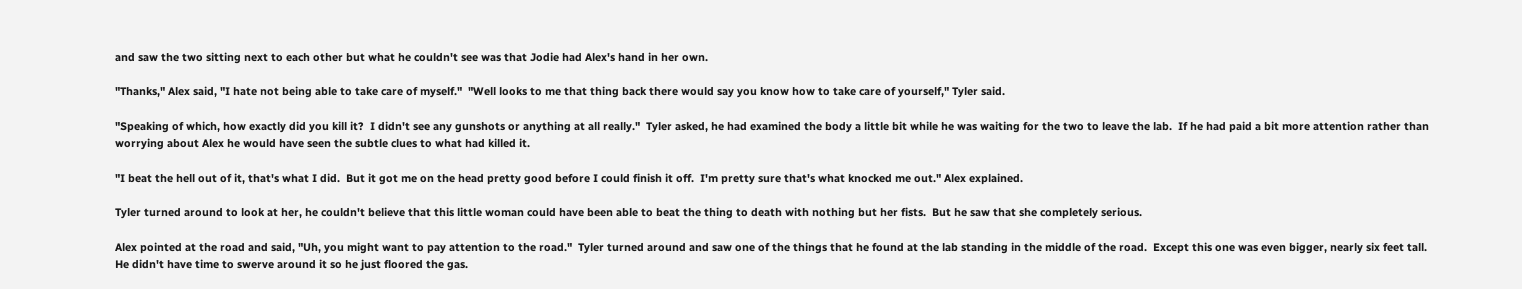and saw the two sitting next to each other but what he couldn't see was that Jodie had Alex's hand in her own.

"Thanks," Alex said, "I hate not being able to take care of myself."  "Well looks to me that thing back there would say you know how to take care of yourself," Tyler said.

"Speaking of which, how exactly did you kill it?  I didn't see any gunshots or anything at all really."  Tyler asked, he had examined the body a little bit while he was waiting for the two to leave the lab.  If he had paid a bit more attention rather than worrying about Alex he would have seen the subtle clues to what had killed it.

"I beat the hell out of it, that's what I did.  But it got me on the head pretty good before I could finish it off.  I'm pretty sure that's what knocked me out." Alex explained.

Tyler turned around to look at her, he couldn't believe that this little woman could have been able to beat the thing to death with nothing but her fists.  But he saw that she completely serious.

Alex pointed at the road and said, "Uh, you might want to pay attention to the road."  Tyler turned around and saw one of the things that he found at the lab standing in the middle of the road.  Except this one was even bigger, nearly six feet tall.  He didn't have time to swerve around it so he just floored the gas.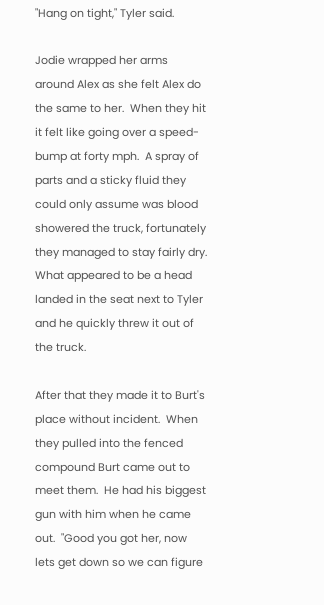"Hang on tight," Tyler said.

Jodie wrapped her arms around Alex as she felt Alex do the same to her.  When they hit it felt like going over a speed-bump at forty mph.  A spray of parts and a sticky fluid they could only assume was blood showered the truck, fortunately they managed to stay fairly dry.  What appeared to be a head landed in the seat next to Tyler and he quickly threw it out of the truck.

After that they made it to Burt's place without incident.  When they pulled into the fenced compound Burt came out to meet them.  He had his biggest gun with him when he came out.  "Good you got her, now lets get down so we can figure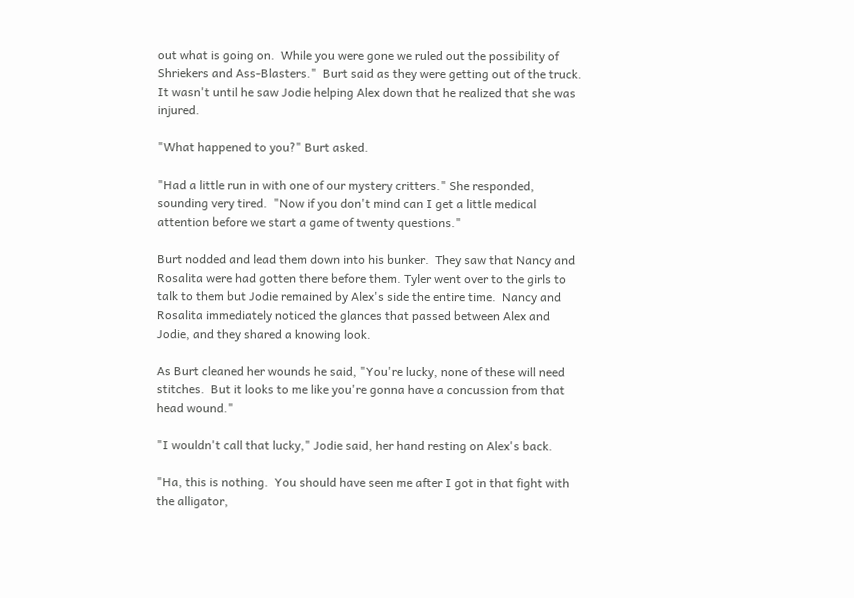out what is going on.  While you were gone we ruled out the possibility of Shriekers and Ass-Blasters."  Burt said as they were getting out of the truck.  It wasn't until he saw Jodie helping Alex down that he realized that she was injured.

"What happened to you?" Burt asked.

"Had a little run in with one of our mystery critters." She responded, sounding very tired.  "Now if you don't mind can I get a little medical attention before we start a game of twenty questions."

Burt nodded and lead them down into his bunker.  They saw that Nancy and Rosalita were had gotten there before them. Tyler went over to the girls to talk to them but Jodie remained by Alex's side the entire time.  Nancy and Rosalita immediately noticed the glances that passed between Alex and Jodie, and they shared a knowing look.

As Burt cleaned her wounds he said, "You're lucky, none of these will need stitches.  But it looks to me like you're gonna have a concussion from that head wound."

"I wouldn't call that lucky," Jodie said, her hand resting on Alex's back.

"Ha, this is nothing.  You should have seen me after I got in that fight with the alligator,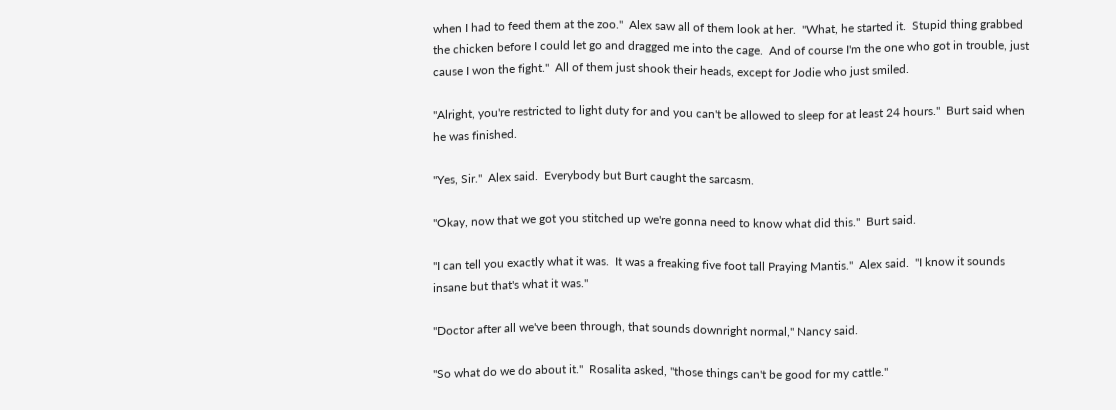when I had to feed them at the zoo."  Alex saw all of them look at her.  "What, he started it.  Stupid thing grabbed the chicken before I could let go and dragged me into the cage.  And of course I'm the one who got in trouble, just cause I won the fight."  All of them just shook their heads, except for Jodie who just smiled.

"Alright, you're restricted to light duty for and you can't be allowed to sleep for at least 24 hours."  Burt said when he was finished.

"Yes, Sir."  Alex said.  Everybody but Burt caught the sarcasm.

"Okay, now that we got you stitched up we're gonna need to know what did this."  Burt said.

"I can tell you exactly what it was.  It was a freaking five foot tall Praying Mantis."  Alex said.  "I know it sounds insane but that's what it was."

"Doctor after all we've been through, that sounds downright normal," Nancy said.

"So what do we do about it."  Rosalita asked, "those things can't be good for my cattle."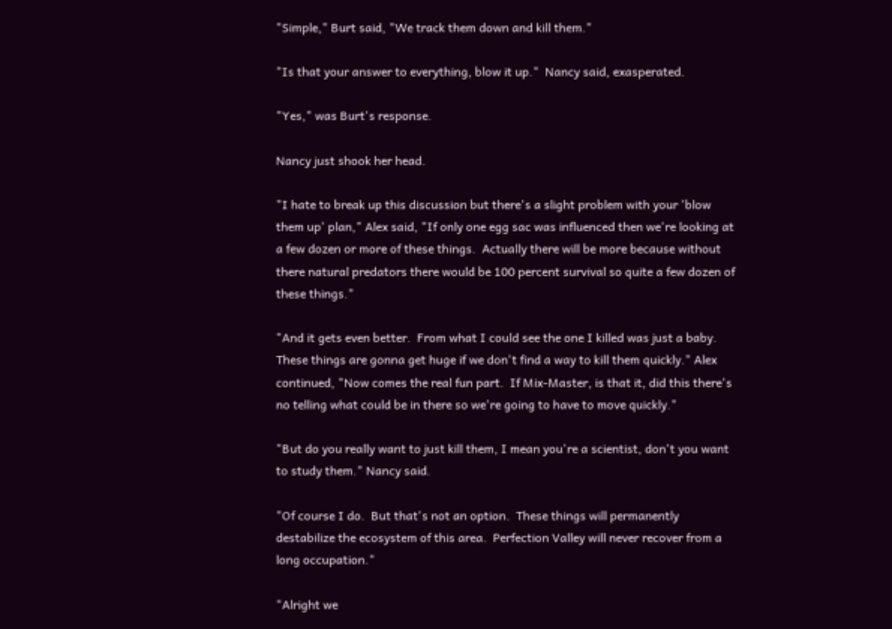"Simple," Burt said, "We track them down and kill them."

"Is that your answer to everything, blow it up."  Nancy said, exasperated.

"Yes," was Burt's response.

Nancy just shook her head.

"I hate to break up this discussion but there's a slight problem with your 'blow them up' plan," Alex said, "If only one egg sac was influenced then we're looking at a few dozen or more of these things.  Actually there will be more because without there natural predators there would be 100 percent survival so quite a few dozen of these things."

"And it gets even better.  From what I could see the one I killed was just a baby.  These things are gonna get huge if we don't find a way to kill them quickly." Alex continued, "Now comes the real fun part.  If Mix-Master, is that it, did this there's no telling what could be in there so we're going to have to move quickly."

"But do you really want to just kill them, I mean you're a scientist, don't you want to study them." Nancy said.

"Of course I do.  But that's not an option.  These things will permanently destabilize the ecosystem of this area.  Perfection Valley will never recover from a long occupation."

"Alright we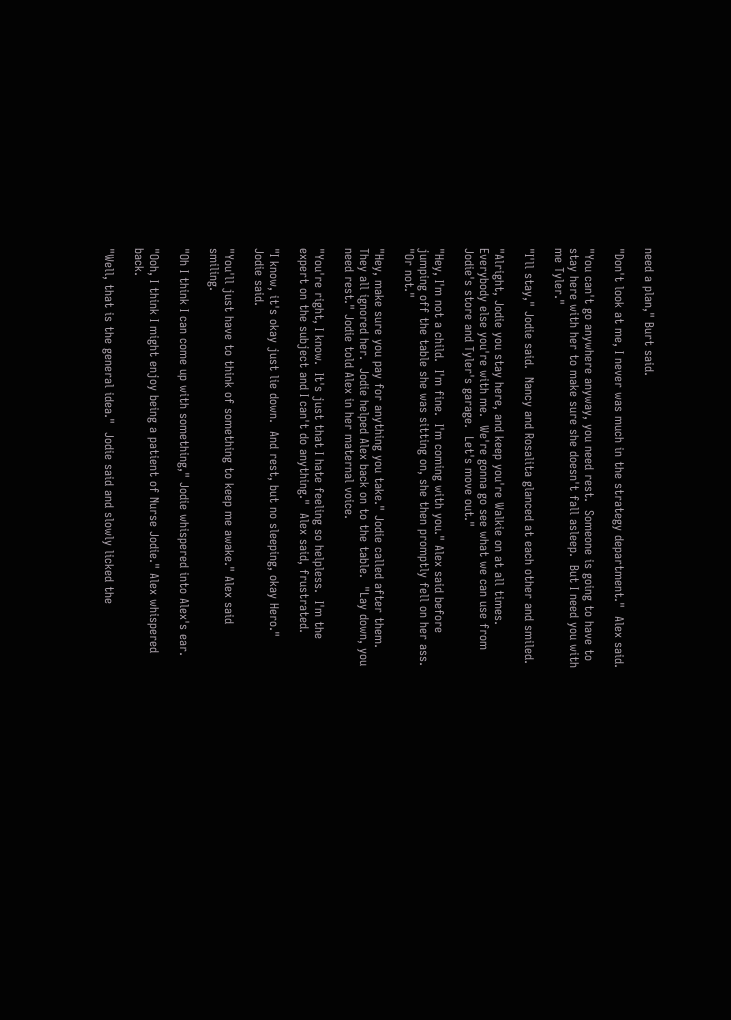need a plan," Burt said.

"Don't look at me, I never was much in the strategy department."  Alex said.

"You can't go anywhere anyway, you need rest.  Someone is going to have to stay here with her to make sure she doesn't fall asleep.  But I need you with me Tyler."

"I'll stay," Jodie said.  Nancy and Rosalita glanced at each other and smiled.

"Alright, Jodie you stay here, and keep you're Walkie on at all times.  Everybody else you're with me.  We're gonna go see what we can use from Jodie's store and Tyler's garage.  Let's move out."

"Hey, I'm not a child.  I'm fine.  I'm coming with you." Alex said before jumping off the table she was sitting on, she then promptly fell on her ass. "Or not."

"Hey, make sure you pay for anything you take." Jodie called after them.  They all ignored her.  Jodie helped Alex back on to the table.  "Lay down, you need rest." Jodie told Alex in her maternal voice.

"You're right, I know.  It's just that I hate feeling so helpless.  I'm the expert on the subject and I can't do anything."  Alex said, frustrated.

"I know, it's okay just lie down.  And rest, but no sleeping, okay Hero."  Jodie said.

"You'll just have to think of something to keep me awake." Alex said smiling.

"Oh I think I can come up with something," Jodie whispered into Alex's ear.

"Ooh, I think I might enjoy being a patient of Nurse Jodie." Alex whispered back.

"Well, that is the general idea."  Jodie said and slowly licked the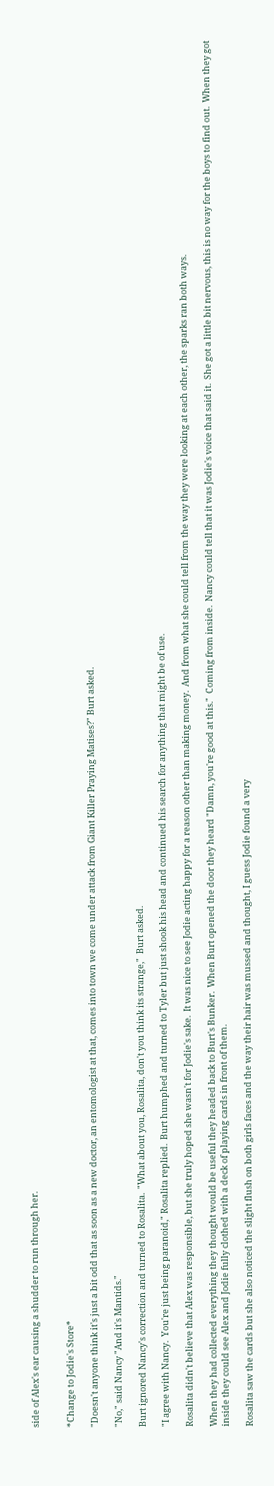side of Alex's ear causing a shudder to run through her.


*Change to Jodie's Store*

"Doesn't anyone think it's just a bit odd that as soon as a new doctor, an entomologist at that, comes into town we come under attack from Giant Killer Praying Matises?" Burt asked.

"No," said Nancy "And it's Mantids."

Burt ignored Nancy's correction and turned to Rosalita.  "What about you, Rosalita, don't you think its strange,"  Burt asked.

"I agree with Nancy.  You're just being paranoid," Rosalita replied.  Burt humphed and turned to Tyler but just shook his head and continued his search for anything that might be of use.

Rosalita didn't believe that Alex was responsible, but she truly hoped she wasn't for Jodie's sake.  It was nice to see Jodie acting happy for a reason other than making money.  And from what she could tell from the way they were looking at each other, the sparks ran both ways.

When they had collected everything they thought would be useful they headed back to Burt's Bunker.  When Burt opened the door they heard "Damn, you're good at this."  Coming from inside.  Nancy could tell that it was Jodie's voice that said it.  She got a little bit nervous, this is no way for the boys to find out.  When they got inside they could see Alex and Jodie fully clothed with a deck of playing cards in front of them.

Rosalita saw the cards but she also noticed the slight flush on both girls faces and the way their hair was mussed and thought, I guess Jodie found a very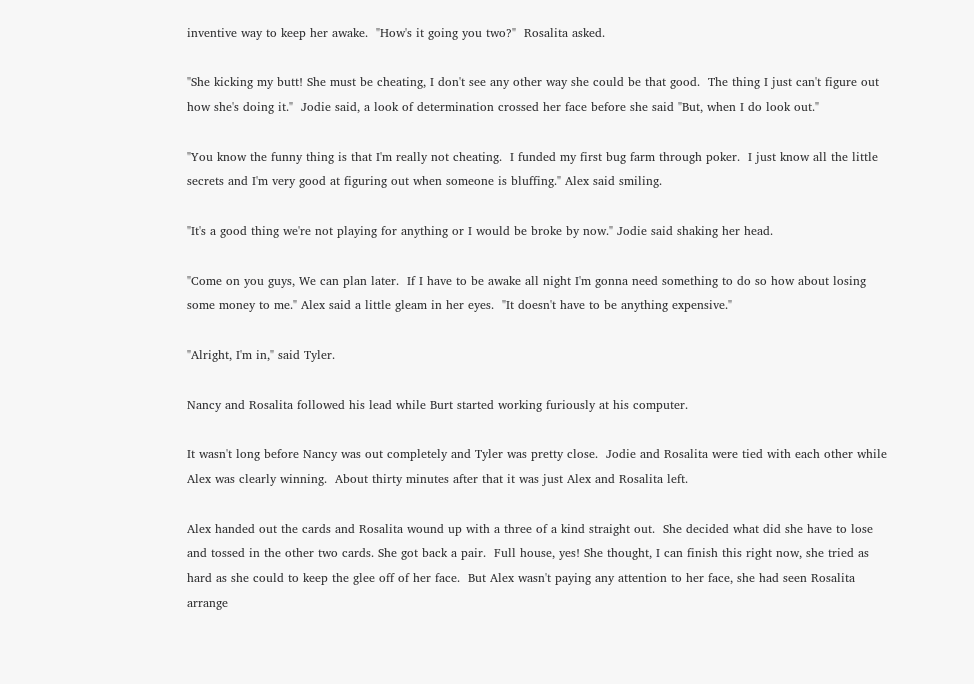inventive way to keep her awake.  "How's it going you two?"  Rosalita asked.

"She kicking my butt! She must be cheating, I don't see any other way she could be that good.  The thing I just can't figure out how she's doing it."  Jodie said, a look of determination crossed her face before she said "But, when I do look out."

"You know the funny thing is that I'm really not cheating.  I funded my first bug farm through poker.  I just know all the little secrets and I'm very good at figuring out when someone is bluffing." Alex said smiling.

"It's a good thing we're not playing for anything or I would be broke by now." Jodie said shaking her head.

"Come on you guys, We can plan later.  If I have to be awake all night I'm gonna need something to do so how about losing some money to me." Alex said a little gleam in her eyes.  "It doesn't have to be anything expensive."

"Alright, I'm in," said Tyler.

Nancy and Rosalita followed his lead while Burt started working furiously at his computer.

It wasn't long before Nancy was out completely and Tyler was pretty close.  Jodie and Rosalita were tied with each other while Alex was clearly winning.  About thirty minutes after that it was just Alex and Rosalita left.

Alex handed out the cards and Rosalita wound up with a three of a kind straight out.  She decided what did she have to lose and tossed in the other two cards. She got back a pair.  Full house, yes! She thought, I can finish this right now, she tried as hard as she could to keep the glee off of her face.  But Alex wasn't paying any attention to her face, she had seen Rosalita arrange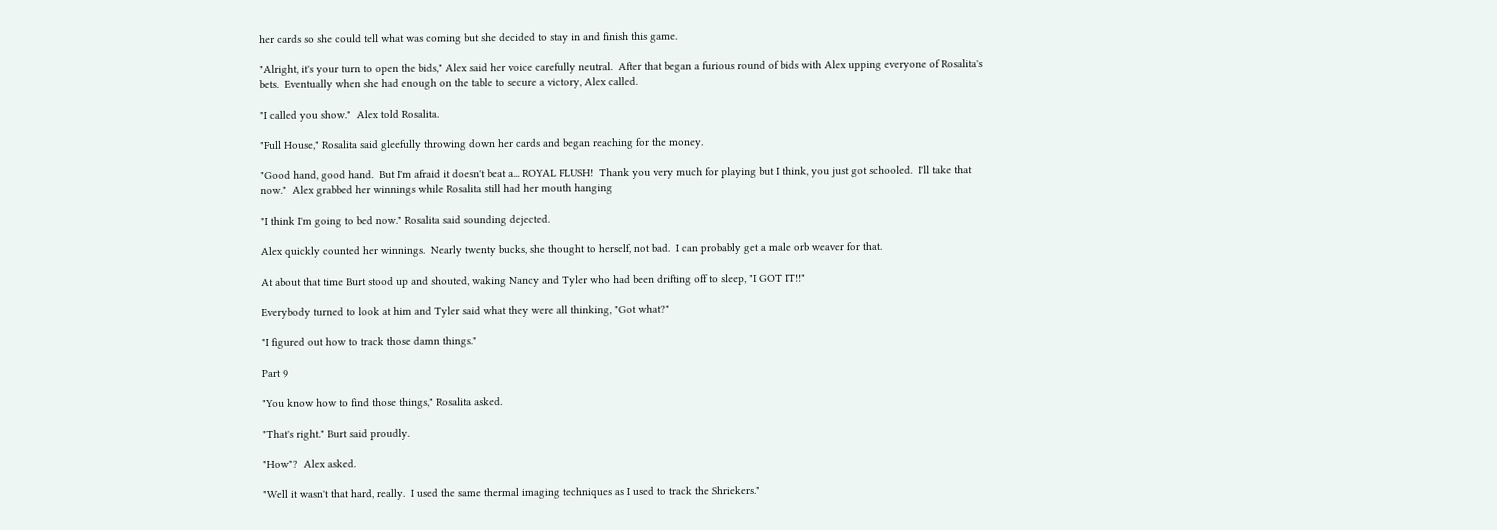her cards so she could tell what was coming but she decided to stay in and finish this game.

"Alright, it's your turn to open the bids," Alex said her voice carefully neutral.  After that began a furious round of bids with Alex upping everyone of Rosalita's bets.  Eventually when she had enough on the table to secure a victory, Alex called.

"I called you show."  Alex told Rosalita.

"Full House," Rosalita said gleefully throwing down her cards and began reaching for the money.

"Good hand, good hand.  But I'm afraid it doesn't beat a... ROYAL FLUSH!  Thank you very much for playing but I think, you just got schooled.  I'll take that now."  Alex grabbed her winnings while Rosalita still had her mouth hanging

"I think I'm going to bed now." Rosalita said sounding dejected.

Alex quickly counted her winnings.  Nearly twenty bucks, she thought to herself, not bad.  I can probably get a male orb weaver for that.

At about that time Burt stood up and shouted, waking Nancy and Tyler who had been drifting off to sleep, "I GOT IT!!"

Everybody turned to look at him and Tyler said what they were all thinking, "Got what?"

"I figured out how to track those damn things."

Part 9

"You know how to find those things," Rosalita asked.

"That's right." Burt said proudly.

"How"?  Alex asked.

"Well it wasn't that hard, really.  I used the same thermal imaging techniques as I used to track the Shriekers."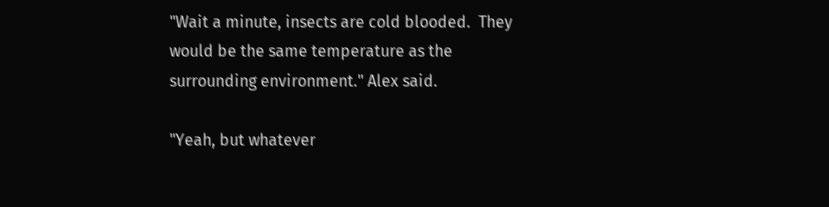"Wait a minute, insects are cold blooded.  They would be the same temperature as the surrounding environment." Alex said.

"Yeah, but whatever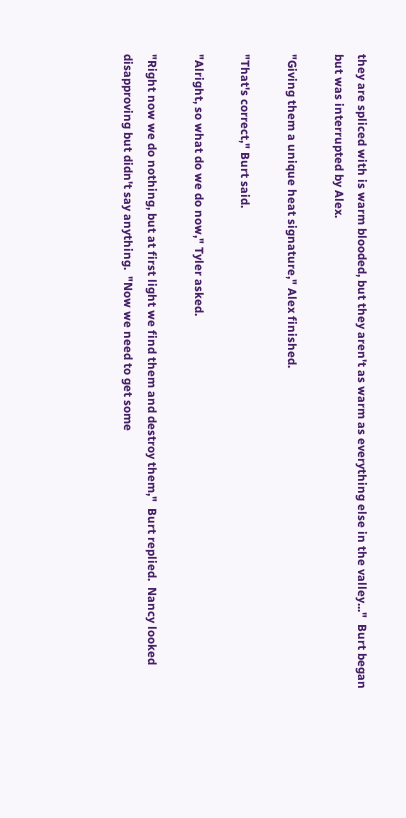they are spliced with is warm blooded, but they aren't as warm as everything else in the valley..."  Burt began but was interrupted by Alex.

"Giving them a unique heat signature," Alex finished.

"That's correct," Burt said.

"Alright, so what do we do now," Tyler asked.

"Right now we do nothing, but at first light we find them and destroy them,"  Burt replied.  Nancy looked disapproving but didn't say anything.  "Now we need to get some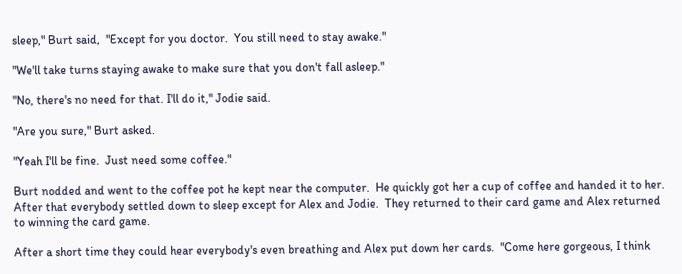sleep," Burt said,  "Except for you doctor.  You still need to stay awake."

"We'll take turns staying awake to make sure that you don't fall asleep."

"No, there's no need for that. I'll do it," Jodie said.

"Are you sure," Burt asked.

"Yeah I'll be fine.  Just need some coffee."

Burt nodded and went to the coffee pot he kept near the computer.  He quickly got her a cup of coffee and handed it to her.  After that everybody settled down to sleep except for Alex and Jodie.  They returned to their card game and Alex returned to winning the card game.

After a short time they could hear everybody's even breathing and Alex put down her cards.  "Come here gorgeous, I think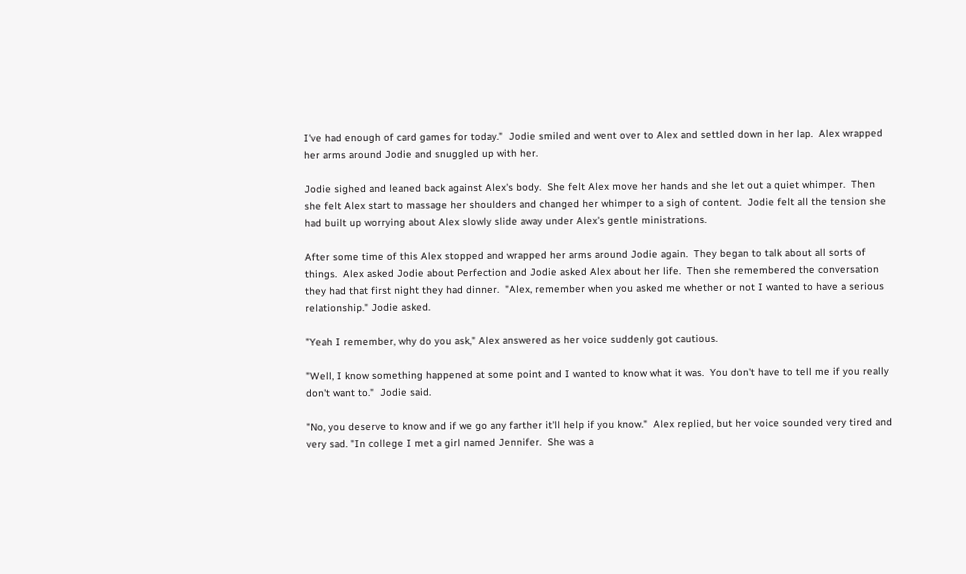I've had enough of card games for today."  Jodie smiled and went over to Alex and settled down in her lap.  Alex wrapped her arms around Jodie and snuggled up with her.

Jodie sighed and leaned back against Alex's body.  She felt Alex move her hands and she let out a quiet whimper.  Then she felt Alex start to massage her shoulders and changed her whimper to a sigh of content.  Jodie felt all the tension she had built up worrying about Alex slowly slide away under Alex's gentle ministrations.

After some time of this Alex stopped and wrapped her arms around Jodie again.  They began to talk about all sorts of things.  Alex asked Jodie about Perfection and Jodie asked Alex about her life.  Then she remembered the conversation they had that first night they had dinner.  "Alex, remember when you asked me whether or not I wanted to have a serious relationship." Jodie asked.

"Yeah I remember, why do you ask," Alex answered as her voice suddenly got cautious.

"Well, I know something happened at some point and I wanted to know what it was.  You don't have to tell me if you really don't want to."  Jodie said.

"No, you deserve to know and if we go any farther it'll help if you know."  Alex replied, but her voice sounded very tired and very sad. "In college I met a girl named Jennifer.  She was a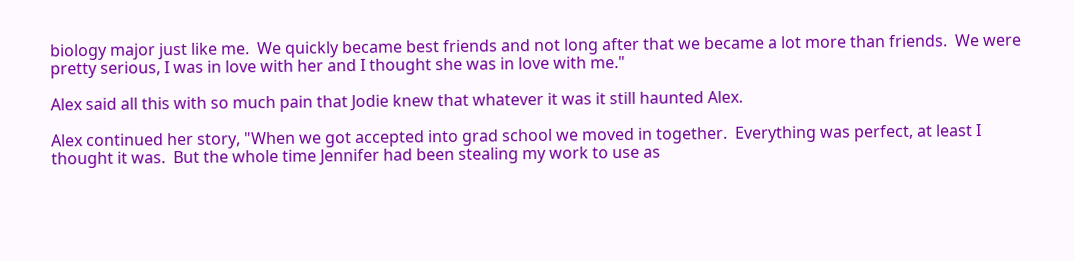biology major just like me.  We quickly became best friends and not long after that we became a lot more than friends.  We were pretty serious, I was in love with her and I thought she was in love with me."

Alex said all this with so much pain that Jodie knew that whatever it was it still haunted Alex.

Alex continued her story, "When we got accepted into grad school we moved in together.  Everything was perfect, at least I thought it was.  But the whole time Jennifer had been stealing my work to use as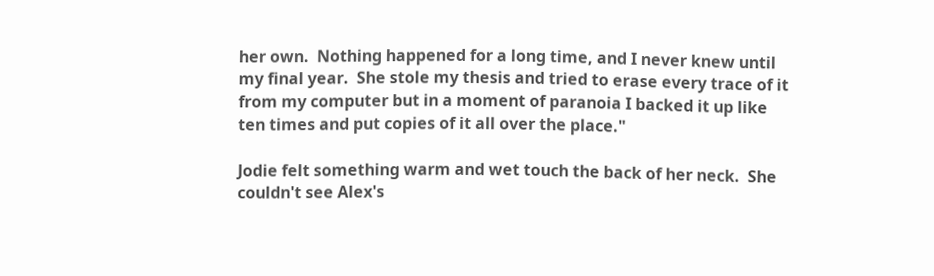her own.  Nothing happened for a long time, and I never knew until my final year.  She stole my thesis and tried to erase every trace of it from my computer but in a moment of paranoia I backed it up like ten times and put copies of it all over the place."

Jodie felt something warm and wet touch the back of her neck.  She couldn't see Alex's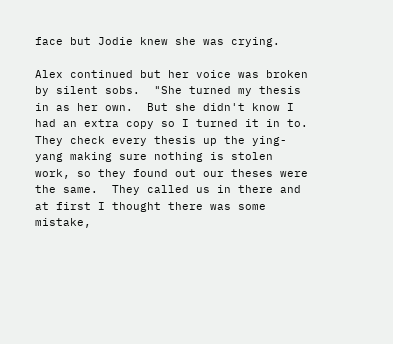face but Jodie knew she was crying.

Alex continued but her voice was broken by silent sobs.  "She turned my thesis in as her own.  But she didn't know I had an extra copy so I turned it in to.  They check every thesis up the ying-yang making sure nothing is stolen work, so they found out our theses were the same.  They called us in there and at first I thought there was some mistake,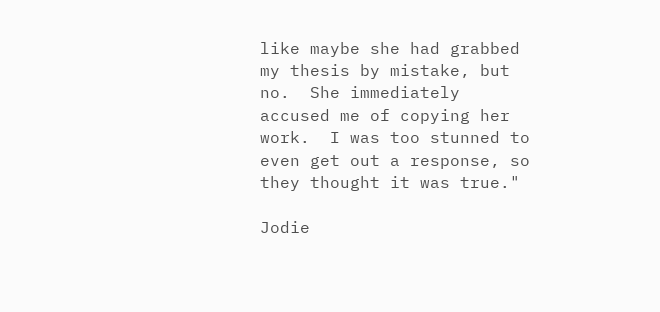like maybe she had grabbed my thesis by mistake, but no.  She immediately accused me of copying her work.  I was too stunned to even get out a response, so they thought it was true."

Jodie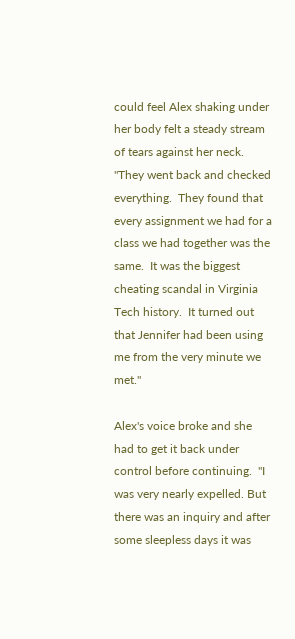could feel Alex shaking under her body felt a steady stream of tears against her neck.  "They went back and checked everything.  They found that every assignment we had for a class we had together was the same.  It was the biggest cheating scandal in Virginia Tech history.  It turned out that Jennifer had been using me from the very minute we met."

Alex's voice broke and she had to get it back under control before continuing.  "I was very nearly expelled. But there was an inquiry and after some sleepless days it was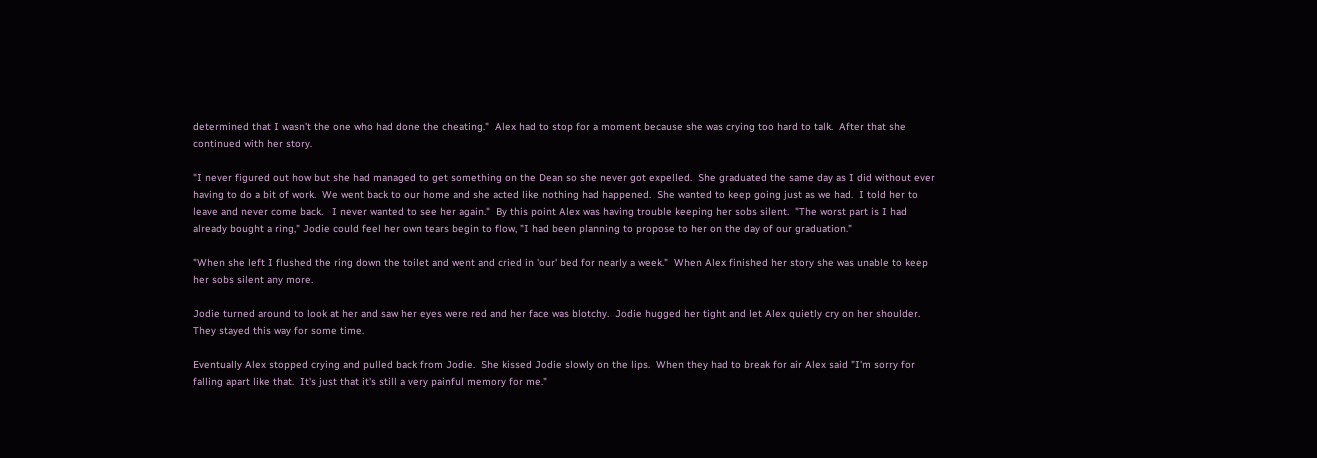determined that I wasn't the one who had done the cheating."  Alex had to stop for a moment because she was crying too hard to talk.  After that she continued with her story.

"I never figured out how but she had managed to get something on the Dean so she never got expelled.  She graduated the same day as I did without ever having to do a bit of work.  We went back to our home and she acted like nothing had happened.  She wanted to keep going just as we had.  I told her to leave and never come back.   I never wanted to see her again."  By this point Alex was having trouble keeping her sobs silent.  "The worst part is I had already bought a ring," Jodie could feel her own tears begin to flow, "I had been planning to propose to her on the day of our graduation."

"When she left I flushed the ring down the toilet and went and cried in 'our' bed for nearly a week."  When Alex finished her story she was unable to keep her sobs silent any more.

Jodie turned around to look at her and saw her eyes were red and her face was blotchy.  Jodie hugged her tight and let Alex quietly cry on her shoulder.  They stayed this way for some time.

Eventually Alex stopped crying and pulled back from Jodie.  She kissed Jodie slowly on the lips.  When they had to break for air Alex said "I'm sorry for falling apart like that.  It's just that it's still a very painful memory for me."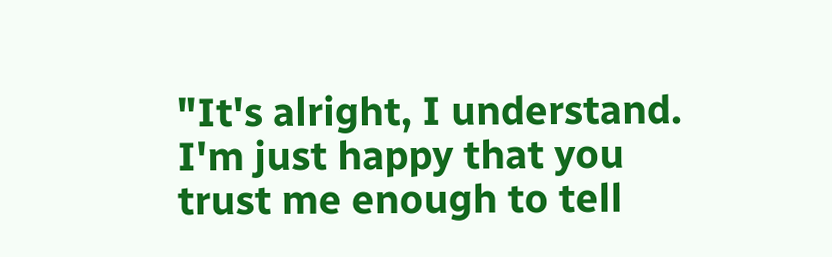"It's alright, I understand.  I'm just happy that you trust me enough to tell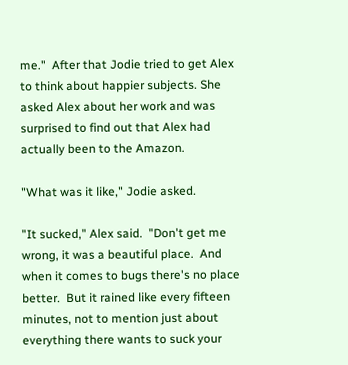me."  After that Jodie tried to get Alex to think about happier subjects. She asked Alex about her work and was surprised to find out that Alex had actually been to the Amazon.

"What was it like," Jodie asked.

"It sucked," Alex said.  "Don't get me wrong, it was a beautiful place.  And when it comes to bugs there's no place better.  But it rained like every fifteen minutes, not to mention just about everything there wants to suck your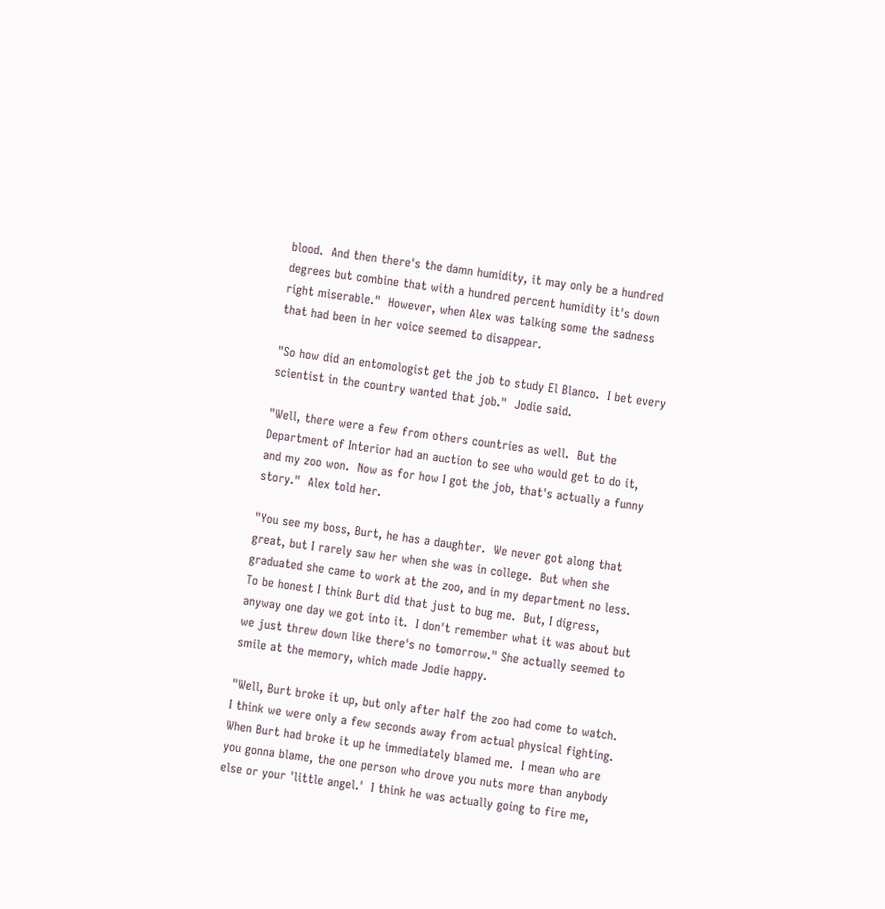blood.  And then there's the damn humidity, it may only be a hundred degrees but combine that with a hundred percent humidity it's down right miserable."  However, when Alex was talking some the sadness that had been in her voice seemed to disappear.

"So how did an entomologist get the job to study El Blanco.  I bet every scientist in the country wanted that job."  Jodie said.

"Well, there were a few from others countries as well.  But the Department of Interior had an auction to see who would get to do it, and my zoo won.  Now as for how I got the job, that's actually a funny story."  Alex told her.

"You see my boss, Burt, he has a daughter.  We never got along that great, but I rarely saw her when she was in college.  But when she graduated she came to work at the zoo, and in my department no less.  To be honest I think Burt did that just to bug me.  But, I digress, anyway one day we got into it.  I don't remember what it was about but we just threw down like there's no tomorrow." She actually seemed to smile at the memory, which made Jodie happy.

"Well, Burt broke it up, but only after half the zoo had come to watch.  I think we were only a few seconds away from actual physical fighting.  When Burt had broke it up he immediately blamed me.  I mean who are you gonna blame, the one person who drove you nuts more than anybody else or your 'little angel.'  I think he was actually going to fire me,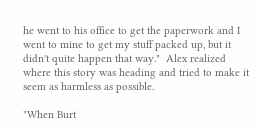he went to his office to get the paperwork and I went to mine to get my stuff packed up, but it didn't quite happen that way."  Alex realized where this story was heading and tried to make it seem as harmless as possible.

"When Burt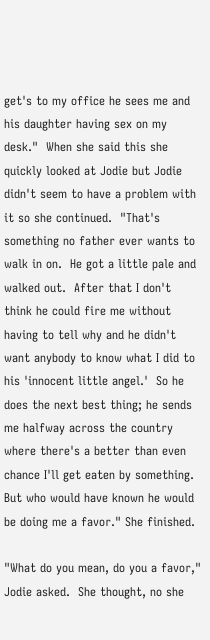get's to my office he sees me and his daughter having sex on my desk."  When she said this she quickly looked at Jodie but Jodie didn't seem to have a problem with it so she continued.  "That's something no father ever wants to walk in on.  He got a little pale and walked out.  After that I don't think he could fire me without having to tell why and he didn't want anybody to know what I did to his 'innocent little angel.'  So he does the next best thing; he sends me halfway across the country where there's a better than even chance I'll get eaten by something.  But who would have known he would be doing me a favor." She finished.

"What do you mean, do you a favor," Jodie asked.  She thought, no she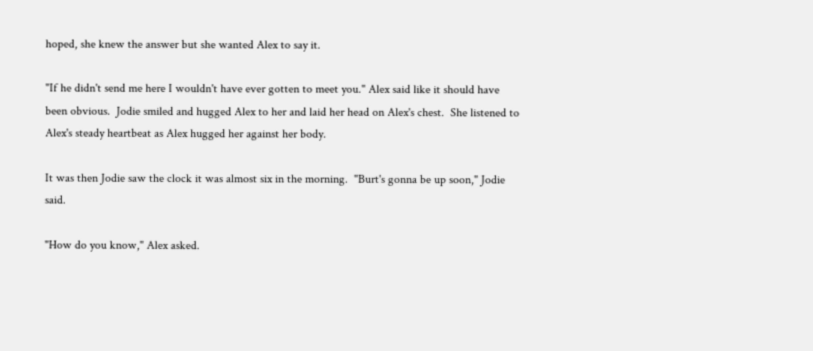hoped, she knew the answer but she wanted Alex to say it.

"If he didn't send me here I wouldn't have ever gotten to meet you." Alex said like it should have been obvious.  Jodie smiled and hugged Alex to her and laid her head on Alex's chest.  She listened to Alex's steady heartbeat as Alex hugged her against her body.

It was then Jodie saw the clock it was almost six in the morning.  "Burt's gonna be up soon," Jodie said.

"How do you know," Alex asked.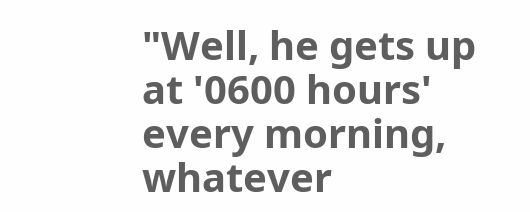"Well, he gets up at '0600 hours' every morning, whatever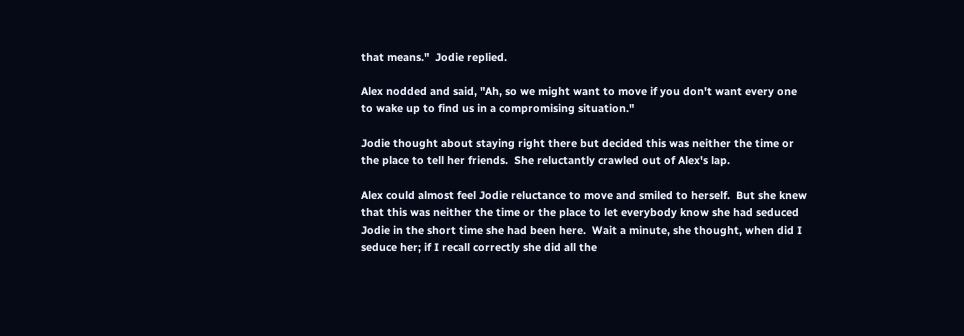that means."  Jodie replied.

Alex nodded and said, "Ah, so we might want to move if you don't want every one to wake up to find us in a compromising situation."

Jodie thought about staying right there but decided this was neither the time or the place to tell her friends.  She reluctantly crawled out of Alex's lap.

Alex could almost feel Jodie reluctance to move and smiled to herself.  But she knew that this was neither the time or the place to let everybody know she had seduced Jodie in the short time she had been here.  Wait a minute, she thought, when did I seduce her; if I recall correctly she did all the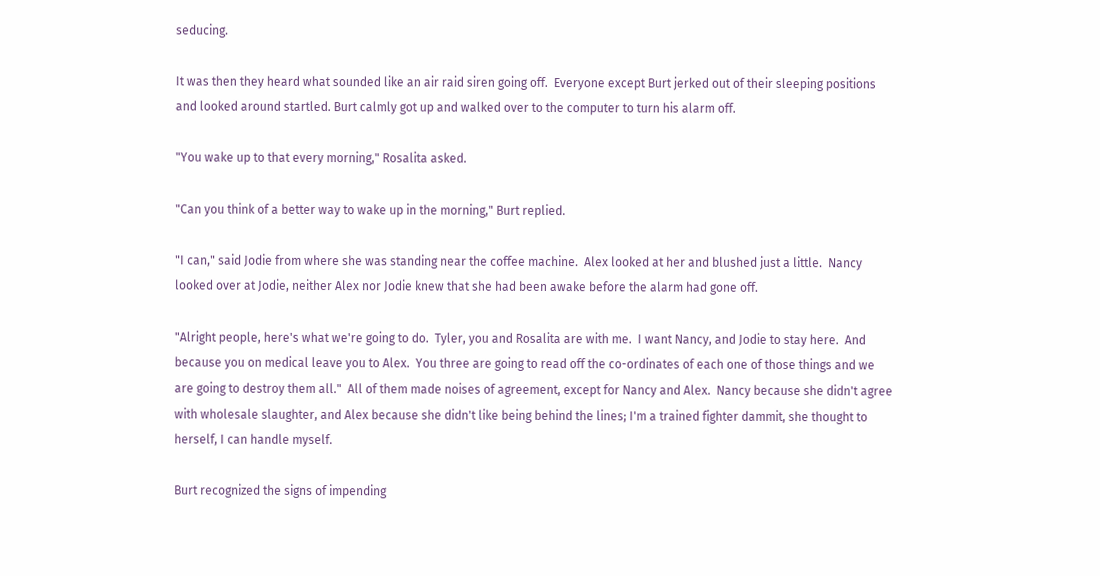seducing.

It was then they heard what sounded like an air raid siren going off.  Everyone except Burt jerked out of their sleeping positions and looked around startled. Burt calmly got up and walked over to the computer to turn his alarm off.

"You wake up to that every morning," Rosalita asked.

"Can you think of a better way to wake up in the morning," Burt replied.

"I can," said Jodie from where she was standing near the coffee machine.  Alex looked at her and blushed just a little.  Nancy looked over at Jodie, neither Alex nor Jodie knew that she had been awake before the alarm had gone off.

"Alright people, here's what we're going to do.  Tyler, you and Rosalita are with me.  I want Nancy, and Jodie to stay here.  And because you on medical leave you to Alex.  You three are going to read off the co-ordinates of each one of those things and we are going to destroy them all."  All of them made noises of agreement, except for Nancy and Alex.  Nancy because she didn't agree with wholesale slaughter, and Alex because she didn't like being behind the lines; I'm a trained fighter dammit, she thought to herself, I can handle myself.

Burt recognized the signs of impending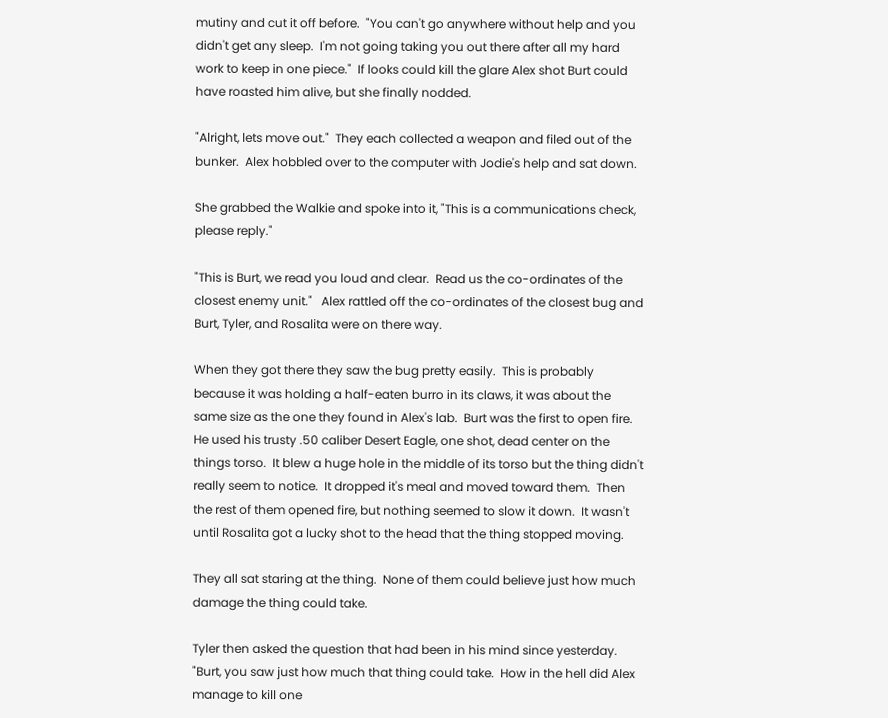mutiny and cut it off before.  "You can't go anywhere without help and you didn't get any sleep.  I'm not going taking you out there after all my hard work to keep in one piece."  If looks could kill the glare Alex shot Burt could have roasted him alive, but she finally nodded.

"Alright, lets move out."  They each collected a weapon and filed out of the bunker.  Alex hobbled over to the computer with Jodie's help and sat down.

She grabbed the Walkie and spoke into it, "This is a communications check, please reply."

"This is Burt, we read you loud and clear.  Read us the co-ordinates of the closest enemy unit."   Alex rattled off the co-ordinates of the closest bug and Burt, Tyler, and Rosalita were on there way.

When they got there they saw the bug pretty easily.  This is probably because it was holding a half-eaten burro in its claws, it was about the same size as the one they found in Alex's lab.  Burt was the first to open fire.  He used his trusty .50 caliber Desert Eagle, one shot, dead center on the things torso.  It blew a huge hole in the middle of its torso but the thing didn't really seem to notice.  It dropped it's meal and moved toward them.  Then the rest of them opened fire, but nothing seemed to slow it down.  It wasn't until Rosalita got a lucky shot to the head that the thing stopped moving.

They all sat staring at the thing.  None of them could believe just how much damage the thing could take.

Tyler then asked the question that had been in his mind since yesterday.  "Burt, you saw just how much that thing could take.  How in the hell did Alex manage to kill one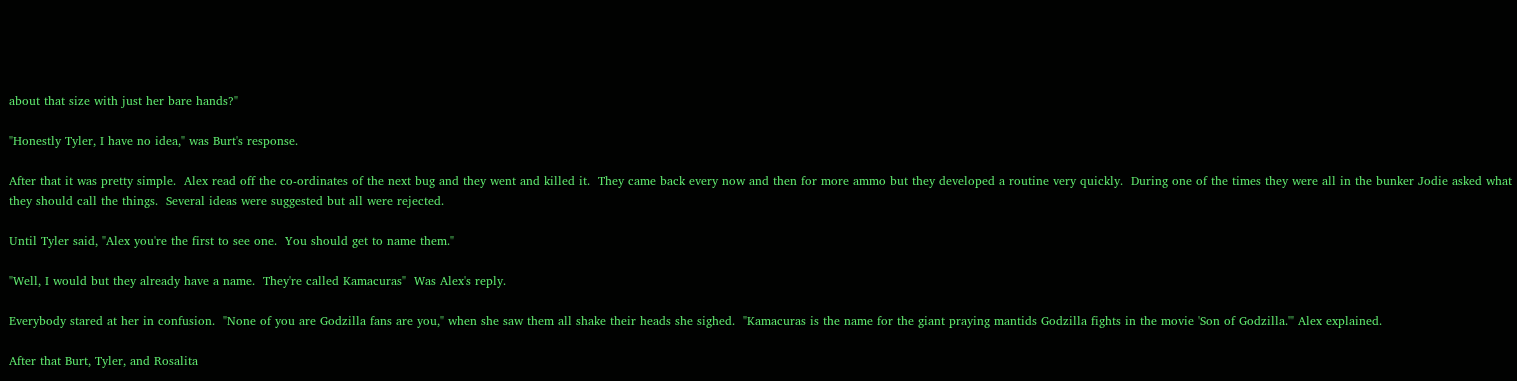about that size with just her bare hands?"

"Honestly Tyler, I have no idea," was Burt's response.

After that it was pretty simple.  Alex read off the co-ordinates of the next bug and they went and killed it.  They came back every now and then for more ammo but they developed a routine very quickly.  During one of the times they were all in the bunker Jodie asked what they should call the things.  Several ideas were suggested but all were rejected.

Until Tyler said, "Alex you're the first to see one.  You should get to name them."

"Well, I would but they already have a name.  They're called Kamacuras"  Was Alex's reply.

Everybody stared at her in confusion.  "None of you are Godzilla fans are you," when she saw them all shake their heads she sighed.  "Kamacuras is the name for the giant praying mantids Godzilla fights in the movie 'Son of Godzilla.'" Alex explained.

After that Burt, Tyler, and Rosalita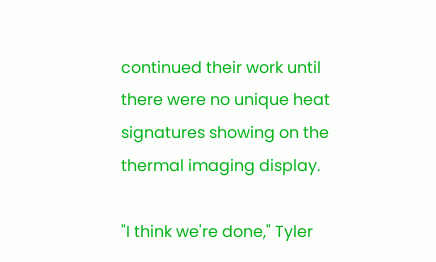continued their work until there were no unique heat signatures showing on the thermal imaging display.

"I think we're done," Tyler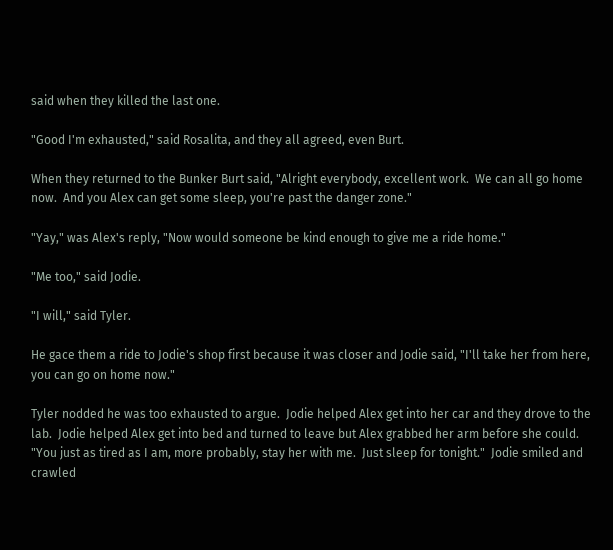said when they killed the last one.

"Good I'm exhausted," said Rosalita, and they all agreed, even Burt.

When they returned to the Bunker Burt said, "Alright everybody, excellent work.  We can all go home now.  And you Alex can get some sleep, you're past the danger zone."

"Yay," was Alex's reply, "Now would someone be kind enough to give me a ride home."

"Me too," said Jodie.

"I will," said Tyler.

He gace them a ride to Jodie's shop first because it was closer and Jodie said, "I'll take her from here, you can go on home now."

Tyler nodded he was too exhausted to argue.  Jodie helped Alex get into her car and they drove to the lab.  Jodie helped Alex get into bed and turned to leave but Alex grabbed her arm before she could.  "You just as tired as I am, more probably, stay her with me.  Just sleep for tonight."  Jodie smiled and crawled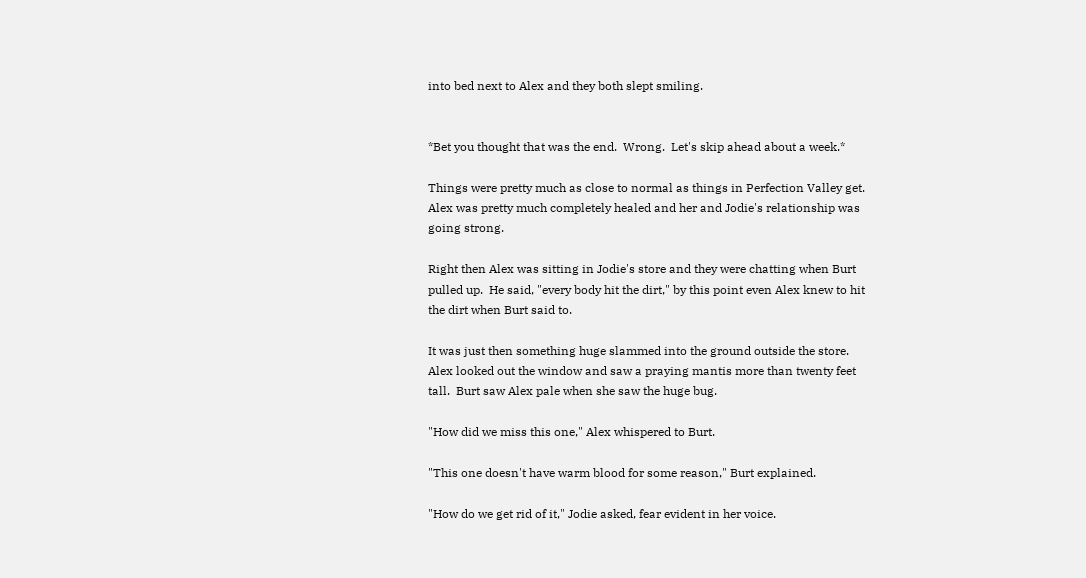into bed next to Alex and they both slept smiling.


*Bet you thought that was the end.  Wrong.  Let's skip ahead about a week.*

Things were pretty much as close to normal as things in Perfection Valley get.  Alex was pretty much completely healed and her and Jodie's relationship was going strong.

Right then Alex was sitting in Jodie's store and they were chatting when Burt pulled up.  He said, "every body hit the dirt," by this point even Alex knew to hit the dirt when Burt said to.

It was just then something huge slammed into the ground outside the store.  Alex looked out the window and saw a praying mantis more than twenty feet tall.  Burt saw Alex pale when she saw the huge bug.

"How did we miss this one," Alex whispered to Burt.

"This one doesn't have warm blood for some reason," Burt explained.

"How do we get rid of it," Jodie asked, fear evident in her voice.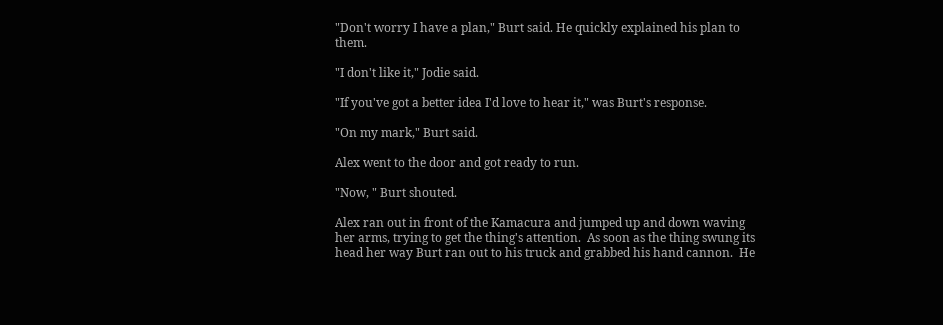"Don't worry I have a plan," Burt said. He quickly explained his plan to them.

"I don't like it," Jodie said.

"If you've got a better idea I'd love to hear it," was Burt's response.

"On my mark," Burt said.

Alex went to the door and got ready to run.

"Now, " Burt shouted.

Alex ran out in front of the Kamacura and jumped up and down waving her arms, trying to get the thing's attention.  As soon as the thing swung its head her way Burt ran out to his truck and grabbed his hand cannon.  He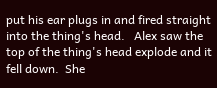put his ear plugs in and fired straight into the thing's head.   Alex saw the top of the thing's head explode and it fell down.  She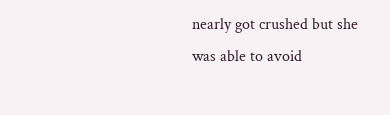nearly got crushed but she was able to avoid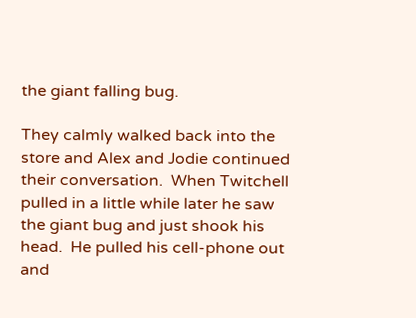the giant falling bug.

They calmly walked back into the store and Alex and Jodie continued their conversation.  When Twitchell pulled in a little while later he saw the giant bug and just shook his head.  He pulled his cell-phone out and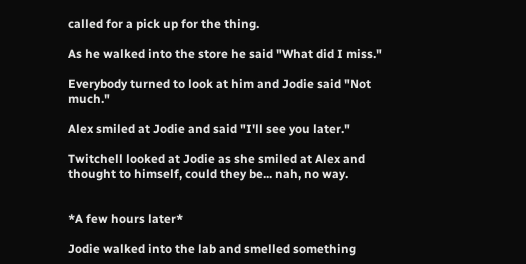called for a pick up for the thing.

As he walked into the store he said "What did I miss."

Everybody turned to look at him and Jodie said "Not much."

Alex smiled at Jodie and said "I'll see you later."

Twitchell looked at Jodie as she smiled at Alex and thought to himself, could they be... nah, no way.


*A few hours later*

Jodie walked into the lab and smelled something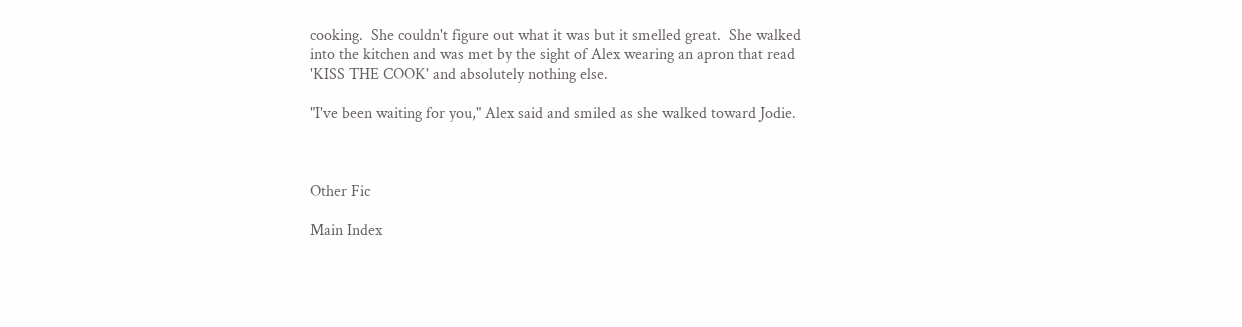cooking.  She couldn't figure out what it was but it smelled great.  She walked into the kitchen and was met by the sight of Alex wearing an apron that read 'KISS THE COOK' and absolutely nothing else.

"I've been waiting for you," Alex said and smiled as she walked toward Jodie.



Other Fic

Main Index